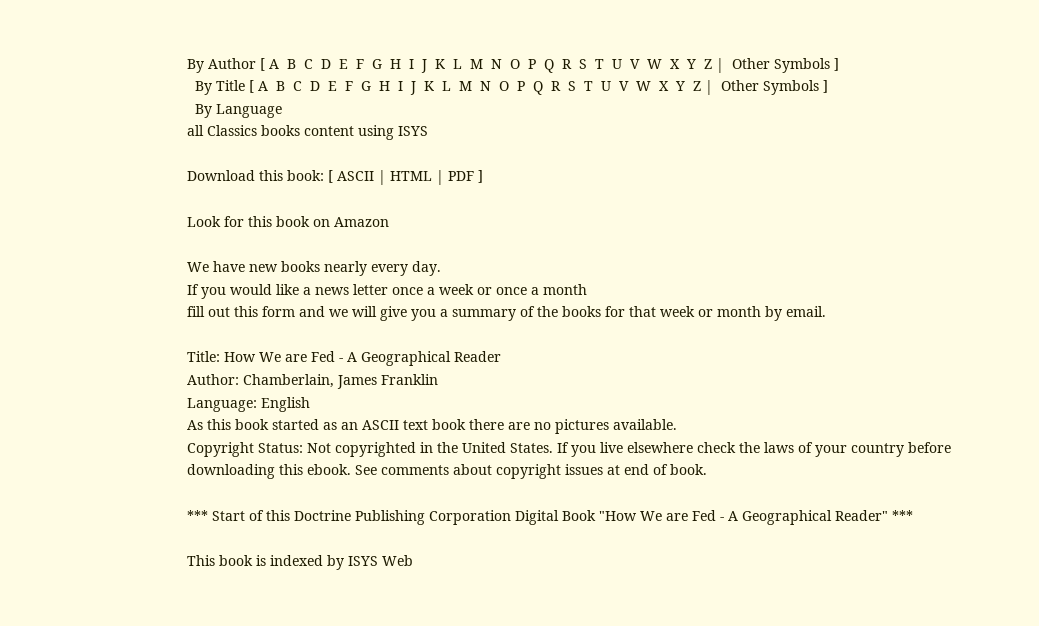By Author [ A  B  C  D  E  F  G  H  I  J  K  L  M  N  O  P  Q  R  S  T  U  V  W  X  Y  Z |  Other Symbols ]
  By Title [ A  B  C  D  E  F  G  H  I  J  K  L  M  N  O  P  Q  R  S  T  U  V  W  X  Y  Z |  Other Symbols ]
  By Language
all Classics books content using ISYS

Download this book: [ ASCII | HTML | PDF ]

Look for this book on Amazon

We have new books nearly every day.
If you would like a news letter once a week or once a month
fill out this form and we will give you a summary of the books for that week or month by email.

Title: How We are Fed - A Geographical Reader
Author: Chamberlain, James Franklin
Language: English
As this book started as an ASCII text book there are no pictures available.
Copyright Status: Not copyrighted in the United States. If you live elsewhere check the laws of your country before downloading this ebook. See comments about copyright issues at end of book.

*** Start of this Doctrine Publishing Corporation Digital Book "How We are Fed - A Geographical Reader" ***

This book is indexed by ISYS Web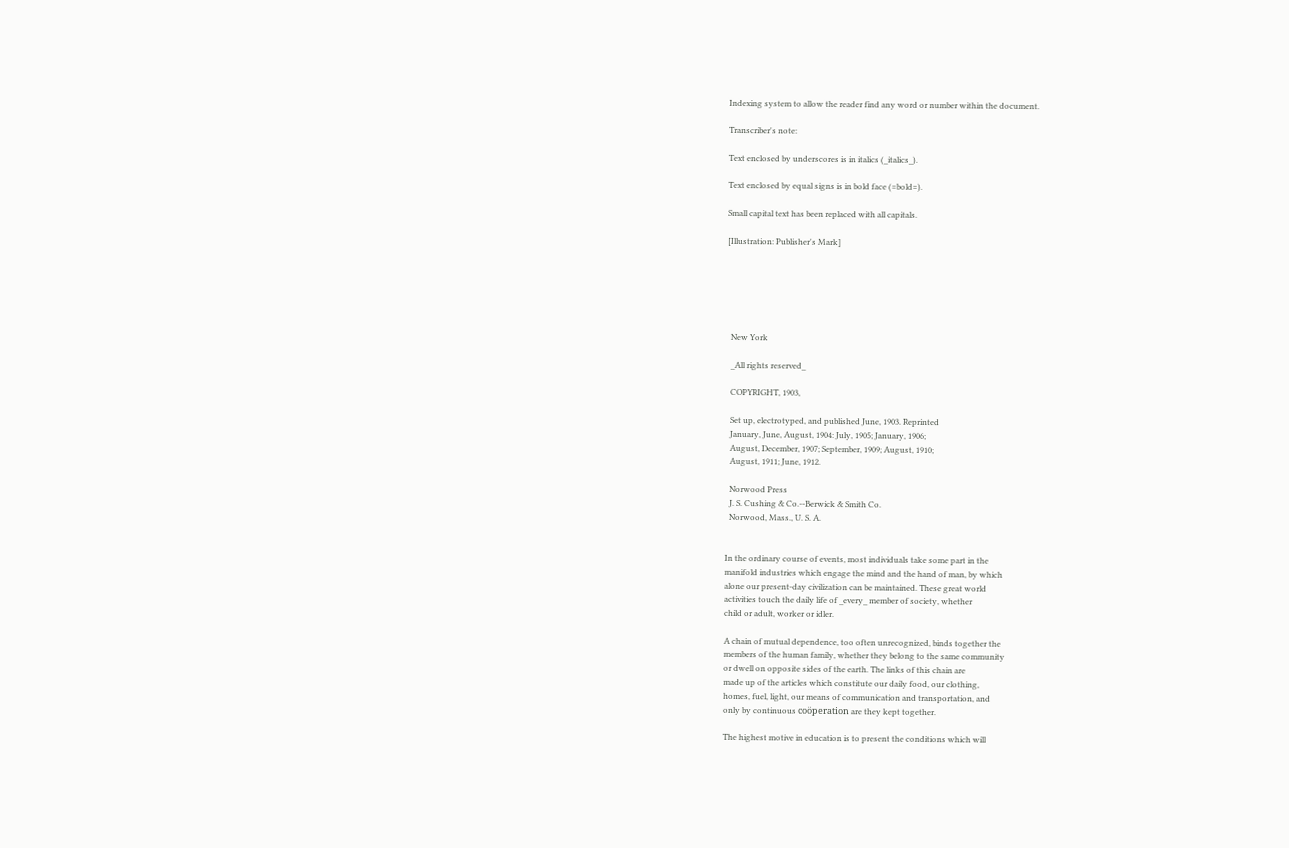Indexing system to allow the reader find any word or number within the document.

Transcriber's note:

Text enclosed by underscores is in italics (_italics_).

Text enclosed by equal signs is in bold face (=bold=).

Small capital text has been replaced with all capitals.

[Illustration: Publisher's Mark]






  New York

  _All rights reserved_

  COPYRIGHT, 1903,

  Set up, electrotyped, and published June, 1903. Reprinted
  January, June, August, 1904: July, 1905; January, 1906;
  August, December, 1907; September, 1909; August, 1910;
  August, 1911; June, 1912.

  Norwood Press
  J. S. Cushing & Co.--Berwick & Smith Co.
  Norwood, Mass., U. S. A.


In the ordinary course of events, most individuals take some part in the
manifold industries which engage the mind and the hand of man, by which
alone our present-day civilization can be maintained. These great world
activities touch the daily life of _every_ member of society, whether
child or adult, worker or idler.

A chain of mutual dependence, too often unrecognized, binds together the
members of the human family, whether they belong to the same community
or dwell on opposite sides of the earth. The links of this chain are
made up of the articles which constitute our daily food, our clothing,
homes, fuel, light, our means of communication and transportation, and
only by continuous coöperation are they kept together.

The highest motive in education is to present the conditions which will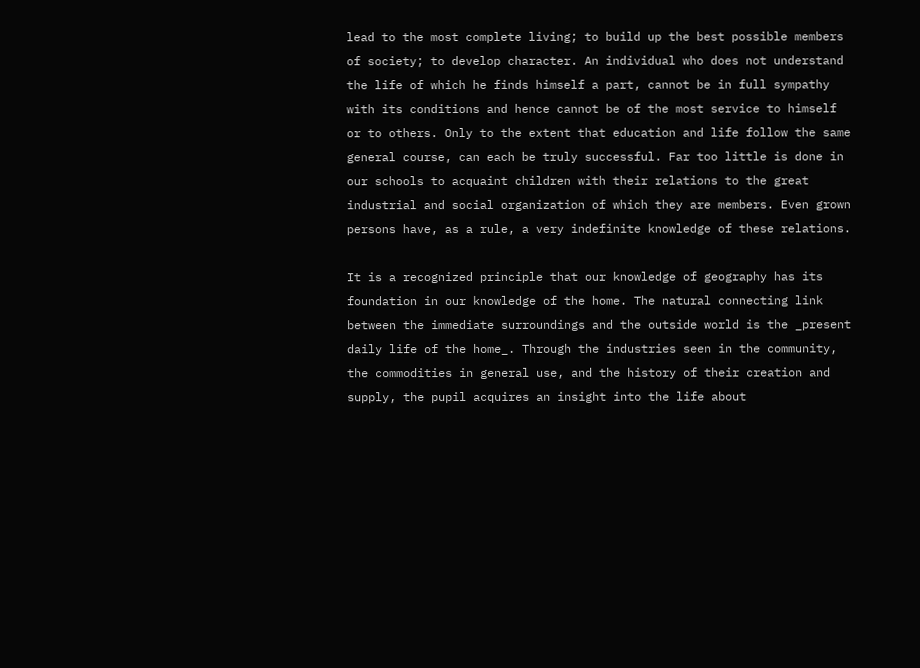lead to the most complete living; to build up the best possible members
of society; to develop character. An individual who does not understand
the life of which he finds himself a part, cannot be in full sympathy
with its conditions and hence cannot be of the most service to himself
or to others. Only to the extent that education and life follow the same
general course, can each be truly successful. Far too little is done in
our schools to acquaint children with their relations to the great
industrial and social organization of which they are members. Even grown
persons have, as a rule, a very indefinite knowledge of these relations.

It is a recognized principle that our knowledge of geography has its
foundation in our knowledge of the home. The natural connecting link
between the immediate surroundings and the outside world is the _present
daily life of the home_. Through the industries seen in the community,
the commodities in general use, and the history of their creation and
supply, the pupil acquires an insight into the life about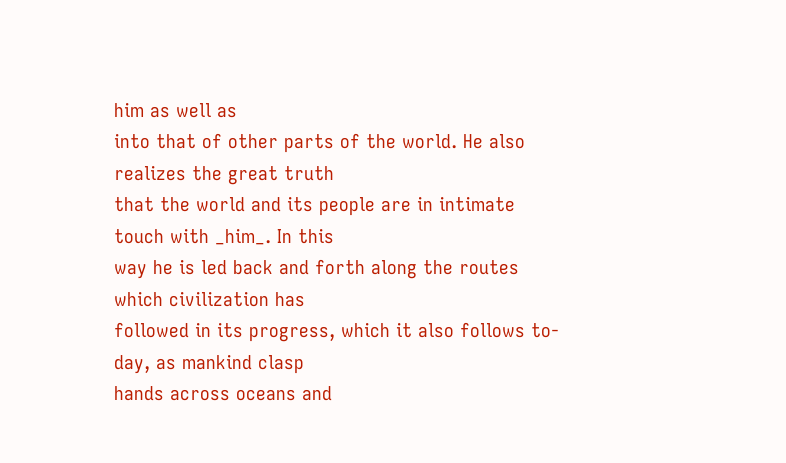him as well as
into that of other parts of the world. He also realizes the great truth
that the world and its people are in intimate touch with _him_. In this
way he is led back and forth along the routes which civilization has
followed in its progress, which it also follows to-day, as mankind clasp
hands across oceans and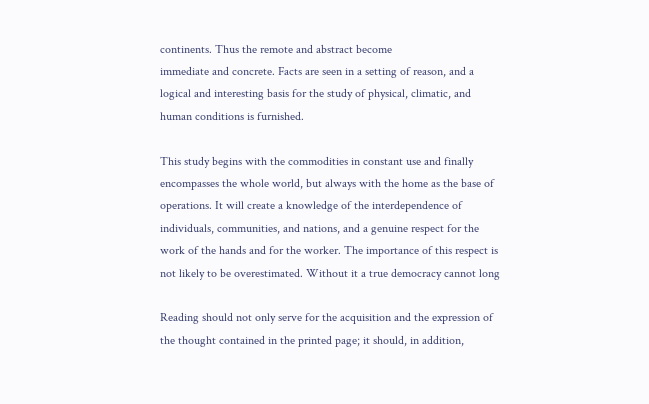continents. Thus the remote and abstract become
immediate and concrete. Facts are seen in a setting of reason, and a
logical and interesting basis for the study of physical, climatic, and
human conditions is furnished.

This study begins with the commodities in constant use and finally
encompasses the whole world, but always with the home as the base of
operations. It will create a knowledge of the interdependence of
individuals, communities, and nations, and a genuine respect for the
work of the hands and for the worker. The importance of this respect is
not likely to be overestimated. Without it a true democracy cannot long

Reading should not only serve for the acquisition and the expression of
the thought contained in the printed page; it should, in addition,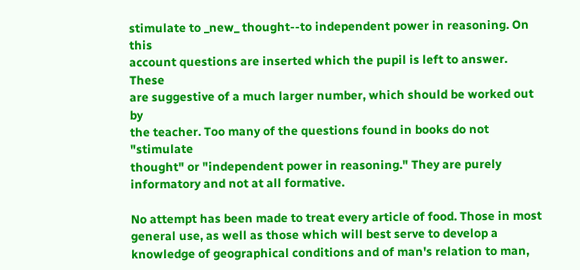stimulate to _new_ thought--to independent power in reasoning. On this
account questions are inserted which the pupil is left to answer. These
are suggestive of a much larger number, which should be worked out by
the teacher. Too many of the questions found in books do not "stimulate
thought" or "independent power in reasoning." They are purely
informatory and not at all formative.

No attempt has been made to treat every article of food. Those in most
general use, as well as those which will best serve to develop a
knowledge of geographical conditions and of man's relation to man,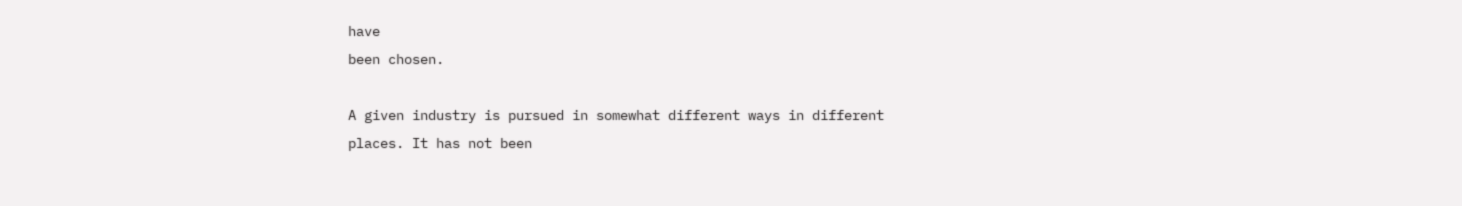have
been chosen.

A given industry is pursued in somewhat different ways in different
places. It has not been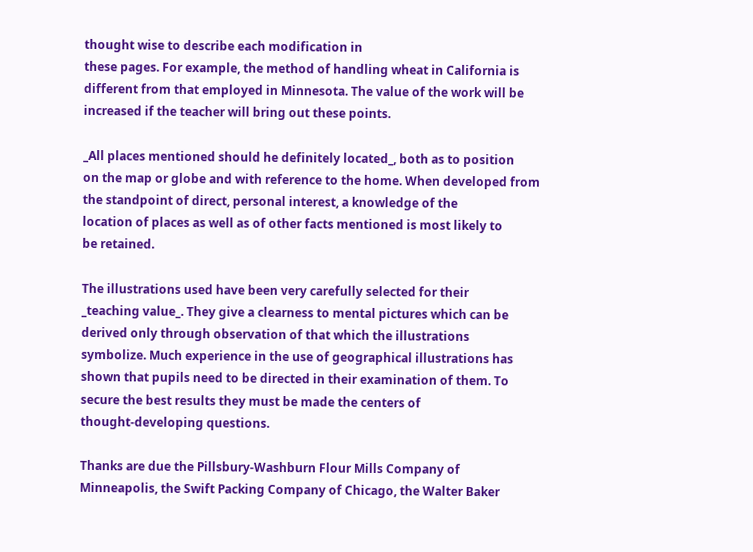thought wise to describe each modification in
these pages. For example, the method of handling wheat in California is
different from that employed in Minnesota. The value of the work will be
increased if the teacher will bring out these points.

_All places mentioned should he definitely located_, both as to position
on the map or globe and with reference to the home. When developed from
the standpoint of direct, personal interest, a knowledge of the
location of places as well as of other facts mentioned is most likely to
be retained.

The illustrations used have been very carefully selected for their
_teaching value_. They give a clearness to mental pictures which can be
derived only through observation of that which the illustrations
symbolize. Much experience in the use of geographical illustrations has
shown that pupils need to be directed in their examination of them. To
secure the best results they must be made the centers of
thought-developing questions.

Thanks are due the Pillsbury-Washburn Flour Mills Company of
Minneapolis, the Swift Packing Company of Chicago, the Walter Baker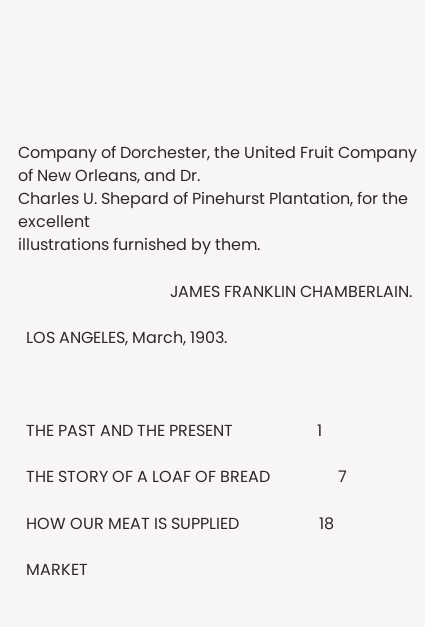Company of Dorchester, the United Fruit Company of New Orleans, and Dr.
Charles U. Shepard of Pinehurst Plantation, for the excellent
illustrations furnished by them.

                                      JAMES FRANKLIN CHAMBERLAIN.

  LOS ANGELES, March, 1903.



  THE PAST AND THE PRESENT                     1

  THE STORY OF A LOAF OF BREAD                 7

  HOW OUR MEAT IS SUPPLIED                    18

  MARKET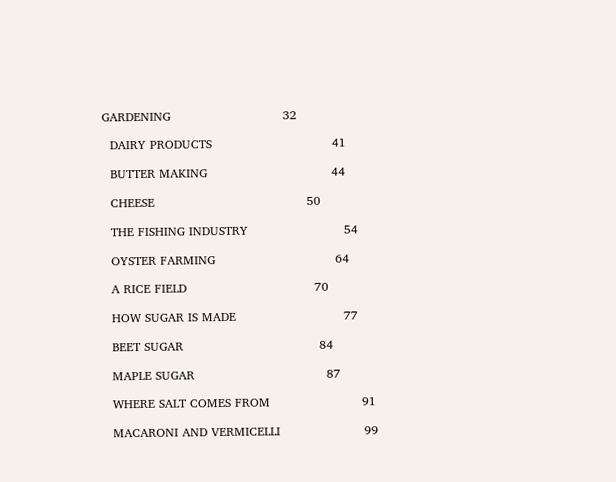GARDENING                            32

  DAIRY PRODUCTS                              41

  BUTTER MAKING                               44

  CHEESE                                      50

  THE FISHING INDUSTRY                        54

  OYSTER FARMING                              64

  A RICE FIELD                                70

  HOW SUGAR IS MADE                           77

  BEET SUGAR                                  84

  MAPLE SUGAR                                 87

  WHERE SALT COMES FROM                       91

  MACARONI AND VERMICELLI                     99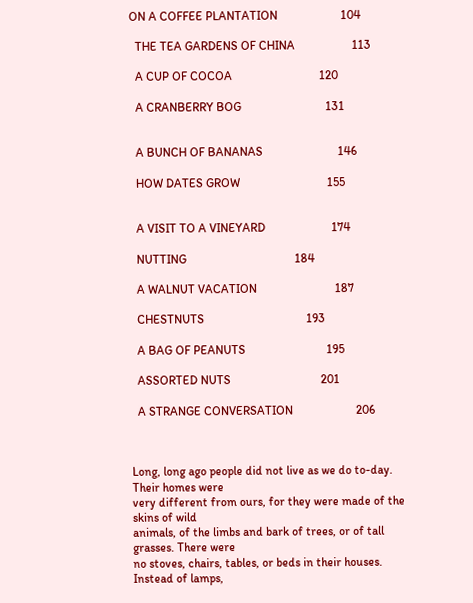ON A COFFEE PLANTATION                     104

  THE TEA GARDENS OF CHINA                   113

  A CUP OF COCOA                             120

  A CRANBERRY BOG                            131


  A BUNCH OF BANANAS                         146

  HOW DATES GROW                             155


  A VISIT TO A VINEYARD                      174

  NUTTING                                    184

  A WALNUT VACATION                          187

  CHESTNUTS                                  193

  A BAG OF PEANUTS                           195

  ASSORTED NUTS                              201

  A STRANGE CONVERSATION                     206



Long, long ago people did not live as we do to-day. Their homes were
very different from ours, for they were made of the skins of wild
animals, of the limbs and bark of trees, or of tall grasses. There were
no stoves, chairs, tables, or beds in their houses. Instead of lamps,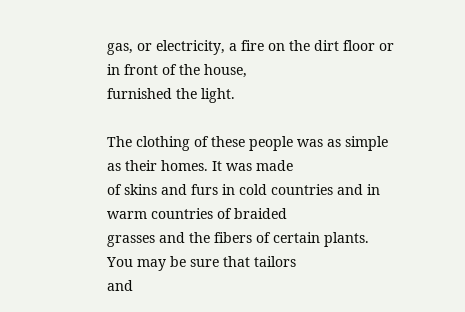gas, or electricity, a fire on the dirt floor or in front of the house,
furnished the light.

The clothing of these people was as simple as their homes. It was made
of skins and furs in cold countries and in warm countries of braided
grasses and the fibers of certain plants. You may be sure that tailors
and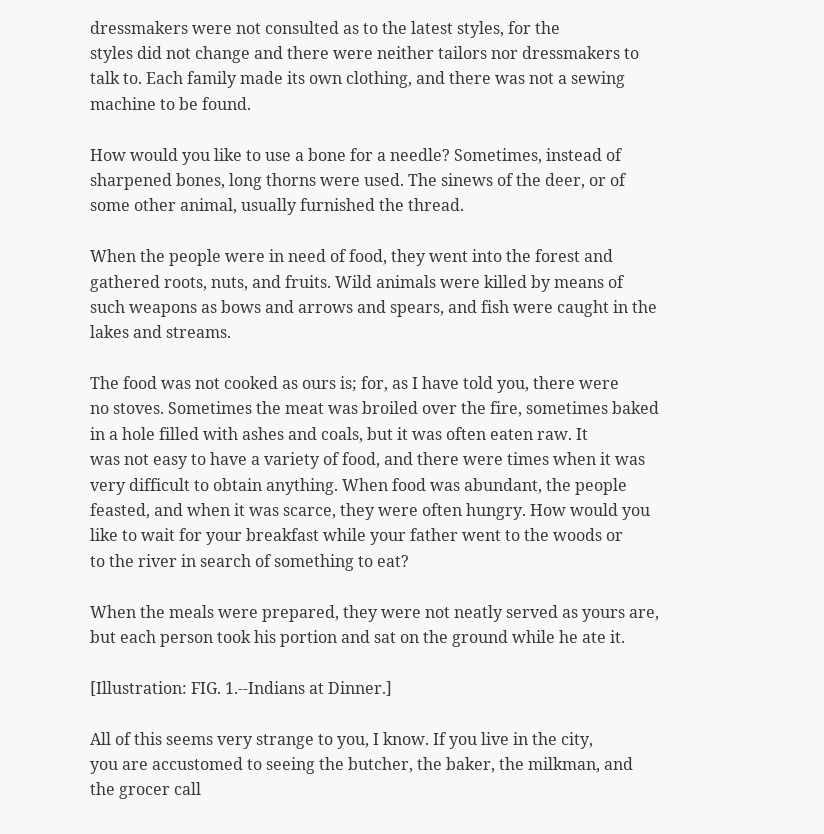dressmakers were not consulted as to the latest styles, for the
styles did not change and there were neither tailors nor dressmakers to
talk to. Each family made its own clothing, and there was not a sewing
machine to be found.

How would you like to use a bone for a needle? Sometimes, instead of
sharpened bones, long thorns were used. The sinews of the deer, or of
some other animal, usually furnished the thread.

When the people were in need of food, they went into the forest and
gathered roots, nuts, and fruits. Wild animals were killed by means of
such weapons as bows and arrows and spears, and fish were caught in the
lakes and streams.

The food was not cooked as ours is; for, as I have told you, there were
no stoves. Sometimes the meat was broiled over the fire, sometimes baked
in a hole filled with ashes and coals, but it was often eaten raw. It
was not easy to have a variety of food, and there were times when it was
very difficult to obtain anything. When food was abundant, the people
feasted, and when it was scarce, they were often hungry. How would you
like to wait for your breakfast while your father went to the woods or
to the river in search of something to eat?

When the meals were prepared, they were not neatly served as yours are,
but each person took his portion and sat on the ground while he ate it.

[Illustration: FIG. 1.--Indians at Dinner.]

All of this seems very strange to you, I know. If you live in the city,
you are accustomed to seeing the butcher, the baker, the milkman, and
the grocer call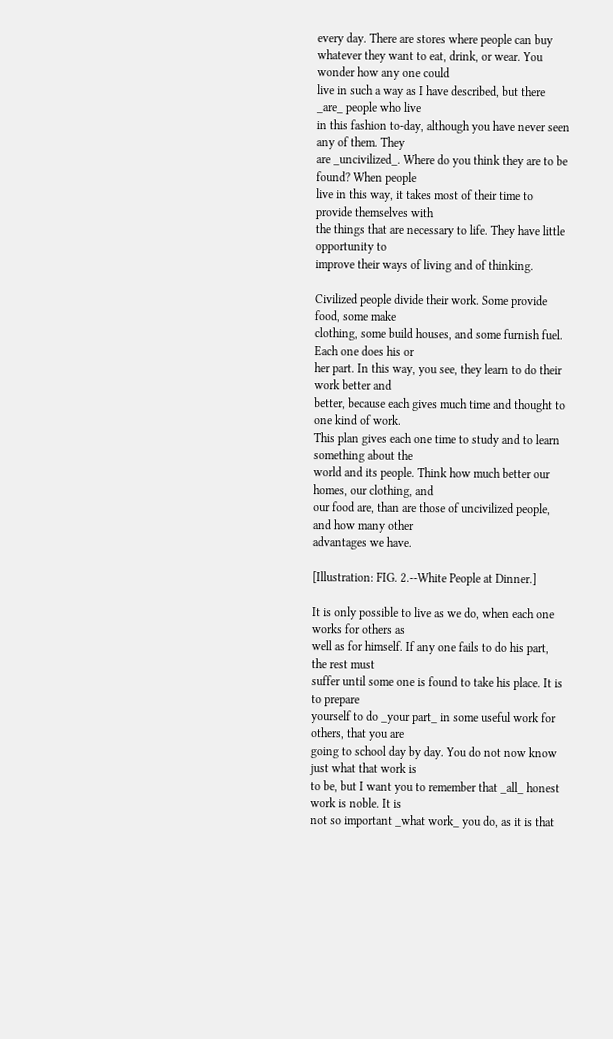every day. There are stores where people can buy
whatever they want to eat, drink, or wear. You wonder how any one could
live in such a way as I have described, but there _are_ people who live
in this fashion to-day, although you have never seen any of them. They
are _uncivilized_. Where do you think they are to be found? When people
live in this way, it takes most of their time to provide themselves with
the things that are necessary to life. They have little opportunity to
improve their ways of living and of thinking.

Civilized people divide their work. Some provide food, some make
clothing, some build houses, and some furnish fuel. Each one does his or
her part. In this way, you see, they learn to do their work better and
better, because each gives much time and thought to one kind of work.
This plan gives each one time to study and to learn something about the
world and its people. Think how much better our homes, our clothing, and
our food are, than are those of uncivilized people, and how many other
advantages we have.

[Illustration: FIG. 2.--White People at Dinner.]

It is only possible to live as we do, when each one works for others as
well as for himself. If any one fails to do his part, the rest must
suffer until some one is found to take his place. It is to prepare
yourself to do _your part_ in some useful work for others, that you are
going to school day by day. You do not now know just what that work is
to be, but I want you to remember that _all_ honest work is noble. It is
not so important _what work_ you do, as it is that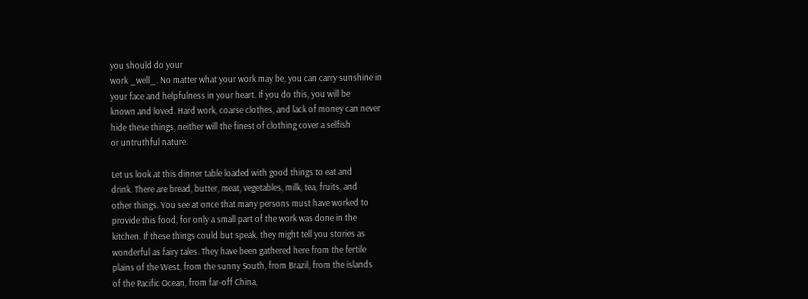you should do your
work _well_. No matter what your work may be, you can carry sunshine in
your face and helpfulness in your heart. If you do this, you will be
known and loved. Hard work, coarse clothes, and lack of money can never
hide these things, neither will the finest of clothing cover a selfish
or untruthful nature.

Let us look at this dinner table loaded with good things to eat and
drink. There are bread, butter, meat, vegetables, milk, tea, fruits, and
other things. You see at once that many persons must have worked to
provide this food, for only a small part of the work was done in the
kitchen. If these things could but speak, they might tell you stories as
wonderful as fairy tales. They have been gathered here from the fertile
plains of the West, from the sunny South, from Brazil, from the islands
of the Pacific Ocean, from far-off China,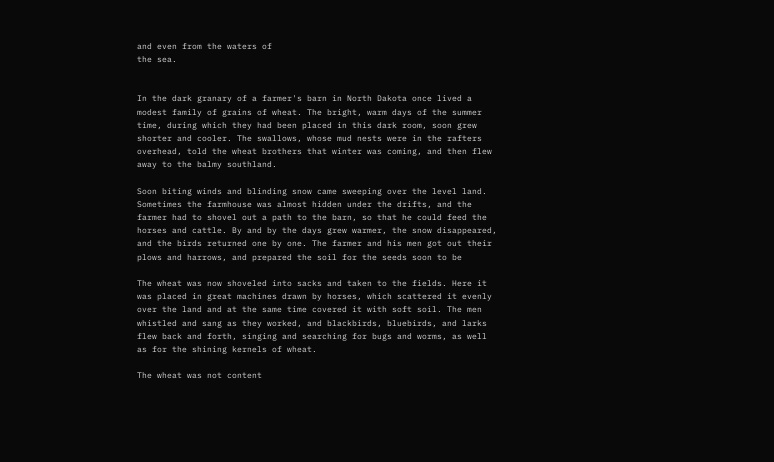and even from the waters of
the sea.


In the dark granary of a farmer's barn in North Dakota once lived a
modest family of grains of wheat. The bright, warm days of the summer
time, during which they had been placed in this dark room, soon grew
shorter and cooler. The swallows, whose mud nests were in the rafters
overhead, told the wheat brothers that winter was coming, and then flew
away to the balmy southland.

Soon biting winds and blinding snow came sweeping over the level land.
Sometimes the farmhouse was almost hidden under the drifts, and the
farmer had to shovel out a path to the barn, so that he could feed the
horses and cattle. By and by the days grew warmer, the snow disappeared,
and the birds returned one by one. The farmer and his men got out their
plows and harrows, and prepared the soil for the seeds soon to be

The wheat was now shoveled into sacks and taken to the fields. Here it
was placed in great machines drawn by horses, which scattered it evenly
over the land and at the same time covered it with soft soil. The men
whistled and sang as they worked, and blackbirds, bluebirds, and larks
flew back and forth, singing and searching for bugs and worms, as well
as for the shining kernels of wheat.

The wheat was not content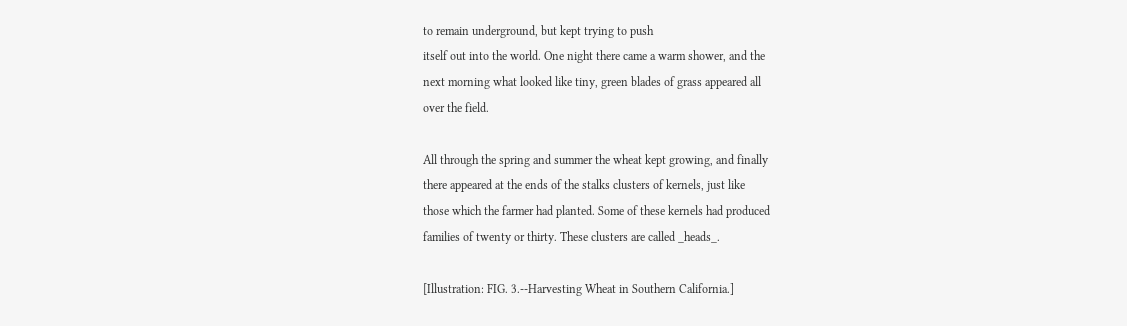to remain underground, but kept trying to push
itself out into the world. One night there came a warm shower, and the
next morning what looked like tiny, green blades of grass appeared all
over the field.

All through the spring and summer the wheat kept growing, and finally
there appeared at the ends of the stalks clusters of kernels, just like
those which the farmer had planted. Some of these kernels had produced
families of twenty or thirty. These clusters are called _heads_.

[Illustration: FIG. 3.--Harvesting Wheat in Southern California.]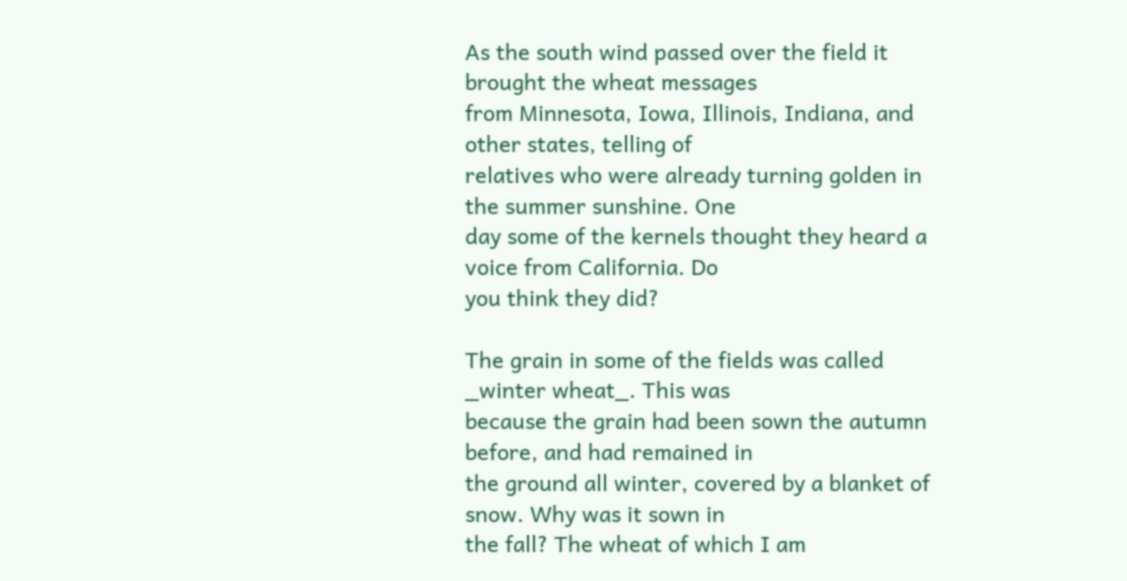As the south wind passed over the field it brought the wheat messages
from Minnesota, Iowa, Illinois, Indiana, and other states, telling of
relatives who were already turning golden in the summer sunshine. One
day some of the kernels thought they heard a voice from California. Do
you think they did?

The grain in some of the fields was called _winter wheat_. This was
because the grain had been sown the autumn before, and had remained in
the ground all winter, covered by a blanket of snow. Why was it sown in
the fall? The wheat of which I am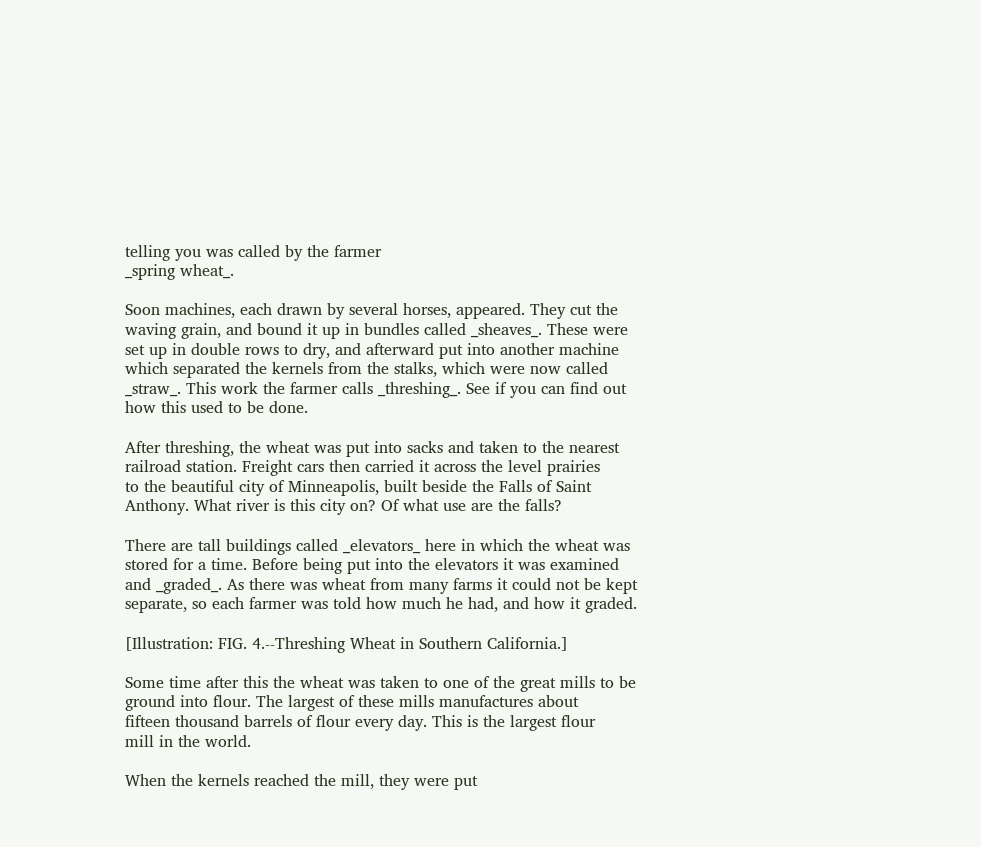telling you was called by the farmer
_spring wheat_.

Soon machines, each drawn by several horses, appeared. They cut the
waving grain, and bound it up in bundles called _sheaves_. These were
set up in double rows to dry, and afterward put into another machine
which separated the kernels from the stalks, which were now called
_straw_. This work the farmer calls _threshing_. See if you can find out
how this used to be done.

After threshing, the wheat was put into sacks and taken to the nearest
railroad station. Freight cars then carried it across the level prairies
to the beautiful city of Minneapolis, built beside the Falls of Saint
Anthony. What river is this city on? Of what use are the falls?

There are tall buildings called _elevators_ here in which the wheat was
stored for a time. Before being put into the elevators it was examined
and _graded_. As there was wheat from many farms it could not be kept
separate, so each farmer was told how much he had, and how it graded.

[Illustration: FIG. 4.--Threshing Wheat in Southern California.]

Some time after this the wheat was taken to one of the great mills to be
ground into flour. The largest of these mills manufactures about
fifteen thousand barrels of flour every day. This is the largest flour
mill in the world.

When the kernels reached the mill, they were put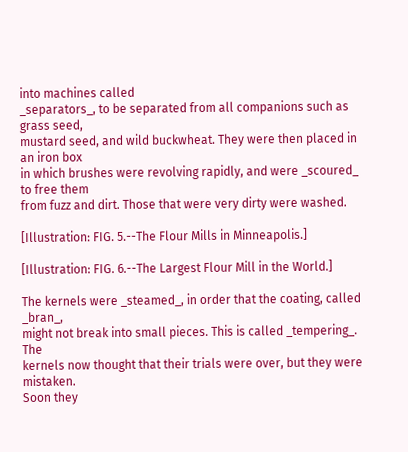into machines called
_separators_, to be separated from all companions such as grass seed,
mustard seed, and wild buckwheat. They were then placed in an iron box
in which brushes were revolving rapidly, and were _scoured_ to free them
from fuzz and dirt. Those that were very dirty were washed.

[Illustration: FIG. 5.--The Flour Mills in Minneapolis.]

[Illustration: FIG. 6.--The Largest Flour Mill in the World.]

The kernels were _steamed_, in order that the coating, called _bran_,
might not break into small pieces. This is called _tempering_. The
kernels now thought that their trials were over, but they were mistaken.
Soon they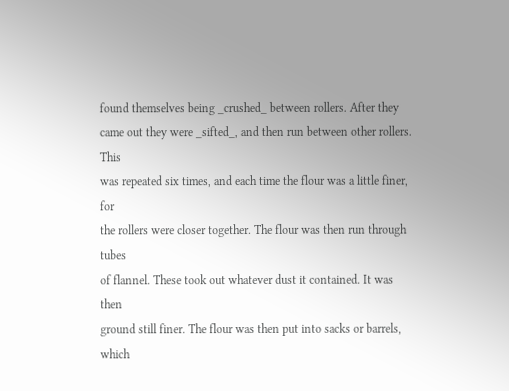found themselves being _crushed_ between rollers. After they
came out they were _sifted_, and then run between other rollers. This
was repeated six times, and each time the flour was a little finer, for
the rollers were closer together. The flour was then run through tubes
of flannel. These took out whatever dust it contained. It was then
ground still finer. The flour was then put into sacks or barrels, which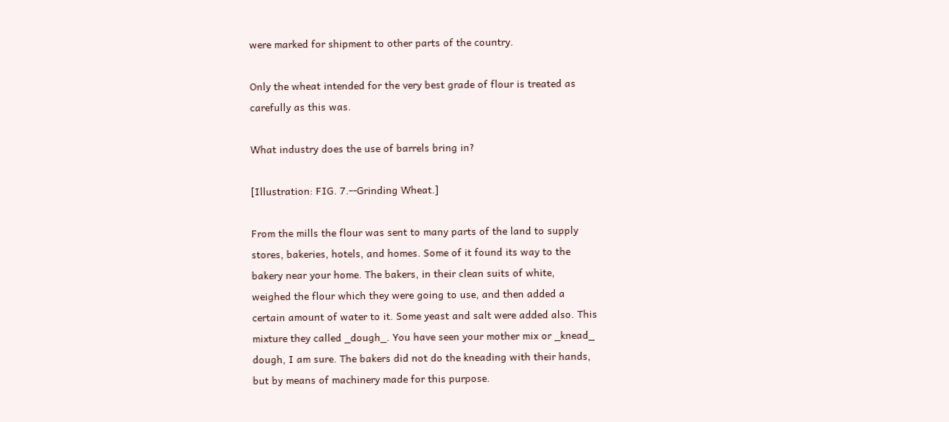were marked for shipment to other parts of the country.

Only the wheat intended for the very best grade of flour is treated as
carefully as this was.

What industry does the use of barrels bring in?

[Illustration: FIG. 7.--Grinding Wheat.]

From the mills the flour was sent to many parts of the land to supply
stores, bakeries, hotels, and homes. Some of it found its way to the
bakery near your home. The bakers, in their clean suits of white,
weighed the flour which they were going to use, and then added a
certain amount of water to it. Some yeast and salt were added also. This
mixture they called _dough_. You have seen your mother mix or _knead_
dough, I am sure. The bakers did not do the kneading with their hands,
but by means of machinery made for this purpose.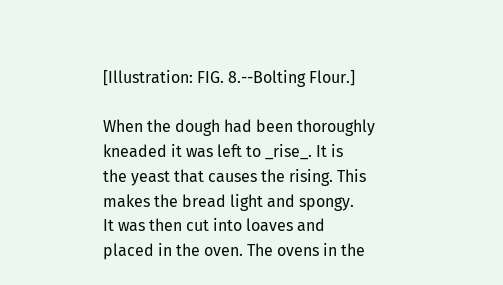[Illustration: FIG. 8.--Bolting Flour.]

When the dough had been thoroughly kneaded it was left to _rise_. It is
the yeast that causes the rising. This makes the bread light and spongy.
It was then cut into loaves and placed in the oven. The ovens in the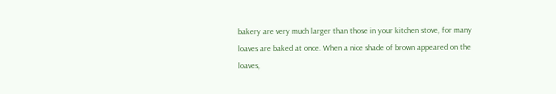bakery are very much larger than those in your kitchen stove, for many
loaves are baked at once. When a nice shade of brown appeared on the
loaves,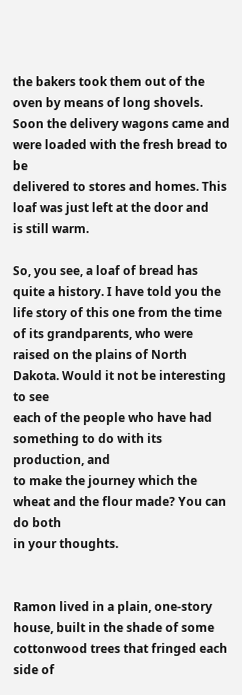the bakers took them out of the oven by means of long shovels.
Soon the delivery wagons came and were loaded with the fresh bread to be
delivered to stores and homes. This loaf was just left at the door and
is still warm.

So, you see, a loaf of bread has quite a history. I have told you the
life story of this one from the time of its grandparents, who were
raised on the plains of North Dakota. Would it not be interesting to see
each of the people who have had something to do with its production, and
to make the journey which the wheat and the flour made? You can do both
in your thoughts.


Ramon lived in a plain, one-story house, built in the shade of some
cottonwood trees that fringed each side of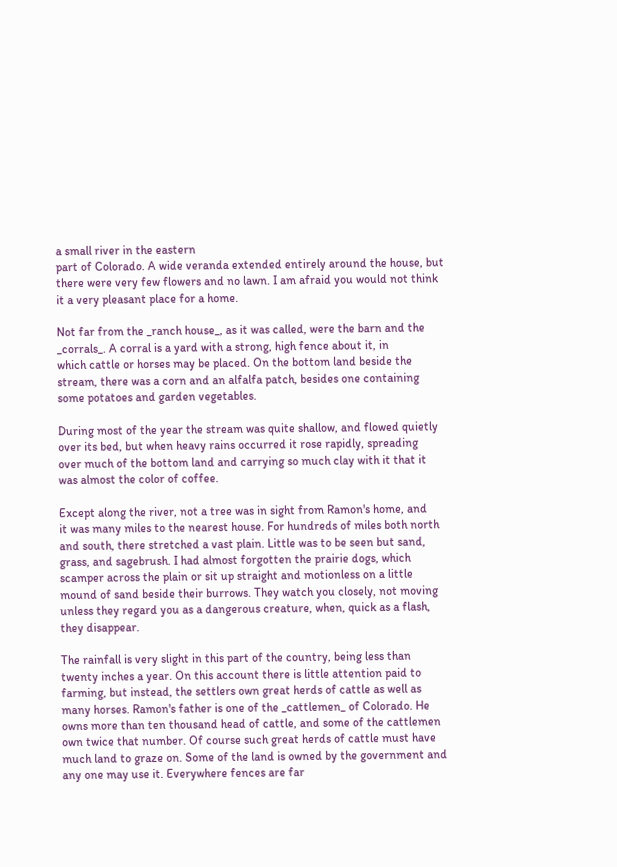a small river in the eastern
part of Colorado. A wide veranda extended entirely around the house, but
there were very few flowers and no lawn. I am afraid you would not think
it a very pleasant place for a home.

Not far from the _ranch house_, as it was called, were the barn and the
_corrals_. A corral is a yard with a strong, high fence about it, in
which cattle or horses may be placed. On the bottom land beside the
stream, there was a corn and an alfalfa patch, besides one containing
some potatoes and garden vegetables.

During most of the year the stream was quite shallow, and flowed quietly
over its bed, but when heavy rains occurred it rose rapidly, spreading
over much of the bottom land and carrying so much clay with it that it
was almost the color of coffee.

Except along the river, not a tree was in sight from Ramon's home, and
it was many miles to the nearest house. For hundreds of miles both north
and south, there stretched a vast plain. Little was to be seen but sand,
grass, and sagebrush. I had almost forgotten the prairie dogs, which
scamper across the plain or sit up straight and motionless on a little
mound of sand beside their burrows. They watch you closely, not moving
unless they regard you as a dangerous creature, when, quick as a flash,
they disappear.

The rainfall is very slight in this part of the country, being less than
twenty inches a year. On this account there is little attention paid to
farming, but instead, the settlers own great herds of cattle as well as
many horses. Ramon's father is one of the _cattlemen_ of Colorado. He
owns more than ten thousand head of cattle, and some of the cattlemen
own twice that number. Of course such great herds of cattle must have
much land to graze on. Some of the land is owned by the government and
any one may use it. Everywhere fences are far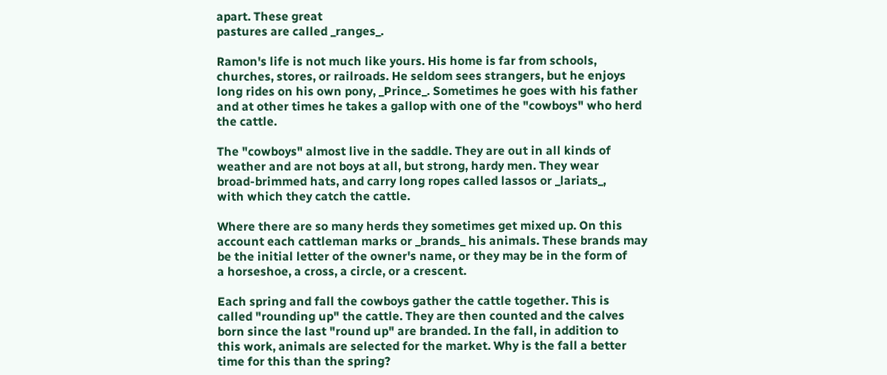apart. These great
pastures are called _ranges_.

Ramon's life is not much like yours. His home is far from schools,
churches, stores, or railroads. He seldom sees strangers, but he enjoys
long rides on his own pony, _Prince_. Sometimes he goes with his father
and at other times he takes a gallop with one of the "cowboys" who herd
the cattle.

The "cowboys" almost live in the saddle. They are out in all kinds of
weather and are not boys at all, but strong, hardy men. They wear
broad-brimmed hats, and carry long ropes called lassos or _lariats_,
with which they catch the cattle.

Where there are so many herds they sometimes get mixed up. On this
account each cattleman marks or _brands_ his animals. These brands may
be the initial letter of the owner's name, or they may be in the form of
a horseshoe, a cross, a circle, or a crescent.

Each spring and fall the cowboys gather the cattle together. This is
called "rounding up" the cattle. They are then counted and the calves
born since the last "round up" are branded. In the fall, in addition to
this work, animals are selected for the market. Why is the fall a better
time for this than the spring?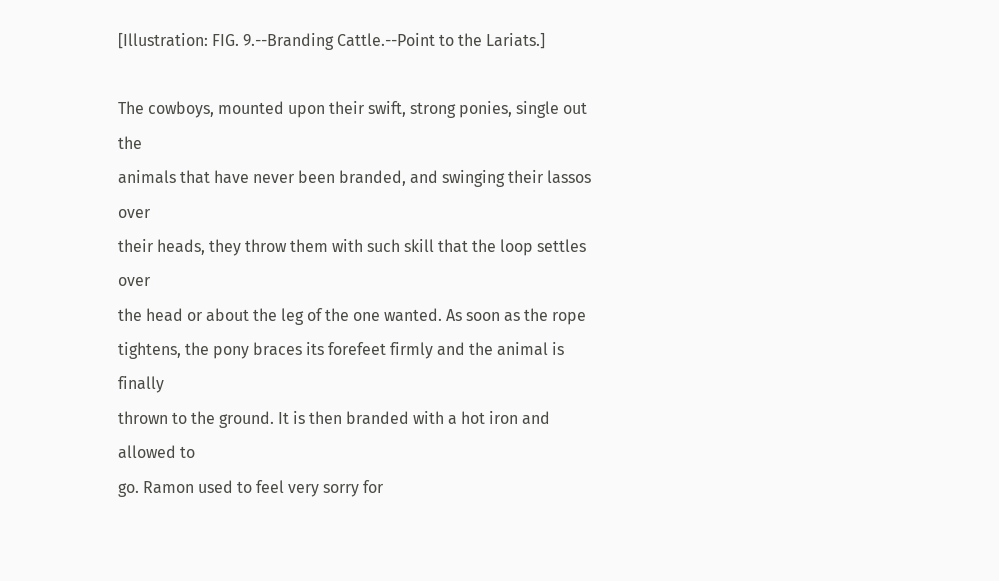[Illustration: FIG. 9.--Branding Cattle.--Point to the Lariats.]

The cowboys, mounted upon their swift, strong ponies, single out the
animals that have never been branded, and swinging their lassos over
their heads, they throw them with such skill that the loop settles over
the head or about the leg of the one wanted. As soon as the rope
tightens, the pony braces its forefeet firmly and the animal is finally
thrown to the ground. It is then branded with a hot iron and allowed to
go. Ramon used to feel very sorry for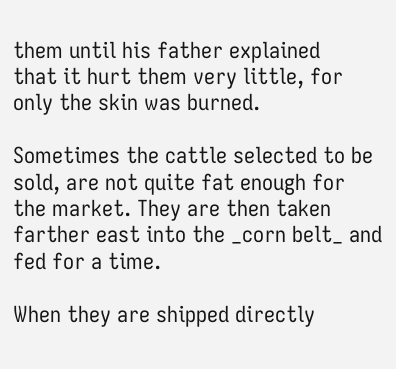them until his father explained
that it hurt them very little, for only the skin was burned.

Sometimes the cattle selected to be sold, are not quite fat enough for
the market. They are then taken farther east into the _corn belt_ and
fed for a time.

When they are shipped directly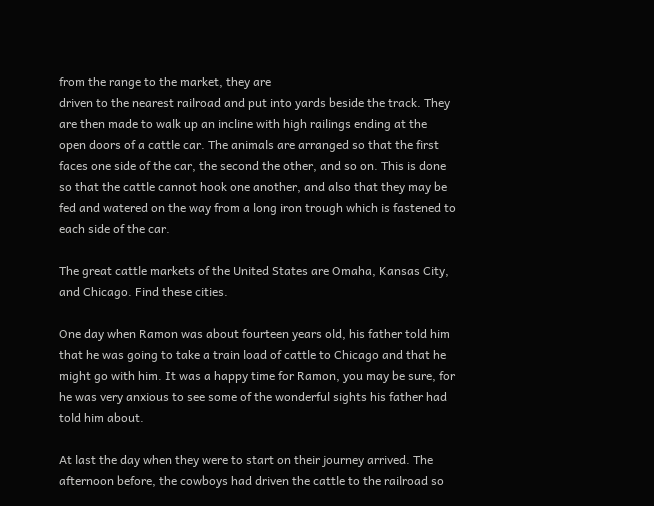from the range to the market, they are
driven to the nearest railroad and put into yards beside the track. They
are then made to walk up an incline with high railings ending at the
open doors of a cattle car. The animals are arranged so that the first
faces one side of the car, the second the other, and so on. This is done
so that the cattle cannot hook one another, and also that they may be
fed and watered on the way from a long iron trough which is fastened to
each side of the car.

The great cattle markets of the United States are Omaha, Kansas City,
and Chicago. Find these cities.

One day when Ramon was about fourteen years old, his father told him
that he was going to take a train load of cattle to Chicago and that he
might go with him. It was a happy time for Ramon, you may be sure, for
he was very anxious to see some of the wonderful sights his father had
told him about.

At last the day when they were to start on their journey arrived. The
afternoon before, the cowboys had driven the cattle to the railroad so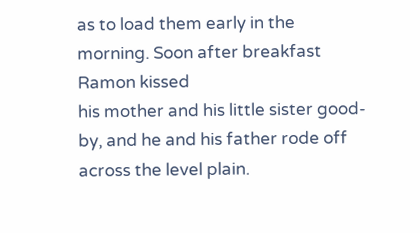as to load them early in the morning. Soon after breakfast Ramon kissed
his mother and his little sister good-by, and he and his father rode off
across the level plain.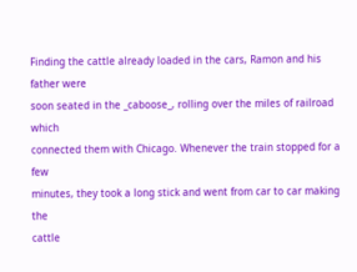Finding the cattle already loaded in the cars, Ramon and his father were
soon seated in the _caboose_, rolling over the miles of railroad which
connected them with Chicago. Whenever the train stopped for a few
minutes, they took a long stick and went from car to car making the
cattle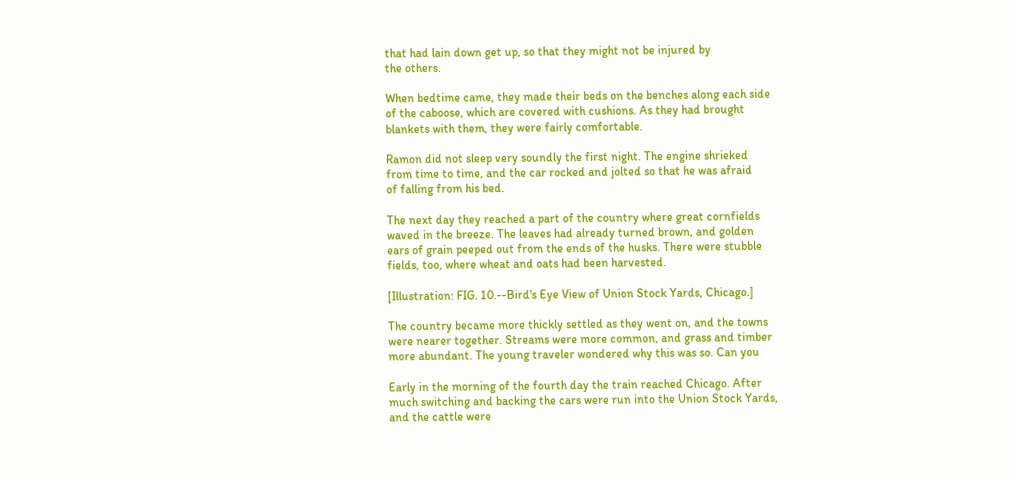that had lain down get up, so that they might not be injured by
the others.

When bedtime came, they made their beds on the benches along each side
of the caboose, which are covered with cushions. As they had brought
blankets with them, they were fairly comfortable.

Ramon did not sleep very soundly the first night. The engine shrieked
from time to time, and the car rocked and jolted so that he was afraid
of falling from his bed.

The next day they reached a part of the country where great cornfields
waved in the breeze. The leaves had already turned brown, and golden
ears of grain peeped out from the ends of the husks. There were stubble
fields, too, where wheat and oats had been harvested.

[Illustration: FIG. 10.--Bird's Eye View of Union Stock Yards, Chicago.]

The country became more thickly settled as they went on, and the towns
were nearer together. Streams were more common, and grass and timber
more abundant. The young traveler wondered why this was so. Can you

Early in the morning of the fourth day the train reached Chicago. After
much switching and backing the cars were run into the Union Stock Yards,
and the cattle were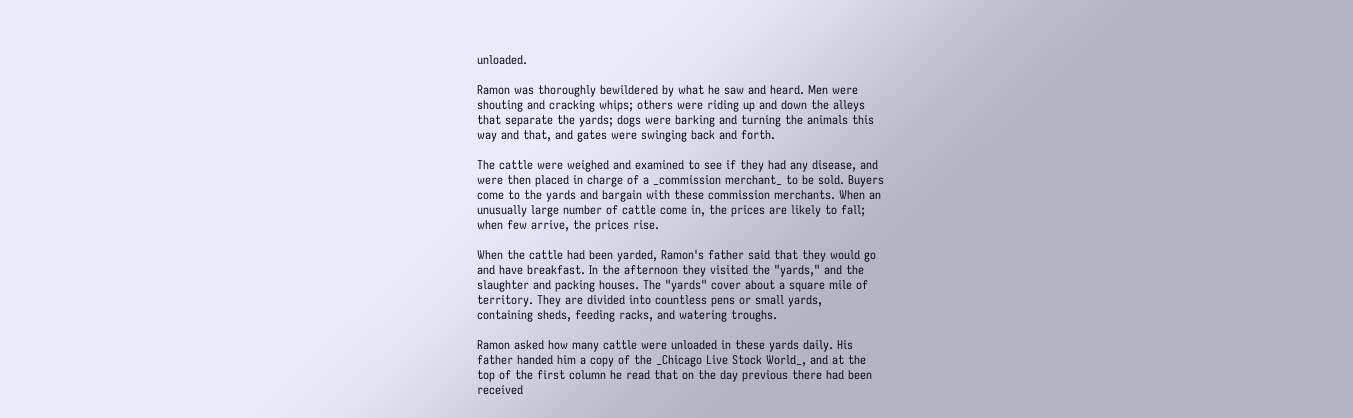unloaded.

Ramon was thoroughly bewildered by what he saw and heard. Men were
shouting and cracking whips; others were riding up and down the alleys
that separate the yards; dogs were barking and turning the animals this
way and that, and gates were swinging back and forth.

The cattle were weighed and examined to see if they had any disease, and
were then placed in charge of a _commission merchant_ to be sold. Buyers
come to the yards and bargain with these commission merchants. When an
unusually large number of cattle come in, the prices are likely to fall;
when few arrive, the prices rise.

When the cattle had been yarded, Ramon's father said that they would go
and have breakfast. In the afternoon they visited the "yards," and the
slaughter and packing houses. The "yards" cover about a square mile of
territory. They are divided into countless pens or small yards,
containing sheds, feeding racks, and watering troughs.

Ramon asked how many cattle were unloaded in these yards daily. His
father handed him a copy of the _Chicago Live Stock World_, and at the
top of the first column he read that on the day previous there had been
received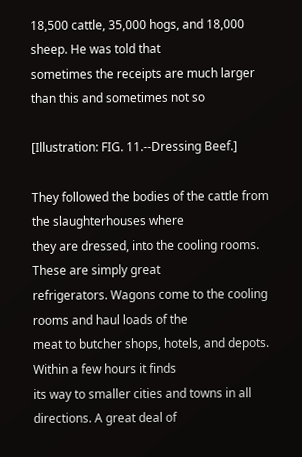18,500 cattle, 35,000 hogs, and 18,000 sheep. He was told that
sometimes the receipts are much larger than this and sometimes not so

[Illustration: FIG. 11.--Dressing Beef.]

They followed the bodies of the cattle from the slaughterhouses where
they are dressed, into the cooling rooms. These are simply great
refrigerators. Wagons come to the cooling rooms and haul loads of the
meat to butcher shops, hotels, and depots. Within a few hours it finds
its way to smaller cities and towns in all directions. A great deal of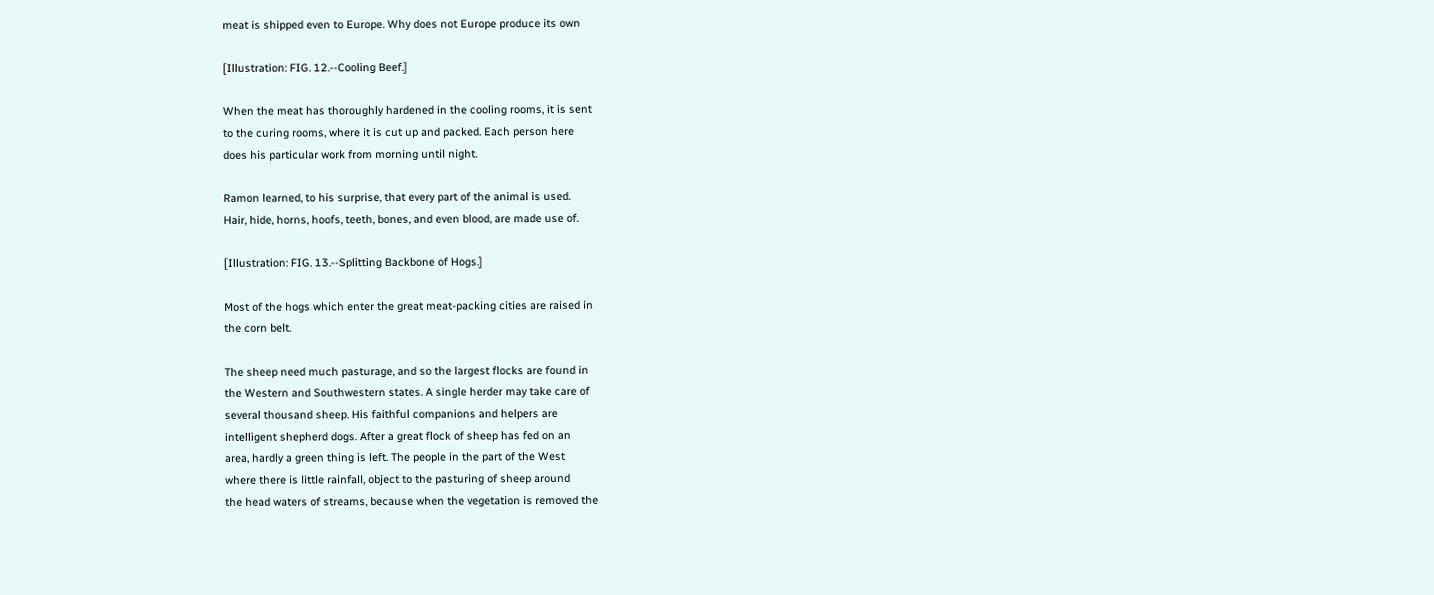meat is shipped even to Europe. Why does not Europe produce its own

[Illustration: FIG. 12.--Cooling Beef.]

When the meat has thoroughly hardened in the cooling rooms, it is sent
to the curing rooms, where it is cut up and packed. Each person here
does his particular work from morning until night.

Ramon learned, to his surprise, that every part of the animal is used.
Hair, hide, horns, hoofs, teeth, bones, and even blood, are made use of.

[Illustration: FIG. 13.--Splitting Backbone of Hogs.]

Most of the hogs which enter the great meat-packing cities are raised in
the corn belt.

The sheep need much pasturage, and so the largest flocks are found in
the Western and Southwestern states. A single herder may take care of
several thousand sheep. His faithful companions and helpers are
intelligent shepherd dogs. After a great flock of sheep has fed on an
area, hardly a green thing is left. The people in the part of the West
where there is little rainfall, object to the pasturing of sheep around
the head waters of streams, because when the vegetation is removed the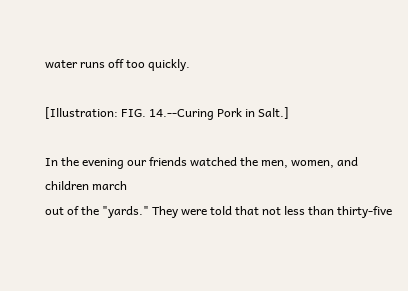water runs off too quickly.

[Illustration: FIG. 14.--Curing Pork in Salt.]

In the evening our friends watched the men, women, and children march
out of the "yards." They were told that not less than thirty-five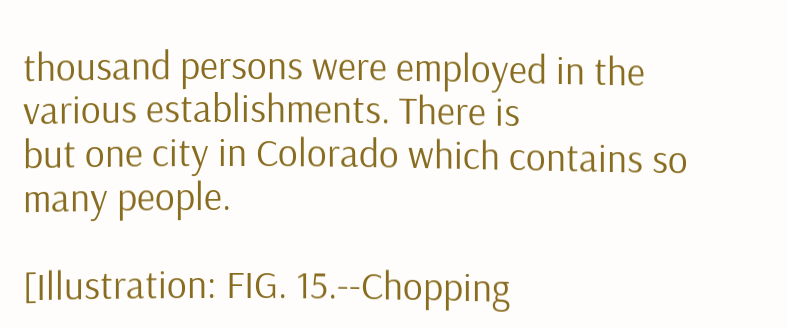thousand persons were employed in the various establishments. There is
but one city in Colorado which contains so many people.

[Illustration: FIG. 15.--Chopping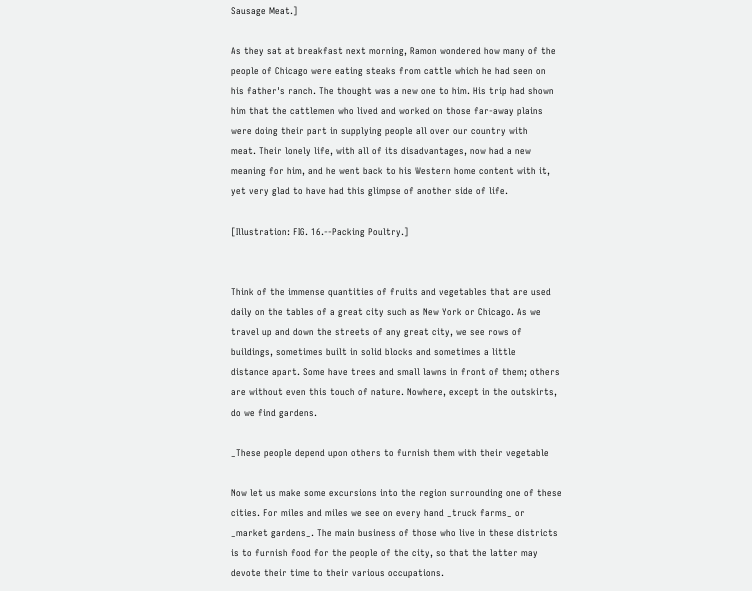Sausage Meat.]

As they sat at breakfast next morning, Ramon wondered how many of the
people of Chicago were eating steaks from cattle which he had seen on
his father's ranch. The thought was a new one to him. His trip had shown
him that the cattlemen who lived and worked on those far-away plains
were doing their part in supplying people all over our country with
meat. Their lonely life, with all of its disadvantages, now had a new
meaning for him, and he went back to his Western home content with it,
yet very glad to have had this glimpse of another side of life.

[Illustration: FIG. 16.--Packing Poultry.]


Think of the immense quantities of fruits and vegetables that are used
daily on the tables of a great city such as New York or Chicago. As we
travel up and down the streets of any great city, we see rows of
buildings, sometimes built in solid blocks and sometimes a little
distance apart. Some have trees and small lawns in front of them; others
are without even this touch of nature. Nowhere, except in the outskirts,
do we find gardens.

_These people depend upon others to furnish them with their vegetable

Now let us make some excursions into the region surrounding one of these
cities. For miles and miles we see on every hand _truck farms_ or
_market gardens_. The main business of those who live in these districts
is to furnish food for the people of the city, so that the latter may
devote their time to their various occupations.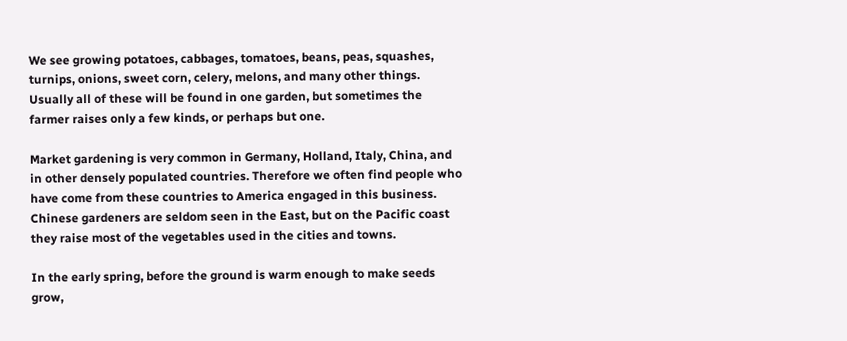We see growing potatoes, cabbages, tomatoes, beans, peas, squashes,
turnips, onions, sweet corn, celery, melons, and many other things.
Usually all of these will be found in one garden, but sometimes the
farmer raises only a few kinds, or perhaps but one.

Market gardening is very common in Germany, Holland, Italy, China, and
in other densely populated countries. Therefore we often find people who
have come from these countries to America engaged in this business.
Chinese gardeners are seldom seen in the East, but on the Pacific coast
they raise most of the vegetables used in the cities and towns.

In the early spring, before the ground is warm enough to make seeds
grow,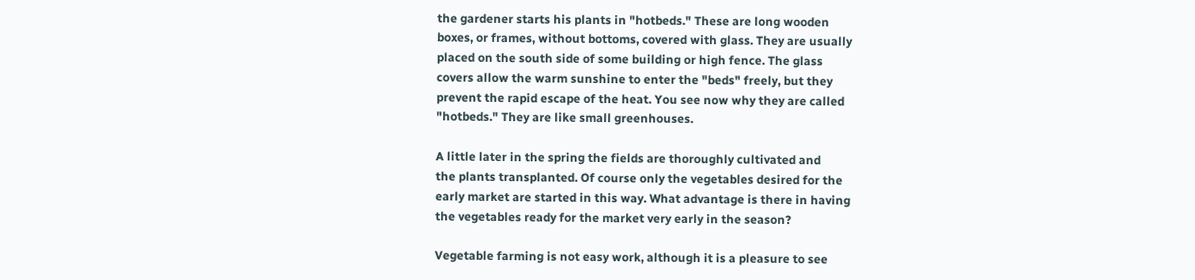the gardener starts his plants in "hotbeds." These are long wooden
boxes, or frames, without bottoms, covered with glass. They are usually
placed on the south side of some building or high fence. The glass
covers allow the warm sunshine to enter the "beds" freely, but they
prevent the rapid escape of the heat. You see now why they are called
"hotbeds." They are like small greenhouses.

A little later in the spring the fields are thoroughly cultivated and
the plants transplanted. Of course only the vegetables desired for the
early market are started in this way. What advantage is there in having
the vegetables ready for the market very early in the season?

Vegetable farming is not easy work, although it is a pleasure to see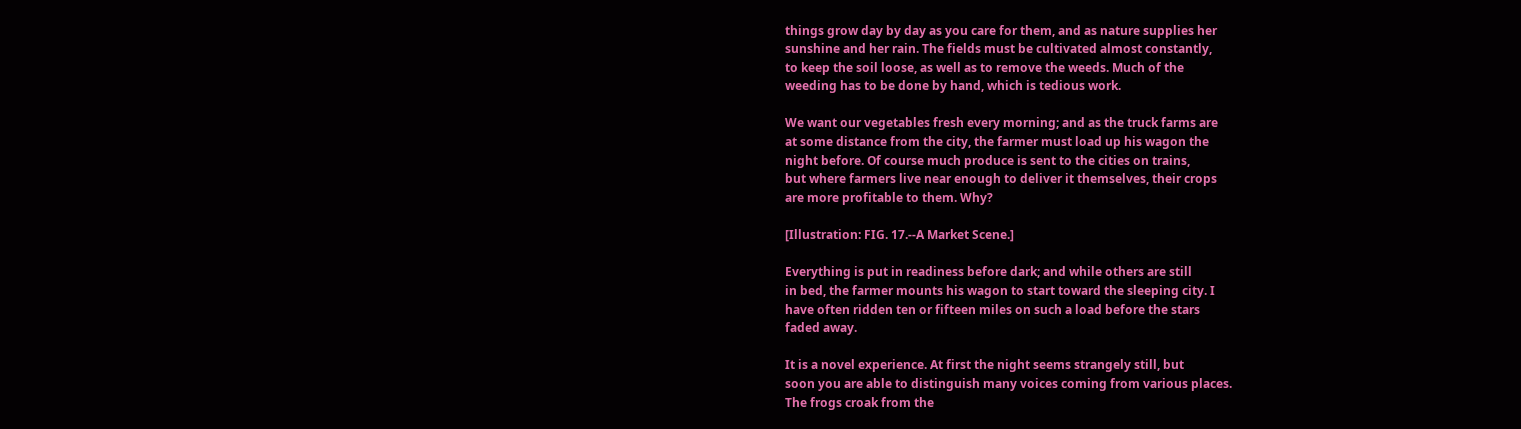things grow day by day as you care for them, and as nature supplies her
sunshine and her rain. The fields must be cultivated almost constantly,
to keep the soil loose, as well as to remove the weeds. Much of the
weeding has to be done by hand, which is tedious work.

We want our vegetables fresh every morning; and as the truck farms are
at some distance from the city, the farmer must load up his wagon the
night before. Of course much produce is sent to the cities on trains,
but where farmers live near enough to deliver it themselves, their crops
are more profitable to them. Why?

[Illustration: FIG. 17.--A Market Scene.]

Everything is put in readiness before dark; and while others are still
in bed, the farmer mounts his wagon to start toward the sleeping city. I
have often ridden ten or fifteen miles on such a load before the stars
faded away.

It is a novel experience. At first the night seems strangely still, but
soon you are able to distinguish many voices coming from various places.
The frogs croak from the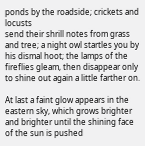ponds by the roadside; crickets and locusts
send their shrill notes from grass and tree; a night owl startles you by
his dismal hoot; the lamps of the fireflies gleam, then disappear only
to shine out again a little farther on.

At last a faint glow appears in the eastern sky, which grows brighter
and brighter until the shining face of the sun is pushed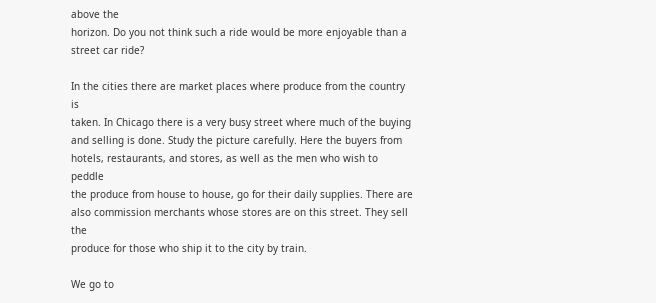above the
horizon. Do you not think such a ride would be more enjoyable than a
street car ride?

In the cities there are market places where produce from the country is
taken. In Chicago there is a very busy street where much of the buying
and selling is done. Study the picture carefully. Here the buyers from
hotels, restaurants, and stores, as well as the men who wish to peddle
the produce from house to house, go for their daily supplies. There are
also commission merchants whose stores are on this street. They sell the
produce for those who ship it to the city by train.

We go to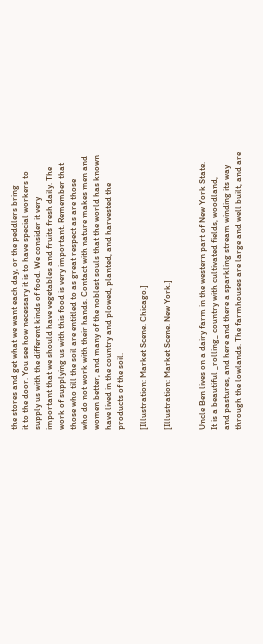the stores and get what we want each day, or the peddlers bring
it to the door. You see how necessary it is to have special workers to
supply us with the different kinds of food. We consider it very
important that we should have vegetables and fruits fresh daily. The
work of supplying us with this food is very important. Remember that
those who till the soil are entitled to as great respect as are those
who do not work with their hands. Contact with nature makes men and
women better, and many of the noblest souls that the world has known
have lived in the country and plowed, planted, and harvested the
products of the soil.

[Illustration: Market Scene. Chicago.]

[Illustration: Market Scene. New York.]


Uncle Ben lives on a dairy farm in the western part of New York State.
It is a beautiful _rolling_ country with cultivated fields, woodland,
and pastures, and here and there a sparkling stream winding its way
through the lowlands. The farmhouses are large and well built, and are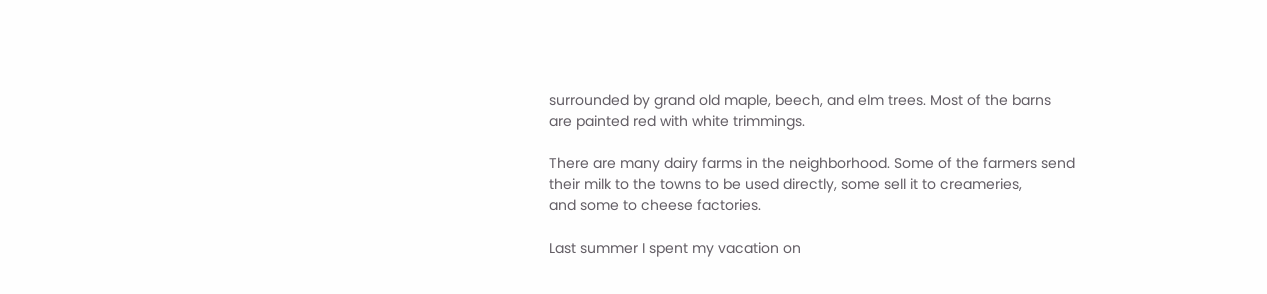surrounded by grand old maple, beech, and elm trees. Most of the barns
are painted red with white trimmings.

There are many dairy farms in the neighborhood. Some of the farmers send
their milk to the towns to be used directly, some sell it to creameries,
and some to cheese factories.

Last summer I spent my vacation on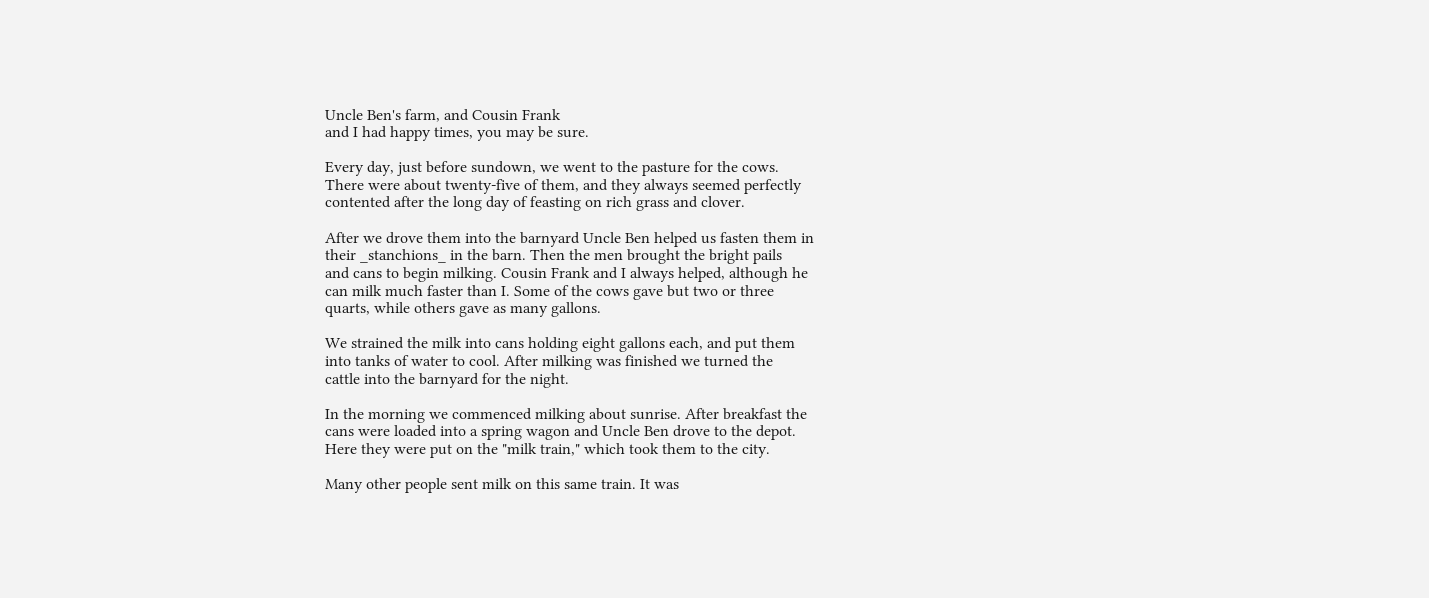Uncle Ben's farm, and Cousin Frank
and I had happy times, you may be sure.

Every day, just before sundown, we went to the pasture for the cows.
There were about twenty-five of them, and they always seemed perfectly
contented after the long day of feasting on rich grass and clover.

After we drove them into the barnyard Uncle Ben helped us fasten them in
their _stanchions_ in the barn. Then the men brought the bright pails
and cans to begin milking. Cousin Frank and I always helped, although he
can milk much faster than I. Some of the cows gave but two or three
quarts, while others gave as many gallons.

We strained the milk into cans holding eight gallons each, and put them
into tanks of water to cool. After milking was finished we turned the
cattle into the barnyard for the night.

In the morning we commenced milking about sunrise. After breakfast the
cans were loaded into a spring wagon and Uncle Ben drove to the depot.
Here they were put on the "milk train," which took them to the city.

Many other people sent milk on this same train. It was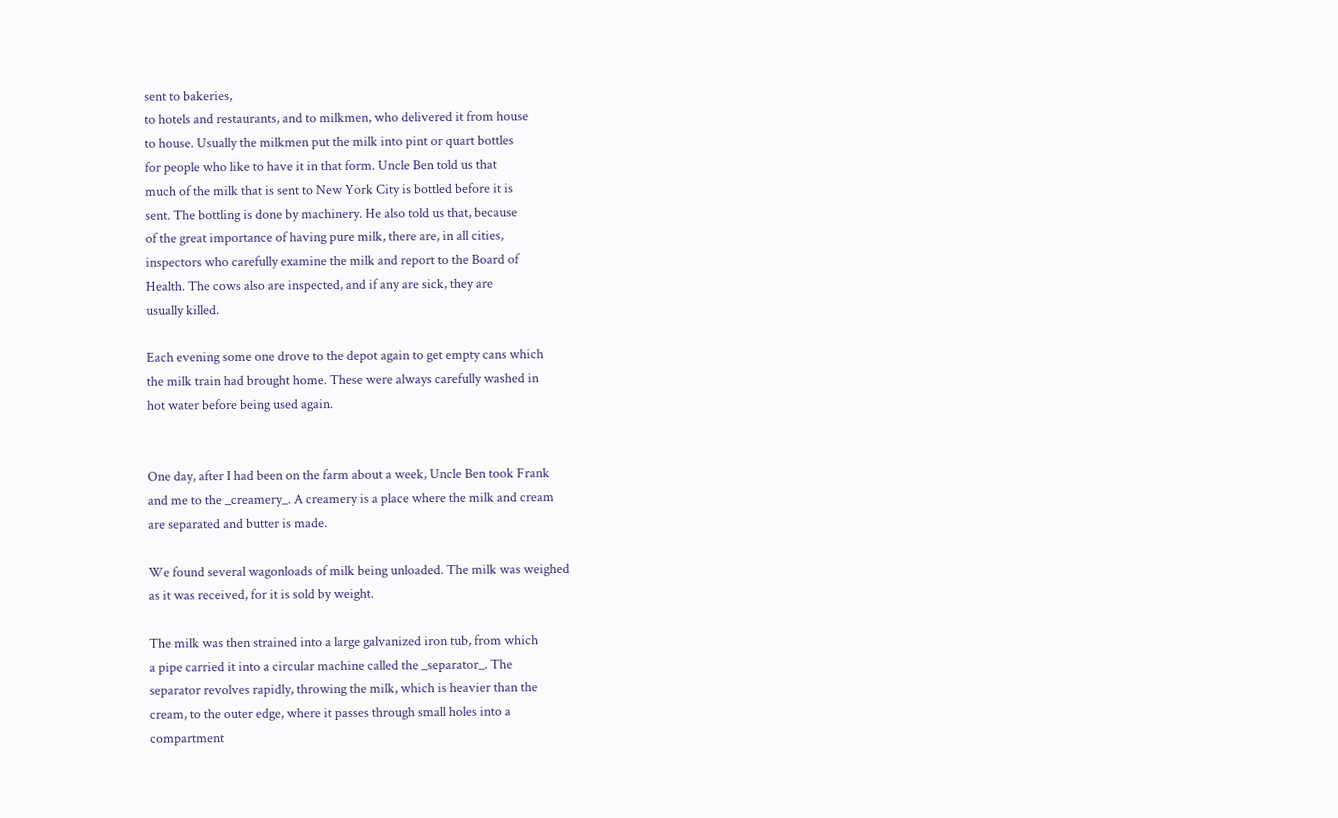sent to bakeries,
to hotels and restaurants, and to milkmen, who delivered it from house
to house. Usually the milkmen put the milk into pint or quart bottles
for people who like to have it in that form. Uncle Ben told us that
much of the milk that is sent to New York City is bottled before it is
sent. The bottling is done by machinery. He also told us that, because
of the great importance of having pure milk, there are, in all cities,
inspectors who carefully examine the milk and report to the Board of
Health. The cows also are inspected, and if any are sick, they are
usually killed.

Each evening some one drove to the depot again to get empty cans which
the milk train had brought home. These were always carefully washed in
hot water before being used again.


One day, after I had been on the farm about a week, Uncle Ben took Frank
and me to the _creamery_. A creamery is a place where the milk and cream
are separated and butter is made.

We found several wagonloads of milk being unloaded. The milk was weighed
as it was received, for it is sold by weight.

The milk was then strained into a large galvanized iron tub, from which
a pipe carried it into a circular machine called the _separator_. The
separator revolves rapidly, throwing the milk, which is heavier than the
cream, to the outer edge, where it passes through small holes into a
compartment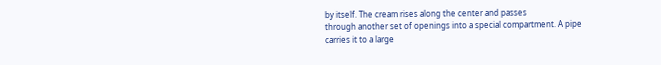by itself. The cream rises along the center and passes
through another set of openings into a special compartment. A pipe
carries it to a large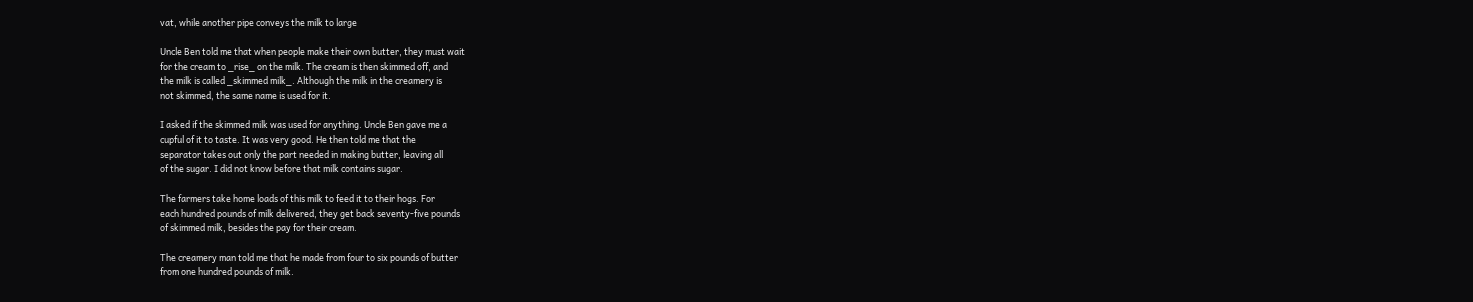vat, while another pipe conveys the milk to large

Uncle Ben told me that when people make their own butter, they must wait
for the cream to _rise_ on the milk. The cream is then skimmed off, and
the milk is called _skimmed milk_. Although the milk in the creamery is
not skimmed, the same name is used for it.

I asked if the skimmed milk was used for anything. Uncle Ben gave me a
cupful of it to taste. It was very good. He then told me that the
separator takes out only the part needed in making butter, leaving all
of the sugar. I did not know before that milk contains sugar.

The farmers take home loads of this milk to feed it to their hogs. For
each hundred pounds of milk delivered, they get back seventy-five pounds
of skimmed milk, besides the pay for their cream.

The creamery man told me that he made from four to six pounds of butter
from one hundred pounds of milk.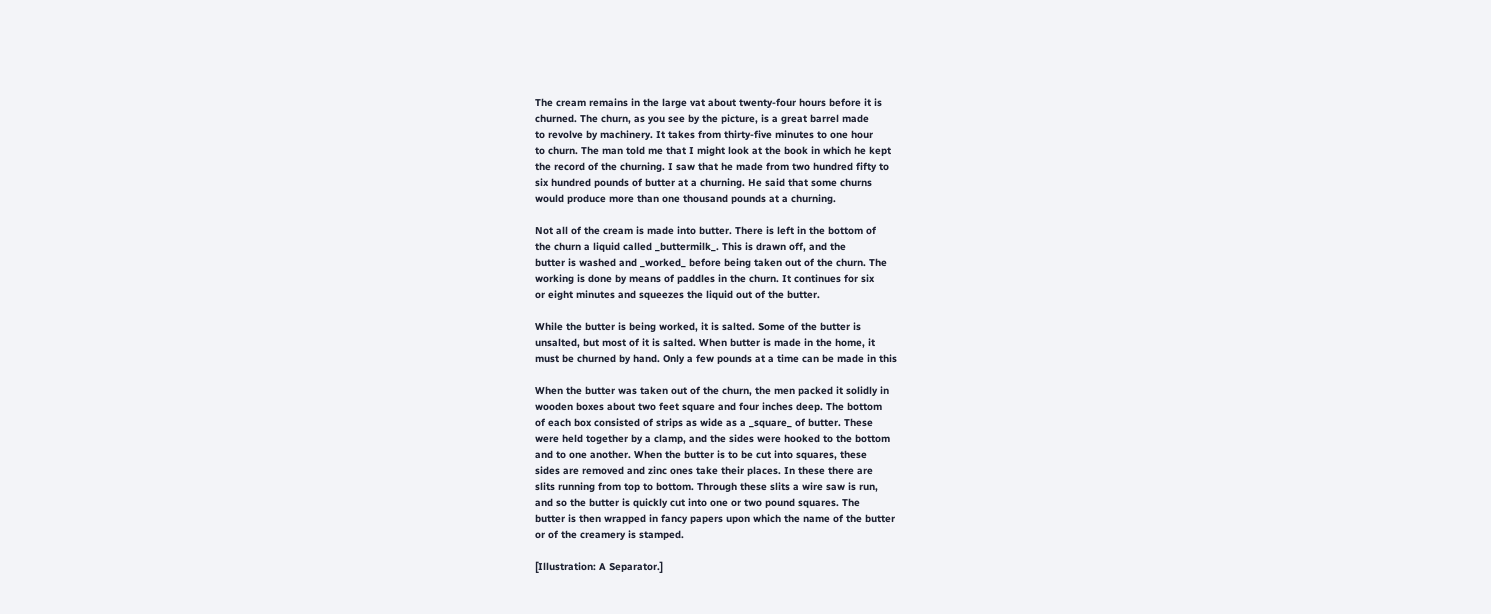The cream remains in the large vat about twenty-four hours before it is
churned. The churn, as you see by the picture, is a great barrel made
to revolve by machinery. It takes from thirty-five minutes to one hour
to churn. The man told me that I might look at the book in which he kept
the record of the churning. I saw that he made from two hundred fifty to
six hundred pounds of butter at a churning. He said that some churns
would produce more than one thousand pounds at a churning.

Not all of the cream is made into butter. There is left in the bottom of
the churn a liquid called _buttermilk_. This is drawn off, and the
butter is washed and _worked_ before being taken out of the churn. The
working is done by means of paddles in the churn. It continues for six
or eight minutes and squeezes the liquid out of the butter.

While the butter is being worked, it is salted. Some of the butter is
unsalted, but most of it is salted. When butter is made in the home, it
must be churned by hand. Only a few pounds at a time can be made in this

When the butter was taken out of the churn, the men packed it solidly in
wooden boxes about two feet square and four inches deep. The bottom
of each box consisted of strips as wide as a _square_ of butter. These
were held together by a clamp, and the sides were hooked to the bottom
and to one another. When the butter is to be cut into squares, these
sides are removed and zinc ones take their places. In these there are
slits running from top to bottom. Through these slits a wire saw is run,
and so the butter is quickly cut into one or two pound squares. The
butter is then wrapped in fancy papers upon which the name of the butter
or of the creamery is stamped.

[Illustration: A Separator.]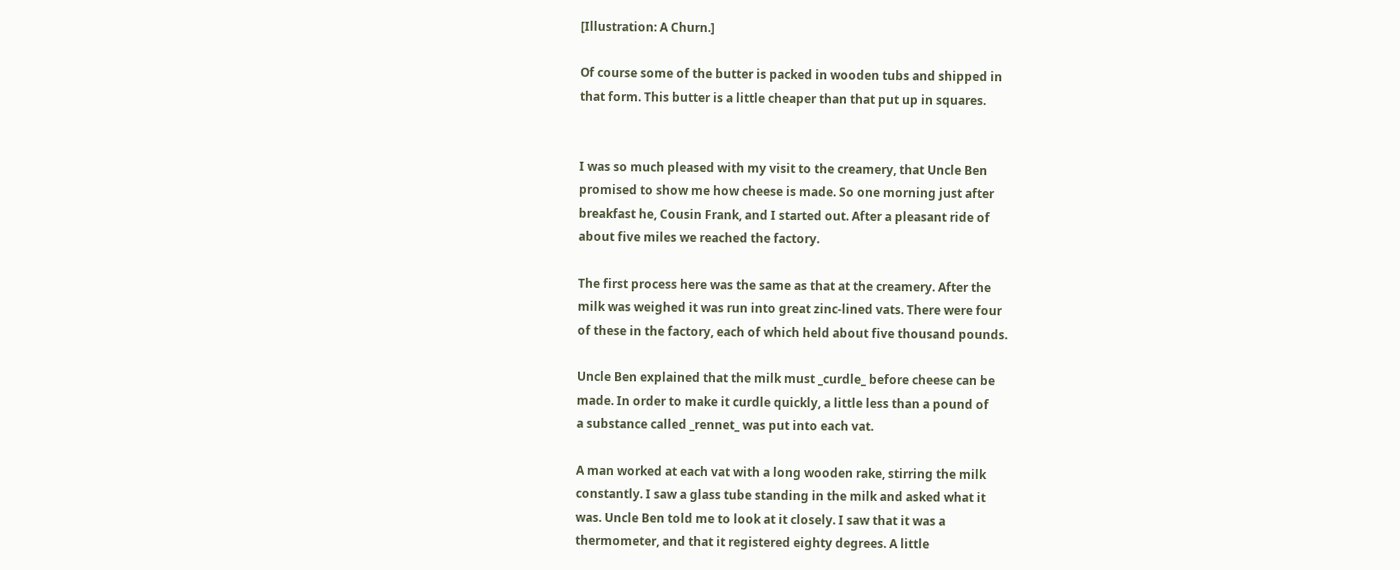[Illustration: A Churn.]

Of course some of the butter is packed in wooden tubs and shipped in
that form. This butter is a little cheaper than that put up in squares.


I was so much pleased with my visit to the creamery, that Uncle Ben
promised to show me how cheese is made. So one morning just after
breakfast he, Cousin Frank, and I started out. After a pleasant ride of
about five miles we reached the factory.

The first process here was the same as that at the creamery. After the
milk was weighed it was run into great zinc-lined vats. There were four
of these in the factory, each of which held about five thousand pounds.

Uncle Ben explained that the milk must _curdle_ before cheese can be
made. In order to make it curdle quickly, a little less than a pound of
a substance called _rennet_ was put into each vat.

A man worked at each vat with a long wooden rake, stirring the milk
constantly. I saw a glass tube standing in the milk and asked what it
was. Uncle Ben told me to look at it closely. I saw that it was a
thermometer, and that it registered eighty degrees. A little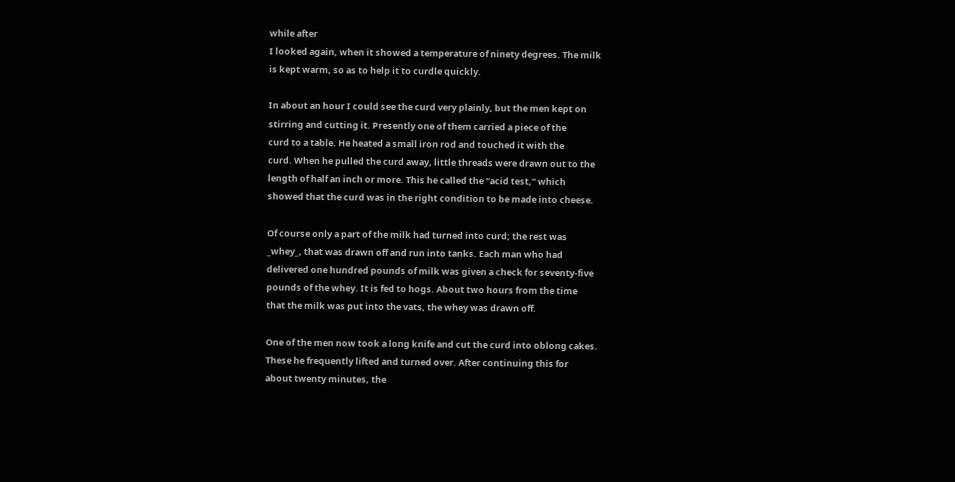while after
I looked again, when it showed a temperature of ninety degrees. The milk
is kept warm, so as to help it to curdle quickly.

In about an hour I could see the curd very plainly, but the men kept on
stirring and cutting it. Presently one of them carried a piece of the
curd to a table. He heated a small iron rod and touched it with the
curd. When he pulled the curd away, little threads were drawn out to the
length of half an inch or more. This he called the "acid test," which
showed that the curd was in the right condition to be made into cheese.

Of course only a part of the milk had turned into curd; the rest was
_whey_, that was drawn off and run into tanks. Each man who had
delivered one hundred pounds of milk was given a check for seventy-five
pounds of the whey. It is fed to hogs. About two hours from the time
that the milk was put into the vats, the whey was drawn off.

One of the men now took a long knife and cut the curd into oblong cakes.
These he frequently lifted and turned over. After continuing this for
about twenty minutes, the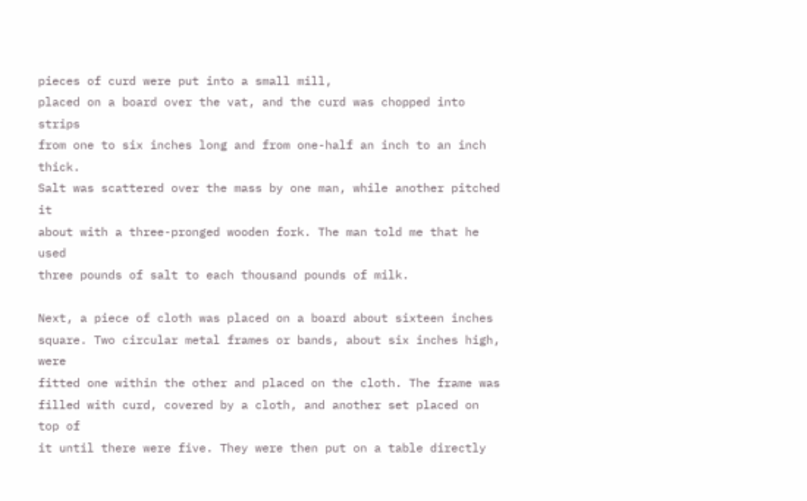pieces of curd were put into a small mill,
placed on a board over the vat, and the curd was chopped into strips
from one to six inches long and from one-half an inch to an inch thick.
Salt was scattered over the mass by one man, while another pitched it
about with a three-pronged wooden fork. The man told me that he used
three pounds of salt to each thousand pounds of milk.

Next, a piece of cloth was placed on a board about sixteen inches
square. Two circular metal frames or bands, about six inches high, were
fitted one within the other and placed on the cloth. The frame was
filled with curd, covered by a cloth, and another set placed on top of
it until there were five. They were then put on a table directly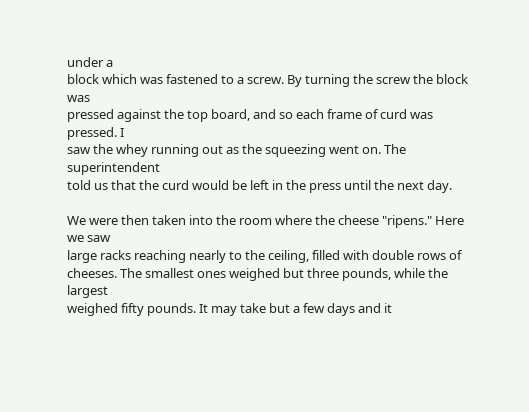under a
block which was fastened to a screw. By turning the screw the block was
pressed against the top board, and so each frame of curd was pressed. I
saw the whey running out as the squeezing went on. The superintendent
told us that the curd would be left in the press until the next day.

We were then taken into the room where the cheese "ripens." Here we saw
large racks reaching nearly to the ceiling, filled with double rows of
cheeses. The smallest ones weighed but three pounds, while the largest
weighed fifty pounds. It may take but a few days and it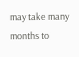may take many
months to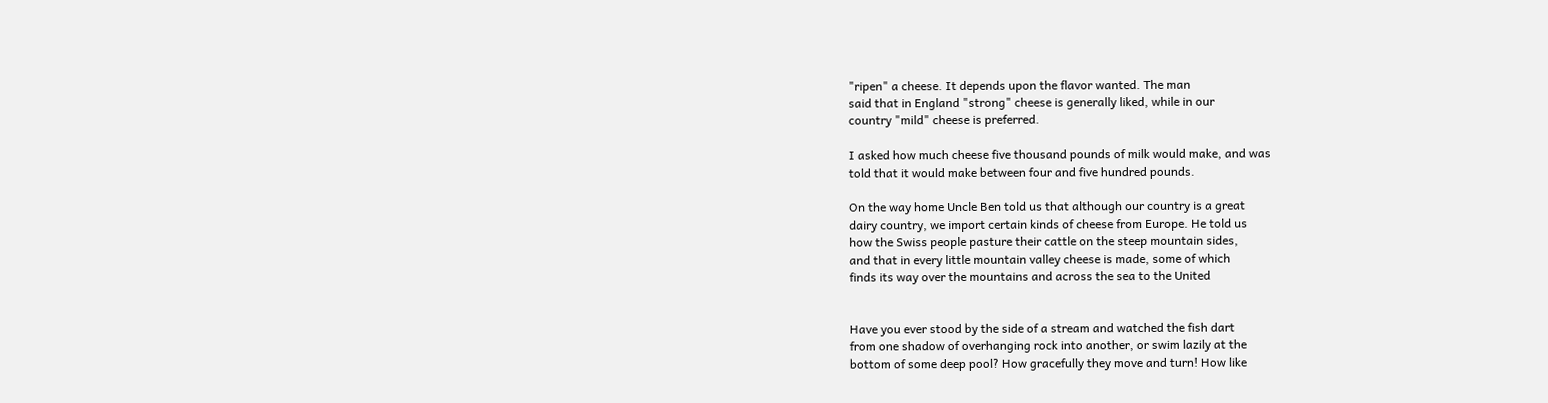"ripen" a cheese. It depends upon the flavor wanted. The man
said that in England "strong" cheese is generally liked, while in our
country "mild" cheese is preferred.

I asked how much cheese five thousand pounds of milk would make, and was
told that it would make between four and five hundred pounds.

On the way home Uncle Ben told us that although our country is a great
dairy country, we import certain kinds of cheese from Europe. He told us
how the Swiss people pasture their cattle on the steep mountain sides,
and that in every little mountain valley cheese is made, some of which
finds its way over the mountains and across the sea to the United


Have you ever stood by the side of a stream and watched the fish dart
from one shadow of overhanging rock into another, or swim lazily at the
bottom of some deep pool? How gracefully they move and turn! How like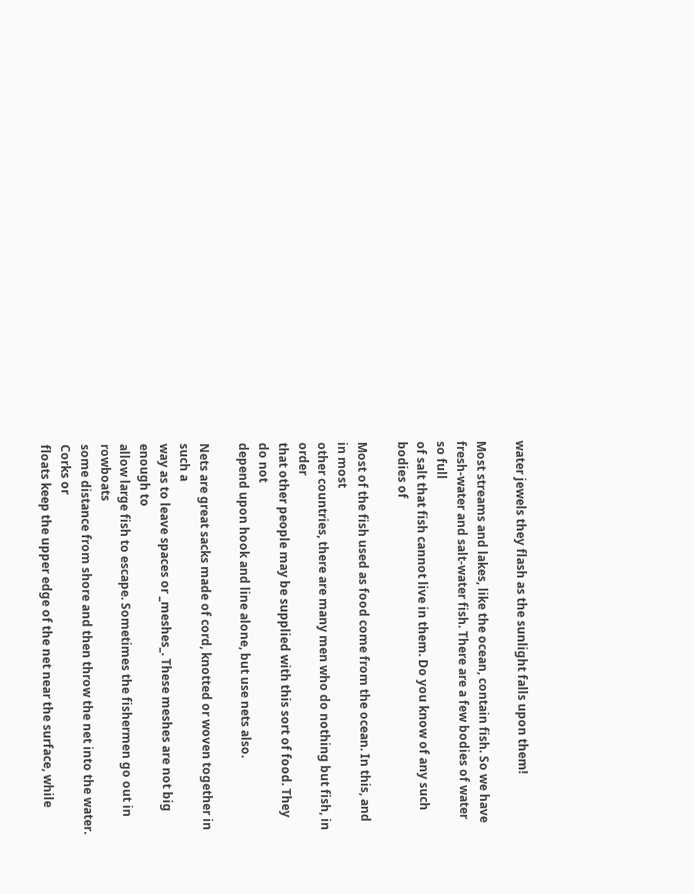water jewels they flash as the sunlight falls upon them!

Most streams and lakes, like the ocean, contain fish. So we have
fresh-water and salt-water fish. There are a few bodies of water so full
of salt that fish cannot live in them. Do you know of any such bodies of

Most of the fish used as food come from the ocean. In this, and in most
other countries, there are many men who do nothing but fish, in order
that other people may be supplied with this sort of food. They do not
depend upon hook and line alone, but use nets also.

Nets are great sacks made of cord, knotted or woven together in such a
way as to leave spaces or _meshes_. These meshes are not big enough to
allow large fish to escape. Sometimes the fishermen go out in rowboats
some distance from shore and then throw the net into the water. Corks or
floats keep the upper edge of the net near the surface, while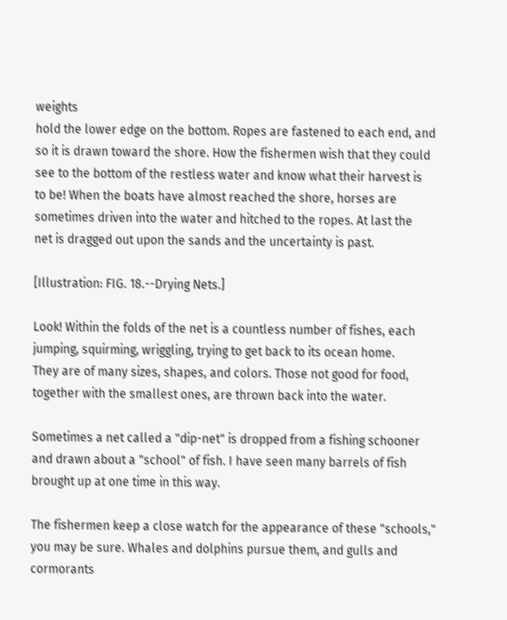weights
hold the lower edge on the bottom. Ropes are fastened to each end, and
so it is drawn toward the shore. How the fishermen wish that they could
see to the bottom of the restless water and know what their harvest is
to be! When the boats have almost reached the shore, horses are
sometimes driven into the water and hitched to the ropes. At last the
net is dragged out upon the sands and the uncertainty is past.

[Illustration: FIG. 18.--Drying Nets.]

Look! Within the folds of the net is a countless number of fishes, each
jumping, squirming, wriggling, trying to get back to its ocean home.
They are of many sizes, shapes, and colors. Those not good for food,
together with the smallest ones, are thrown back into the water.

Sometimes a net called a "dip-net" is dropped from a fishing schooner
and drawn about a "school" of fish. I have seen many barrels of fish
brought up at one time in this way.

The fishermen keep a close watch for the appearance of these "schools,"
you may be sure. Whales and dolphins pursue them, and gulls and
cormorants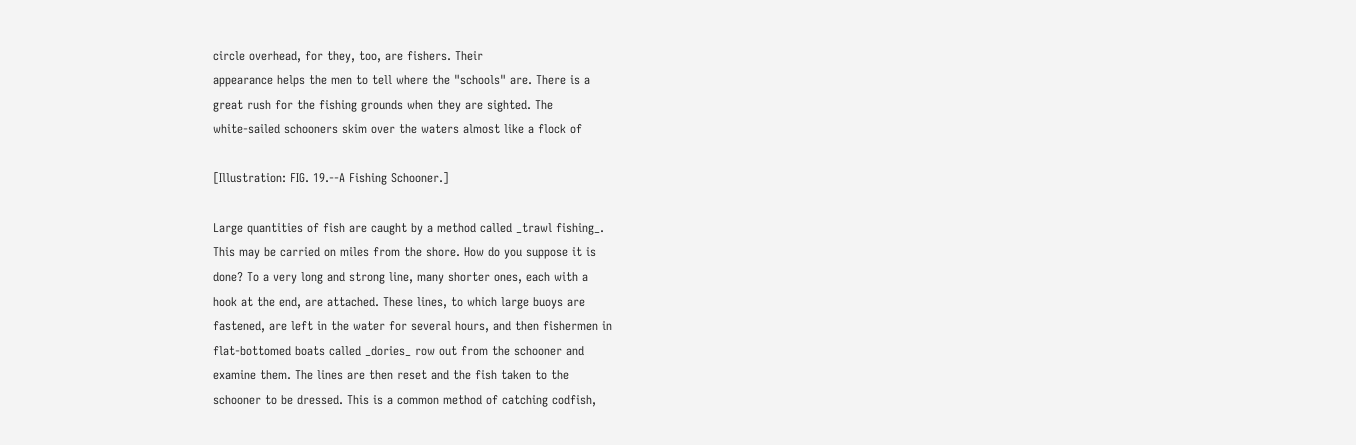circle overhead, for they, too, are fishers. Their
appearance helps the men to tell where the "schools" are. There is a
great rush for the fishing grounds when they are sighted. The
white-sailed schooners skim over the waters almost like a flock of

[Illustration: FIG. 19.--A Fishing Schooner.]

Large quantities of fish are caught by a method called _trawl fishing_.
This may be carried on miles from the shore. How do you suppose it is
done? To a very long and strong line, many shorter ones, each with a
hook at the end, are attached. These lines, to which large buoys are
fastened, are left in the water for several hours, and then fishermen in
flat-bottomed boats called _dories_ row out from the schooner and
examine them. The lines are then reset and the fish taken to the
schooner to be dressed. This is a common method of catching codfish,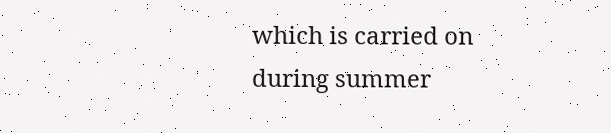which is carried on during summer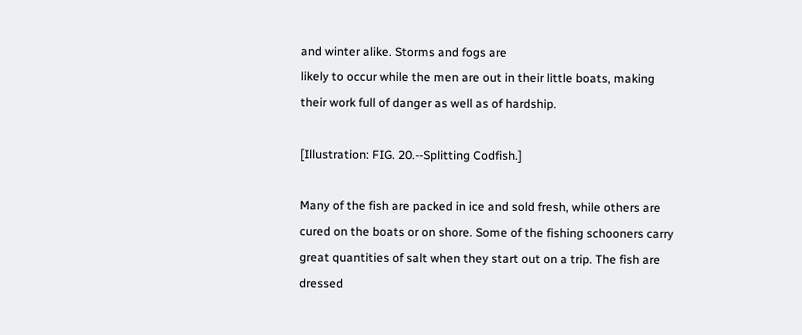and winter alike. Storms and fogs are
likely to occur while the men are out in their little boats, making
their work full of danger as well as of hardship.

[Illustration: FIG. 20.--Splitting Codfish.]

Many of the fish are packed in ice and sold fresh, while others are
cured on the boats or on shore. Some of the fishing schooners carry
great quantities of salt when they start out on a trip. The fish are
dressed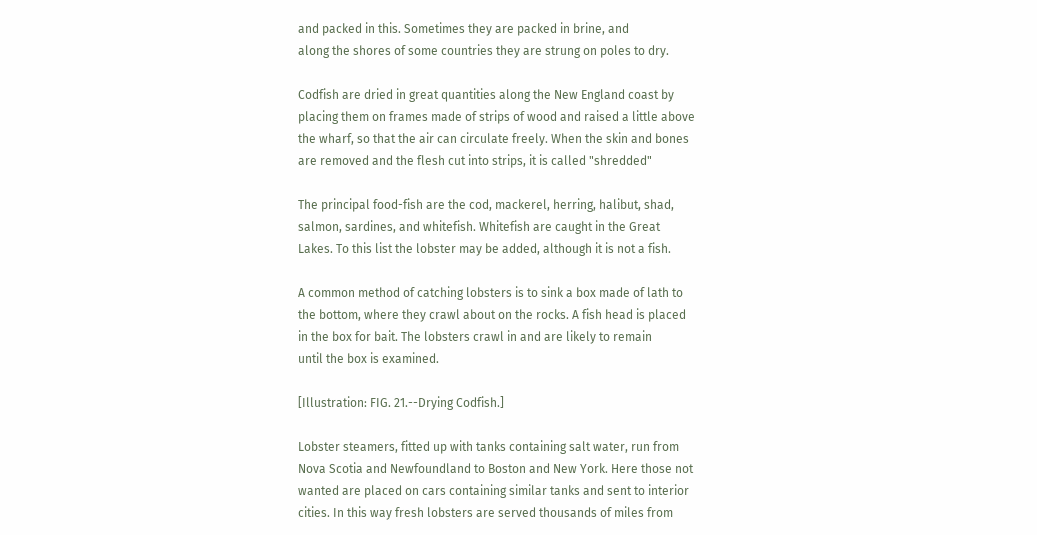and packed in this. Sometimes they are packed in brine, and
along the shores of some countries they are strung on poles to dry.

Codfish are dried in great quantities along the New England coast by
placing them on frames made of strips of wood and raised a little above
the wharf, so that the air can circulate freely. When the skin and bones
are removed and the flesh cut into strips, it is called "shredded"

The principal food-fish are the cod, mackerel, herring, halibut, shad,
salmon, sardines, and whitefish. Whitefish are caught in the Great
Lakes. To this list the lobster may be added, although it is not a fish.

A common method of catching lobsters is to sink a box made of lath to
the bottom, where they crawl about on the rocks. A fish head is placed
in the box for bait. The lobsters crawl in and are likely to remain
until the box is examined.

[Illustration: FIG. 21.--Drying Codfish.]

Lobster steamers, fitted up with tanks containing salt water, run from
Nova Scotia and Newfoundland to Boston and New York. Here those not
wanted are placed on cars containing similar tanks and sent to interior
cities. In this way fresh lobsters are served thousands of miles from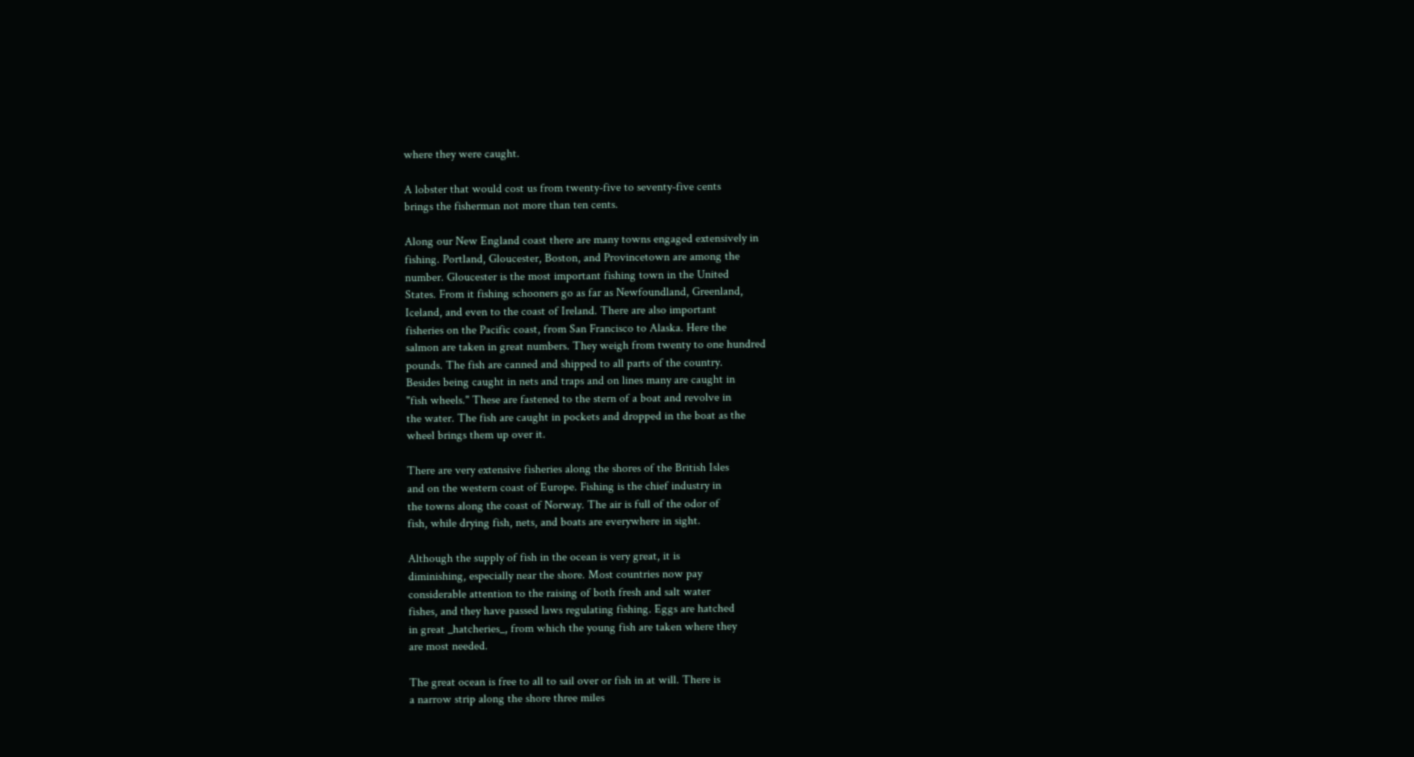where they were caught.

A lobster that would cost us from twenty-five to seventy-five cents
brings the fisherman not more than ten cents.

Along our New England coast there are many towns engaged extensively in
fishing. Portland, Gloucester, Boston, and Provincetown are among the
number. Gloucester is the most important fishing town in the United
States. From it fishing schooners go as far as Newfoundland, Greenland,
Iceland, and even to the coast of Ireland. There are also important
fisheries on the Pacific coast, from San Francisco to Alaska. Here the
salmon are taken in great numbers. They weigh from twenty to one hundred
pounds. The fish are canned and shipped to all parts of the country.
Besides being caught in nets and traps and on lines many are caught in
"fish wheels." These are fastened to the stern of a boat and revolve in
the water. The fish are caught in pockets and dropped in the boat as the
wheel brings them up over it.

There are very extensive fisheries along the shores of the British Isles
and on the western coast of Europe. Fishing is the chief industry in
the towns along the coast of Norway. The air is full of the odor of
fish, while drying fish, nets, and boats are everywhere in sight.

Although the supply of fish in the ocean is very great, it is
diminishing, especially near the shore. Most countries now pay
considerable attention to the raising of both fresh and salt water
fishes, and they have passed laws regulating fishing. Eggs are hatched
in great _hatcheries_, from which the young fish are taken where they
are most needed.

The great ocean is free to all to sail over or fish in at will. There is
a narrow strip along the shore three miles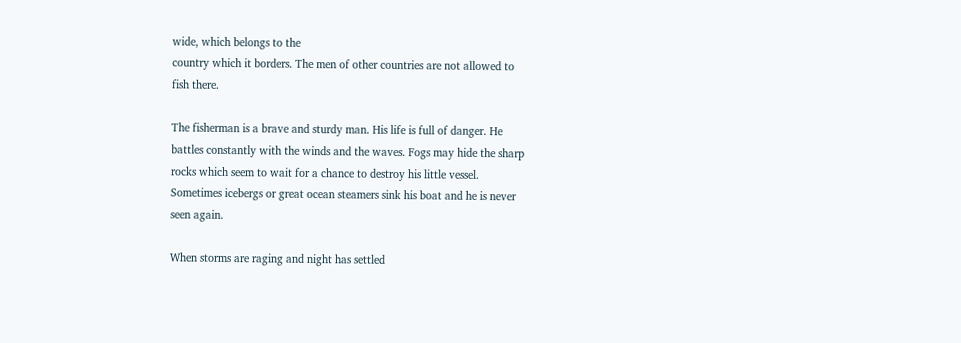wide, which belongs to the
country which it borders. The men of other countries are not allowed to
fish there.

The fisherman is a brave and sturdy man. His life is full of danger. He
battles constantly with the winds and the waves. Fogs may hide the sharp
rocks which seem to wait for a chance to destroy his little vessel.
Sometimes icebergs or great ocean steamers sink his boat and he is never
seen again.

When storms are raging and night has settled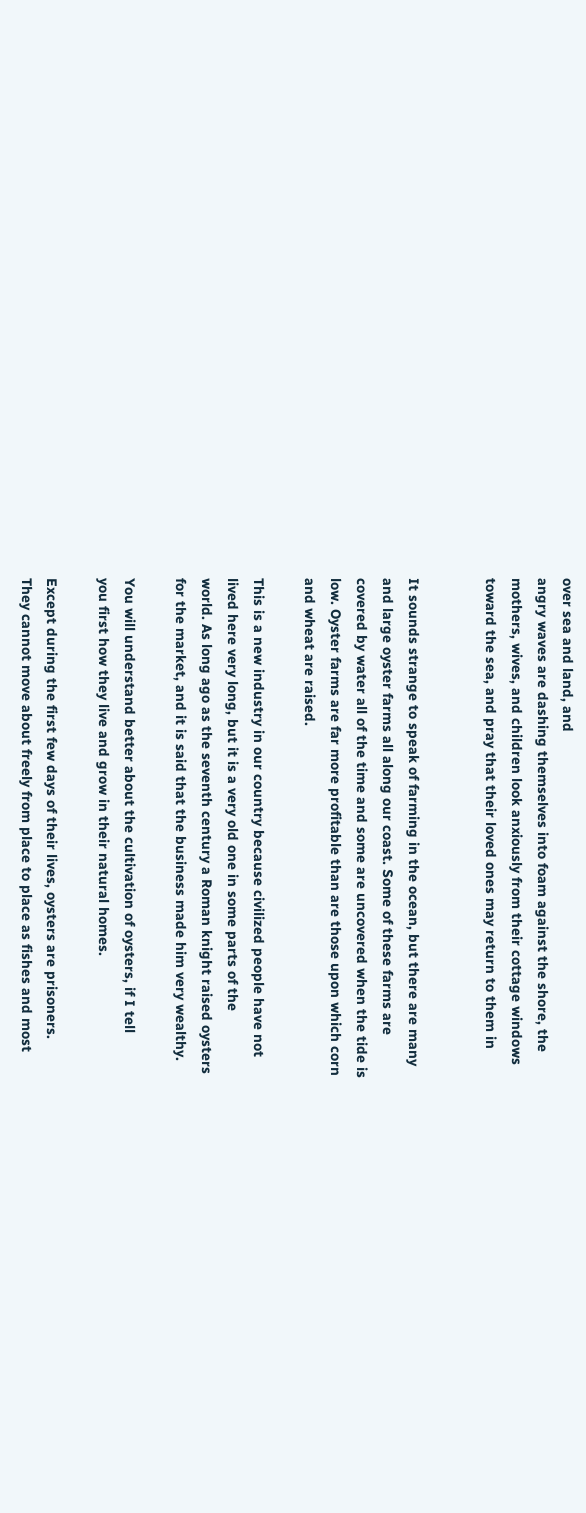over sea and land, and
angry waves are dashing themselves into foam against the shore, the
mothers, wives, and children look anxiously from their cottage windows
toward the sea, and pray that their loved ones may return to them in


It sounds strange to speak of farming in the ocean, but there are many
and large oyster farms all along our coast. Some of these farms are
covered by water all of the time and some are uncovered when the tide is
low. Oyster farms are far more profitable than are those upon which corn
and wheat are raised.

This is a new industry in our country because civilized people have not
lived here very long, but it is a very old one in some parts of the
world. As long ago as the seventh century a Roman knight raised oysters
for the market, and it is said that the business made him very wealthy.

You will understand better about the cultivation of oysters, if I tell
you first how they live and grow in their natural homes.

Except during the first few days of their lives, oysters are prisoners.
They cannot move about freely from place to place as fishes and most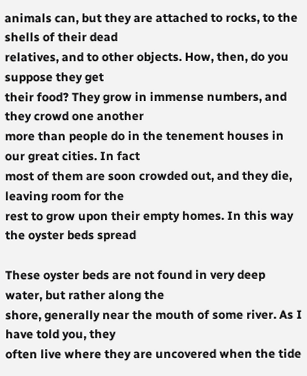animals can, but they are attached to rocks, to the shells of their dead
relatives, and to other objects. How, then, do you suppose they get
their food? They grow in immense numbers, and they crowd one another
more than people do in the tenement houses in our great cities. In fact
most of them are soon crowded out, and they die, leaving room for the
rest to grow upon their empty homes. In this way the oyster beds spread

These oyster beds are not found in very deep water, but rather along the
shore, generally near the mouth of some river. As I have told you, they
often live where they are uncovered when the tide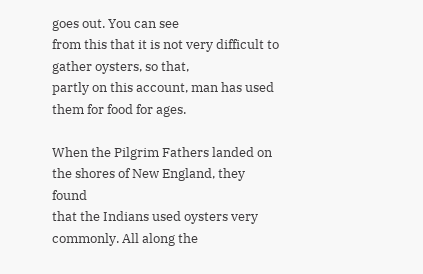goes out. You can see
from this that it is not very difficult to gather oysters, so that,
partly on this account, man has used them for food for ages.

When the Pilgrim Fathers landed on the shores of New England, they found
that the Indians used oysters very commonly. All along the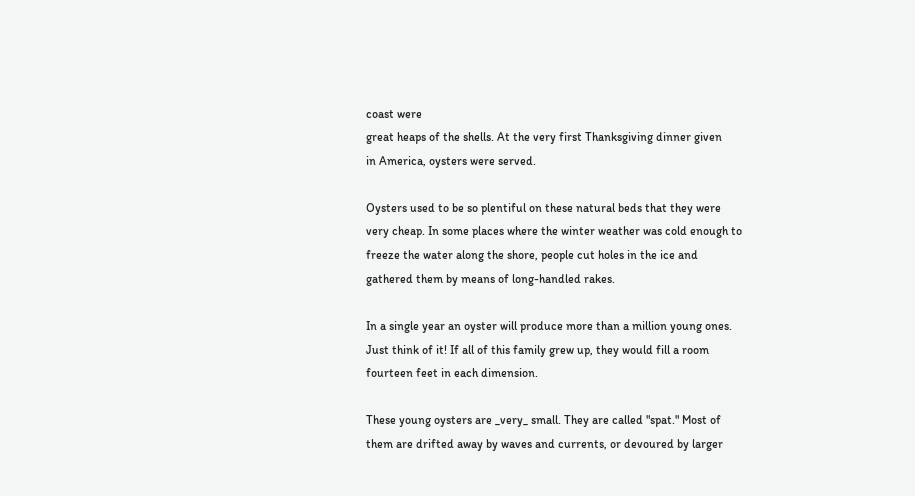coast were
great heaps of the shells. At the very first Thanksgiving dinner given
in America, oysters were served.

Oysters used to be so plentiful on these natural beds that they were
very cheap. In some places where the winter weather was cold enough to
freeze the water along the shore, people cut holes in the ice and
gathered them by means of long-handled rakes.

In a single year an oyster will produce more than a million young ones.
Just think of it! If all of this family grew up, they would fill a room
fourteen feet in each dimension.

These young oysters are _very_ small. They are called "spat." Most of
them are drifted away by waves and currents, or devoured by larger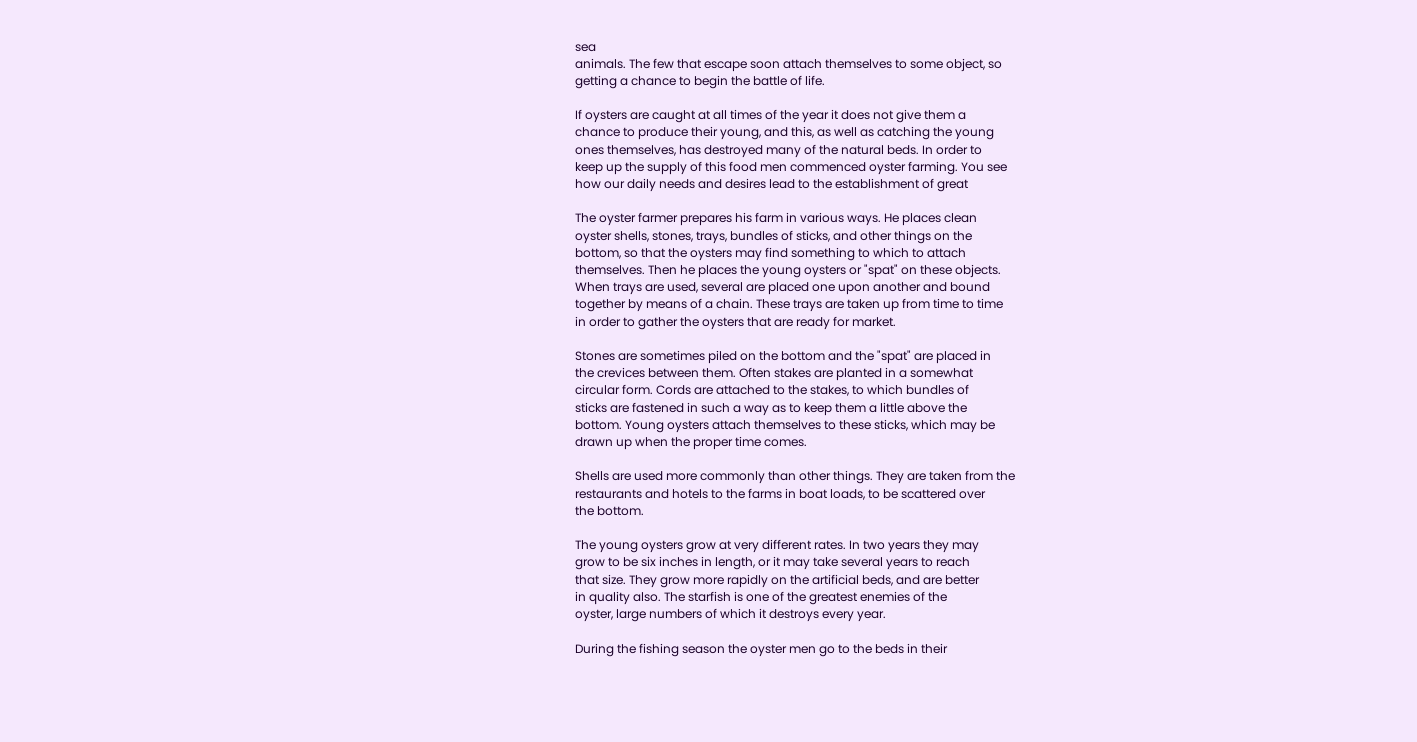sea
animals. The few that escape soon attach themselves to some object, so
getting a chance to begin the battle of life.

If oysters are caught at all times of the year it does not give them a
chance to produce their young, and this, as well as catching the young
ones themselves, has destroyed many of the natural beds. In order to
keep up the supply of this food men commenced oyster farming. You see
how our daily needs and desires lead to the establishment of great

The oyster farmer prepares his farm in various ways. He places clean
oyster shells, stones, trays, bundles of sticks, and other things on the
bottom, so that the oysters may find something to which to attach
themselves. Then he places the young oysters or "spat" on these objects.
When trays are used, several are placed one upon another and bound
together by means of a chain. These trays are taken up from time to time
in order to gather the oysters that are ready for market.

Stones are sometimes piled on the bottom and the "spat" are placed in
the crevices between them. Often stakes are planted in a somewhat
circular form. Cords are attached to the stakes, to which bundles of
sticks are fastened in such a way as to keep them a little above the
bottom. Young oysters attach themselves to these sticks, which may be
drawn up when the proper time comes.

Shells are used more commonly than other things. They are taken from the
restaurants and hotels to the farms in boat loads, to be scattered over
the bottom.

The young oysters grow at very different rates. In two years they may
grow to be six inches in length, or it may take several years to reach
that size. They grow more rapidly on the artificial beds, and are better
in quality also. The starfish is one of the greatest enemies of the
oyster, large numbers of which it destroys every year.

During the fishing season the oyster men go to the beds in their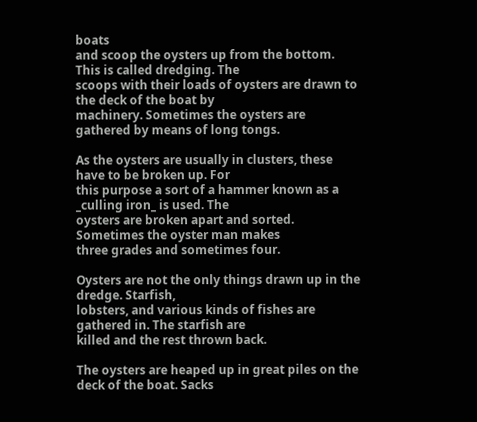boats
and scoop the oysters up from the bottom. This is called dredging. The
scoops with their loads of oysters are drawn to the deck of the boat by
machinery. Sometimes the oysters are gathered by means of long tongs.

As the oysters are usually in clusters, these have to be broken up. For
this purpose a sort of a hammer known as a _culling iron_ is used. The
oysters are broken apart and sorted. Sometimes the oyster man makes
three grades and sometimes four.

Oysters are not the only things drawn up in the dredge. Starfish,
lobsters, and various kinds of fishes are gathered in. The starfish are
killed and the rest thrown back.

The oysters are heaped up in great piles on the deck of the boat. Sacks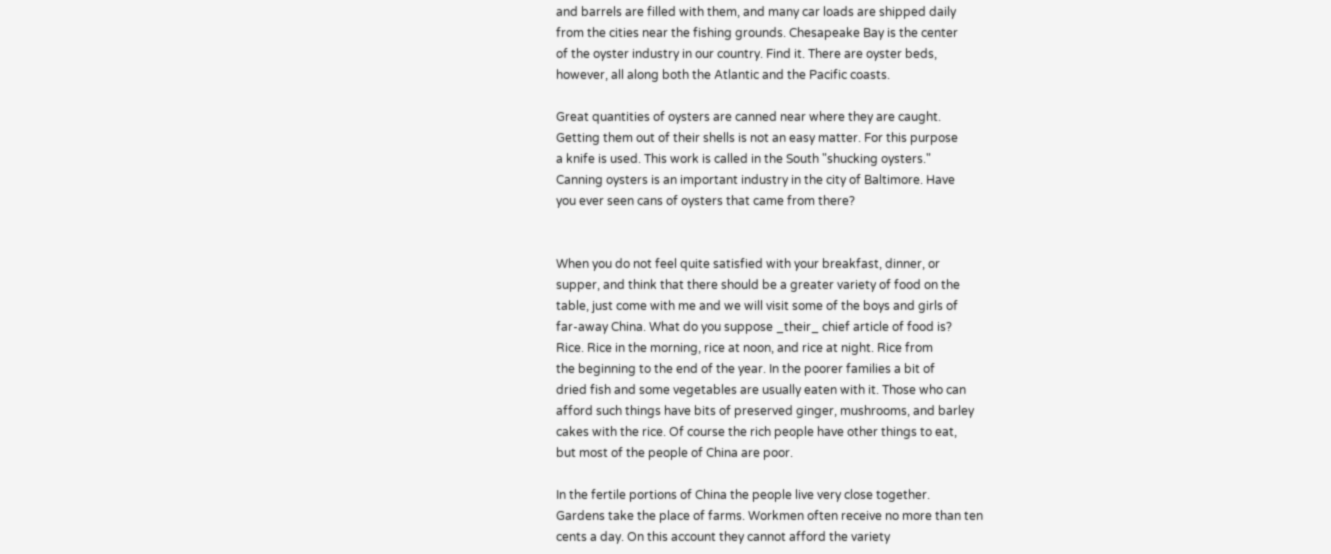and barrels are filled with them, and many car loads are shipped daily
from the cities near the fishing grounds. Chesapeake Bay is the center
of the oyster industry in our country. Find it. There are oyster beds,
however, all along both the Atlantic and the Pacific coasts.

Great quantities of oysters are canned near where they are caught.
Getting them out of their shells is not an easy matter. For this purpose
a knife is used. This work is called in the South "shucking oysters."
Canning oysters is an important industry in the city of Baltimore. Have
you ever seen cans of oysters that came from there?


When you do not feel quite satisfied with your breakfast, dinner, or
supper, and think that there should be a greater variety of food on the
table, just come with me and we will visit some of the boys and girls of
far-away China. What do you suppose _their_ chief article of food is?
Rice. Rice in the morning, rice at noon, and rice at night. Rice from
the beginning to the end of the year. In the poorer families a bit of
dried fish and some vegetables are usually eaten with it. Those who can
afford such things have bits of preserved ginger, mushrooms, and barley
cakes with the rice. Of course the rich people have other things to eat,
but most of the people of China are poor.

In the fertile portions of China the people live very close together.
Gardens take the place of farms. Workmen often receive no more than ten
cents a day. On this account they cannot afford the variety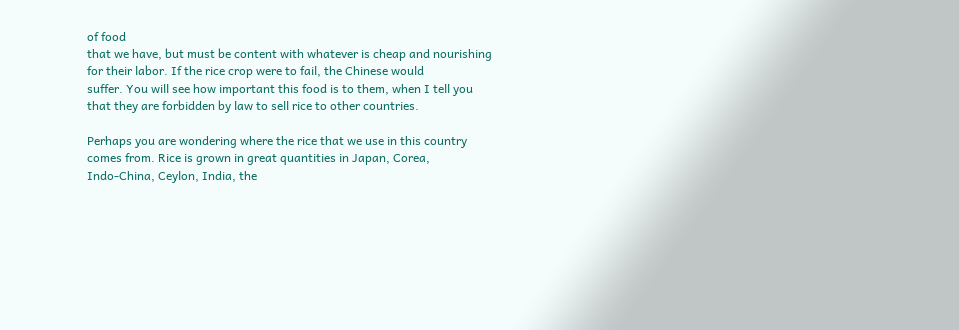of food
that we have, but must be content with whatever is cheap and nourishing
for their labor. If the rice crop were to fail, the Chinese would
suffer. You will see how important this food is to them, when I tell you
that they are forbidden by law to sell rice to other countries.

Perhaps you are wondering where the rice that we use in this country
comes from. Rice is grown in great quantities in Japan, Corea,
Indo-China, Ceylon, India, the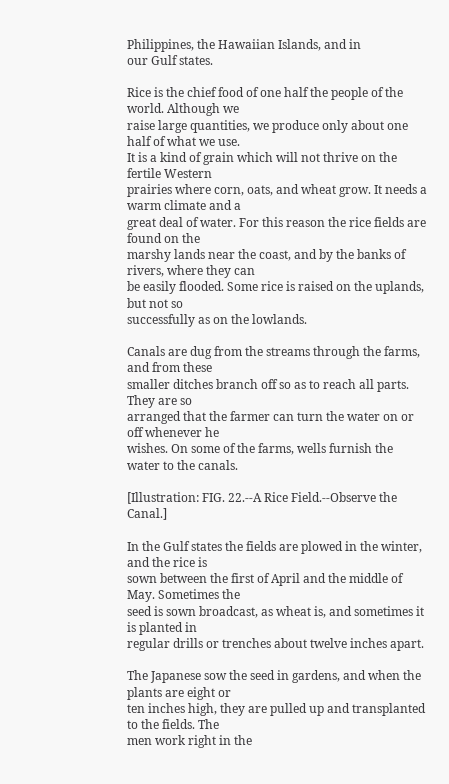Philippines, the Hawaiian Islands, and in
our Gulf states.

Rice is the chief food of one half the people of the world. Although we
raise large quantities, we produce only about one half of what we use.
It is a kind of grain which will not thrive on the fertile Western
prairies where corn, oats, and wheat grow. It needs a warm climate and a
great deal of water. For this reason the rice fields are found on the
marshy lands near the coast, and by the banks of rivers, where they can
be easily flooded. Some rice is raised on the uplands, but not so
successfully as on the lowlands.

Canals are dug from the streams through the farms, and from these
smaller ditches branch off so as to reach all parts. They are so
arranged that the farmer can turn the water on or off whenever he
wishes. On some of the farms, wells furnish the water to the canals.

[Illustration: FIG. 22.--A Rice Field.--Observe the Canal.]

In the Gulf states the fields are plowed in the winter, and the rice is
sown between the first of April and the middle of May. Sometimes the
seed is sown broadcast, as wheat is, and sometimes it is planted in
regular drills or trenches about twelve inches apart.

The Japanese sow the seed in gardens, and when the plants are eight or
ten inches high, they are pulled up and transplanted to the fields. The
men work right in the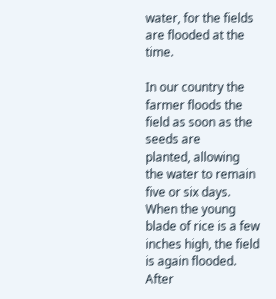water, for the fields are flooded at the time.

In our country the farmer floods the field as soon as the seeds are
planted, allowing the water to remain five or six days. When the young
blade of rice is a few inches high, the field is again flooded. After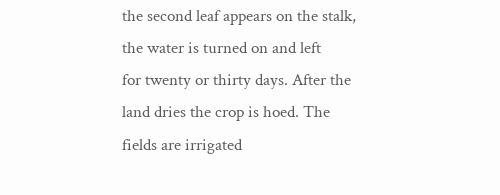the second leaf appears on the stalk, the water is turned on and left
for twenty or thirty days. After the land dries the crop is hoed. The
fields are irrigated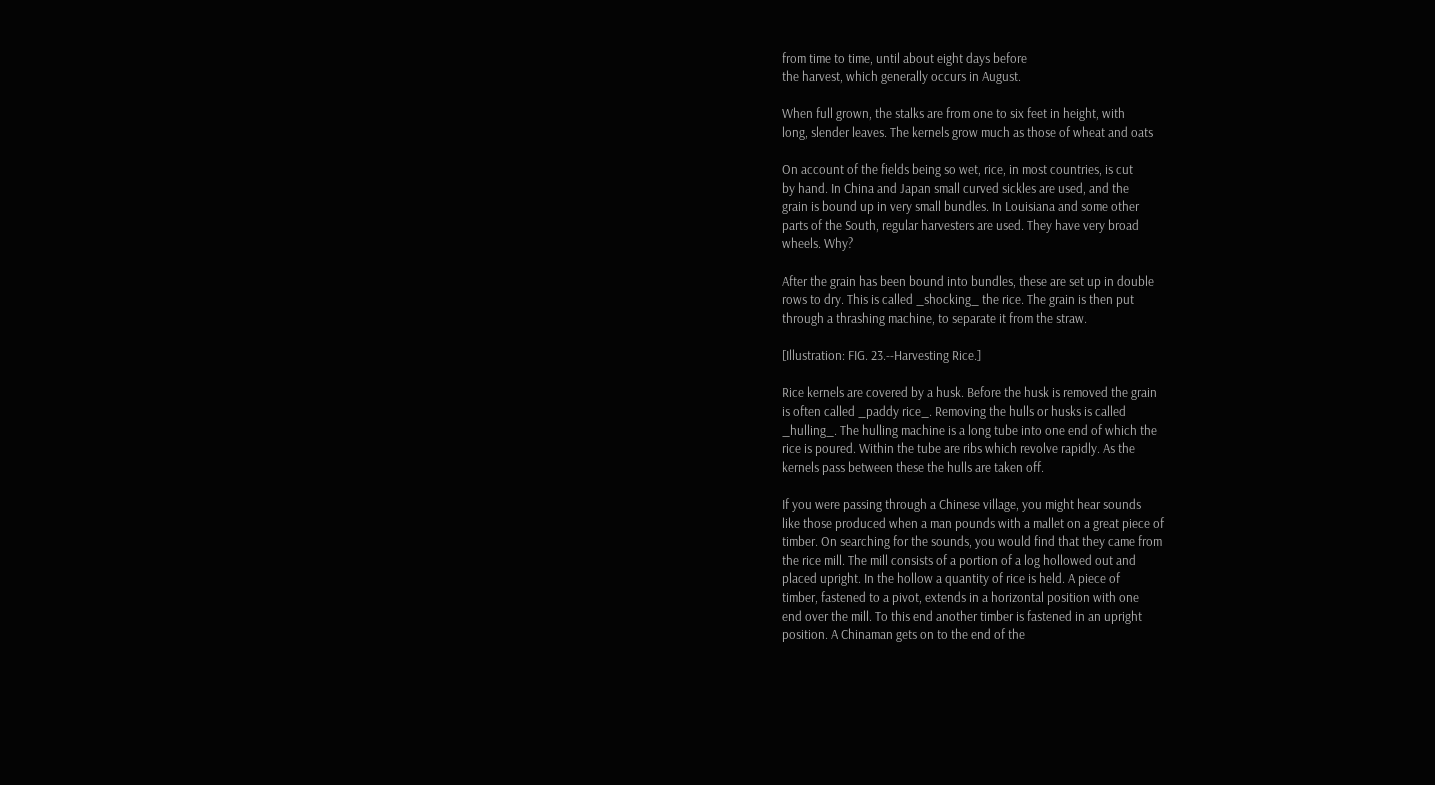from time to time, until about eight days before
the harvest, which generally occurs in August.

When full grown, the stalks are from one to six feet in height, with
long, slender leaves. The kernels grow much as those of wheat and oats

On account of the fields being so wet, rice, in most countries, is cut
by hand. In China and Japan small curved sickles are used, and the
grain is bound up in very small bundles. In Louisiana and some other
parts of the South, regular harvesters are used. They have very broad
wheels. Why?

After the grain has been bound into bundles, these are set up in double
rows to dry. This is called _shocking_ the rice. The grain is then put
through a thrashing machine, to separate it from the straw.

[Illustration: FIG. 23.--Harvesting Rice.]

Rice kernels are covered by a husk. Before the husk is removed the grain
is often called _paddy rice_. Removing the hulls or husks is called
_hulling_. The hulling machine is a long tube into one end of which the
rice is poured. Within the tube are ribs which revolve rapidly. As the
kernels pass between these the hulls are taken off.

If you were passing through a Chinese village, you might hear sounds
like those produced when a man pounds with a mallet on a great piece of
timber. On searching for the sounds, you would find that they came from
the rice mill. The mill consists of a portion of a log hollowed out and
placed upright. In the hollow a quantity of rice is held. A piece of
timber, fastened to a pivot, extends in a horizontal position with one
end over the mill. To this end another timber is fastened in an upright
position. A Chinaman gets on to the end of the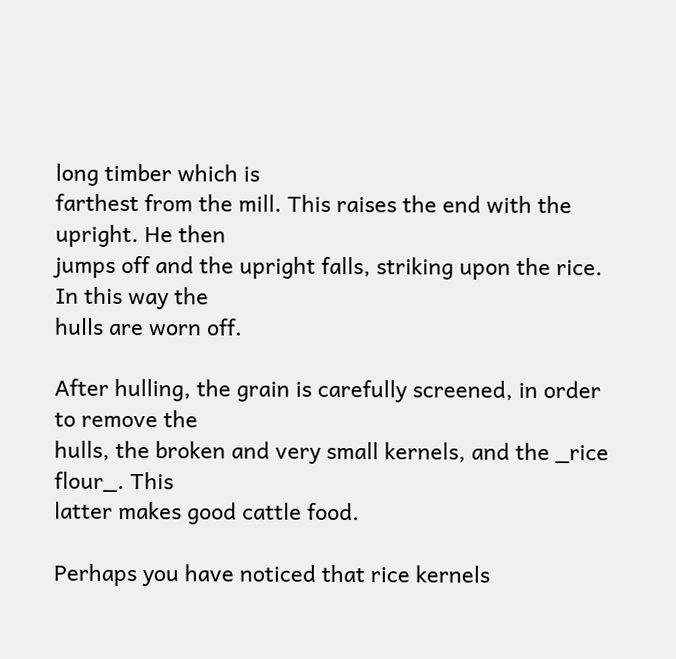long timber which is
farthest from the mill. This raises the end with the upright. He then
jumps off and the upright falls, striking upon the rice. In this way the
hulls are worn off.

After hulling, the grain is carefully screened, in order to remove the
hulls, the broken and very small kernels, and the _rice flour_. This
latter makes good cattle food.

Perhaps you have noticed that rice kernels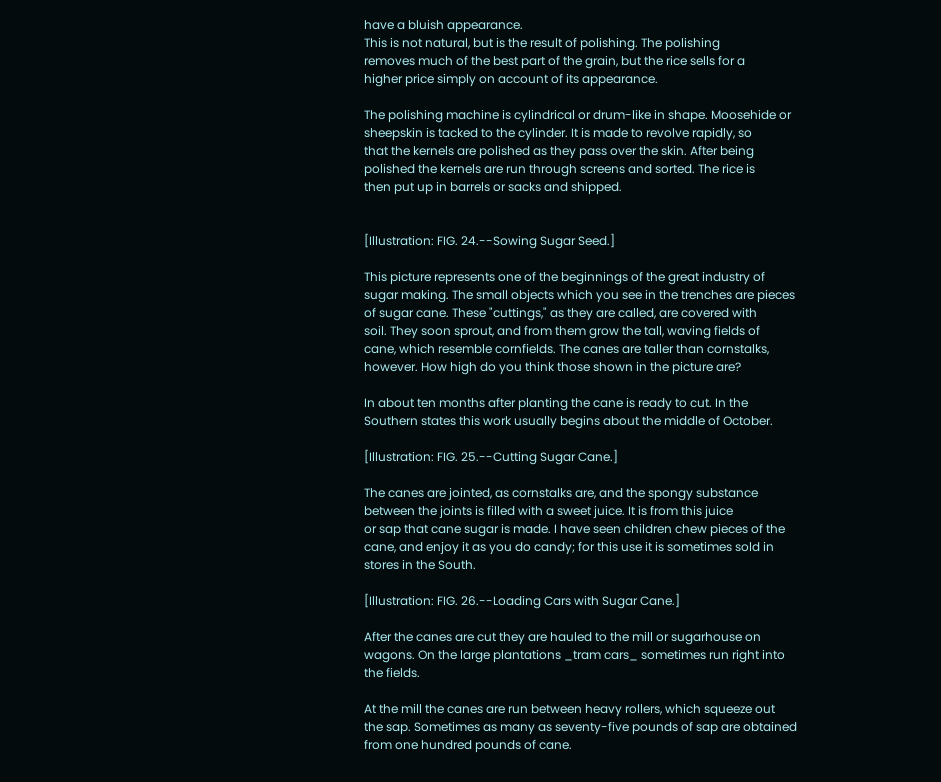have a bluish appearance.
This is not natural, but is the result of polishing. The polishing
removes much of the best part of the grain, but the rice sells for a
higher price simply on account of its appearance.

The polishing machine is cylindrical or drum-like in shape. Moosehide or
sheepskin is tacked to the cylinder. It is made to revolve rapidly, so
that the kernels are polished as they pass over the skin. After being
polished the kernels are run through screens and sorted. The rice is
then put up in barrels or sacks and shipped.


[Illustration: FIG. 24.--Sowing Sugar Seed.]

This picture represents one of the beginnings of the great industry of
sugar making. The small objects which you see in the trenches are pieces
of sugar cane. These "cuttings," as they are called, are covered with
soil. They soon sprout, and from them grow the tall, waving fields of
cane, which resemble cornfields. The canes are taller than cornstalks,
however. How high do you think those shown in the picture are?

In about ten months after planting the cane is ready to cut. In the
Southern states this work usually begins about the middle of October.

[Illustration: FIG. 25.--Cutting Sugar Cane.]

The canes are jointed, as cornstalks are, and the spongy substance
between the joints is filled with a sweet juice. It is from this juice
or sap that cane sugar is made. I have seen children chew pieces of the
cane, and enjoy it as you do candy; for this use it is sometimes sold in
stores in the South.

[Illustration: FIG. 26.--Loading Cars with Sugar Cane.]

After the canes are cut they are hauled to the mill or sugarhouse on
wagons. On the large plantations _tram cars_ sometimes run right into
the fields.

At the mill the canes are run between heavy rollers, which squeeze out
the sap. Sometimes as many as seventy-five pounds of sap are obtained
from one hundred pounds of cane.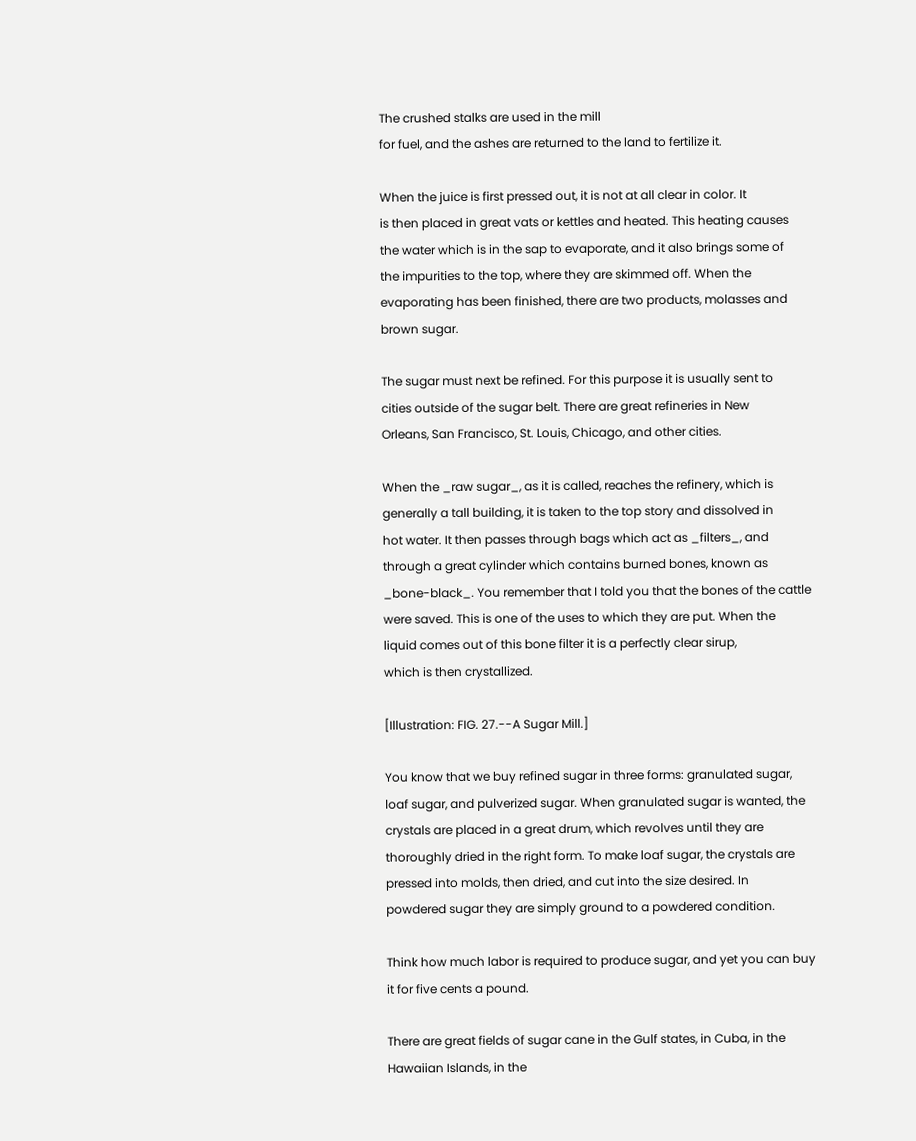The crushed stalks are used in the mill
for fuel, and the ashes are returned to the land to fertilize it.

When the juice is first pressed out, it is not at all clear in color. It
is then placed in great vats or kettles and heated. This heating causes
the water which is in the sap to evaporate, and it also brings some of
the impurities to the top, where they are skimmed off. When the
evaporating has been finished, there are two products, molasses and
brown sugar.

The sugar must next be refined. For this purpose it is usually sent to
cities outside of the sugar belt. There are great refineries in New
Orleans, San Francisco, St. Louis, Chicago, and other cities.

When the _raw sugar_, as it is called, reaches the refinery, which is
generally a tall building, it is taken to the top story and dissolved in
hot water. It then passes through bags which act as _filters_, and
through a great cylinder which contains burned bones, known as
_bone-black_. You remember that I told you that the bones of the cattle
were saved. This is one of the uses to which they are put. When the
liquid comes out of this bone filter it is a perfectly clear sirup,
which is then crystallized.

[Illustration: FIG. 27.--A Sugar Mill.]

You know that we buy refined sugar in three forms: granulated sugar,
loaf sugar, and pulverized sugar. When granulated sugar is wanted, the
crystals are placed in a great drum, which revolves until they are
thoroughly dried in the right form. To make loaf sugar, the crystals are
pressed into molds, then dried, and cut into the size desired. In
powdered sugar they are simply ground to a powdered condition.

Think how much labor is required to produce sugar, and yet you can buy
it for five cents a pound.

There are great fields of sugar cane in the Gulf states, in Cuba, in the
Hawaiian Islands, in the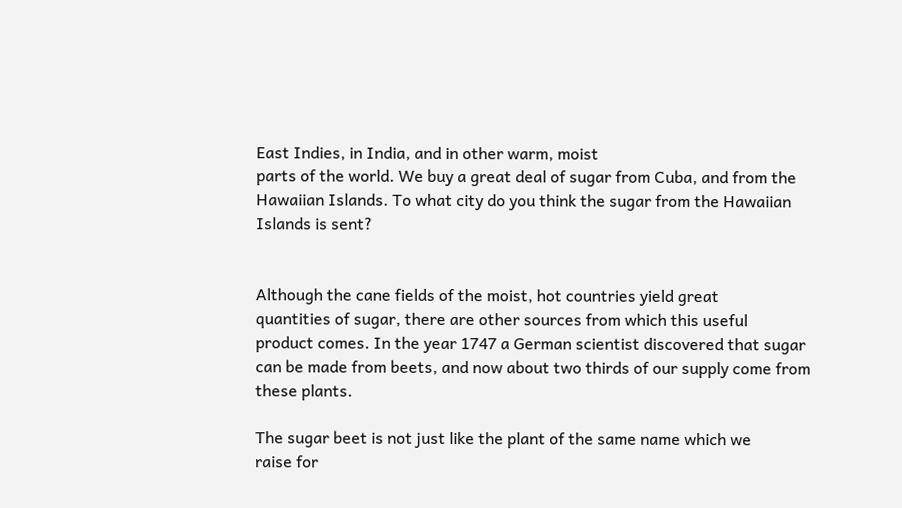East Indies, in India, and in other warm, moist
parts of the world. We buy a great deal of sugar from Cuba, and from the
Hawaiian Islands. To what city do you think the sugar from the Hawaiian
Islands is sent?


Although the cane fields of the moist, hot countries yield great
quantities of sugar, there are other sources from which this useful
product comes. In the year 1747 a German scientist discovered that sugar
can be made from beets, and now about two thirds of our supply come from
these plants.

The sugar beet is not just like the plant of the same name which we
raise for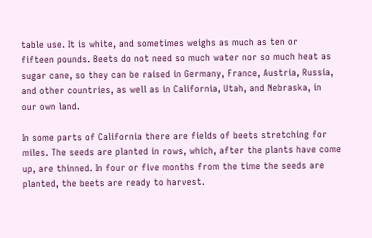table use. It is white, and sometimes weighs as much as ten or
fifteen pounds. Beets do not need so much water nor so much heat as
sugar cane, so they can be raised in Germany, France, Austria, Russia,
and other countries, as well as in California, Utah, and Nebraska, in
our own land.

In some parts of California there are fields of beets stretching for
miles. The seeds are planted in rows, which, after the plants have come
up, are thinned. In four or five months from the time the seeds are
planted, the beets are ready to harvest.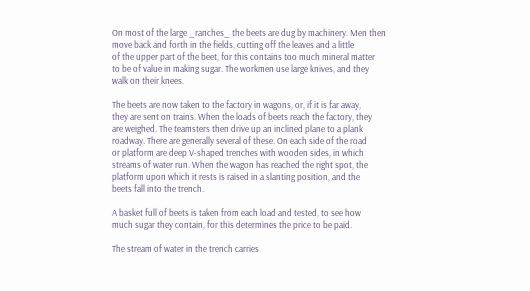On most of the large _ranches_ the beets are dug by machinery. Men then
move back and forth in the fields, cutting off the leaves and a little
of the upper part of the beet, for this contains too much mineral matter
to be of value in making sugar. The workmen use large knives, and they
walk on their knees.

The beets are now taken to the factory in wagons, or, if it is far away,
they are sent on trains. When the loads of beets reach the factory, they
are weighed. The teamsters then drive up an inclined plane to a plank
roadway. There are generally several of these. On each side of the road
or platform are deep V-shaped trenches with wooden sides, in which
streams of water run. When the wagon has reached the right spot, the
platform upon which it rests is raised in a slanting position, and the
beets fall into the trench.

A basket full of beets is taken from each load and tested, to see how
much sugar they contain, for this determines the price to be paid.

The stream of water in the trench carries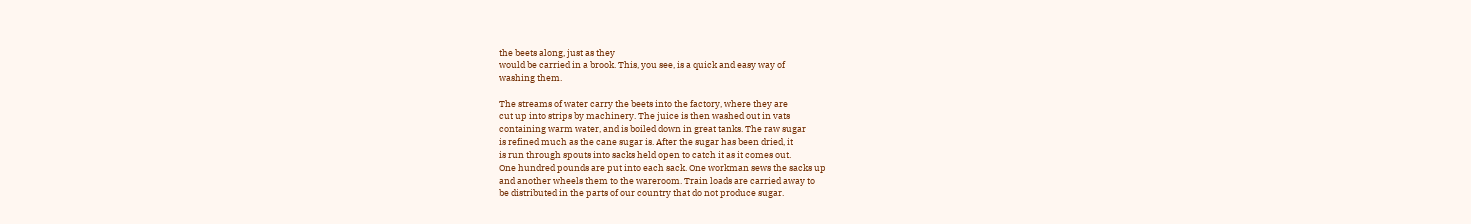the beets along, just as they
would be carried in a brook. This, you see, is a quick and easy way of
washing them.

The streams of water carry the beets into the factory, where they are
cut up into strips by machinery. The juice is then washed out in vats
containing warm water, and is boiled down in great tanks. The raw sugar
is refined much as the cane sugar is. After the sugar has been dried, it
is run through spouts into sacks held open to catch it as it comes out.
One hundred pounds are put into each sack. One workman sews the sacks up
and another wheels them to the wareroom. Train loads are carried away to
be distributed in the parts of our country that do not produce sugar.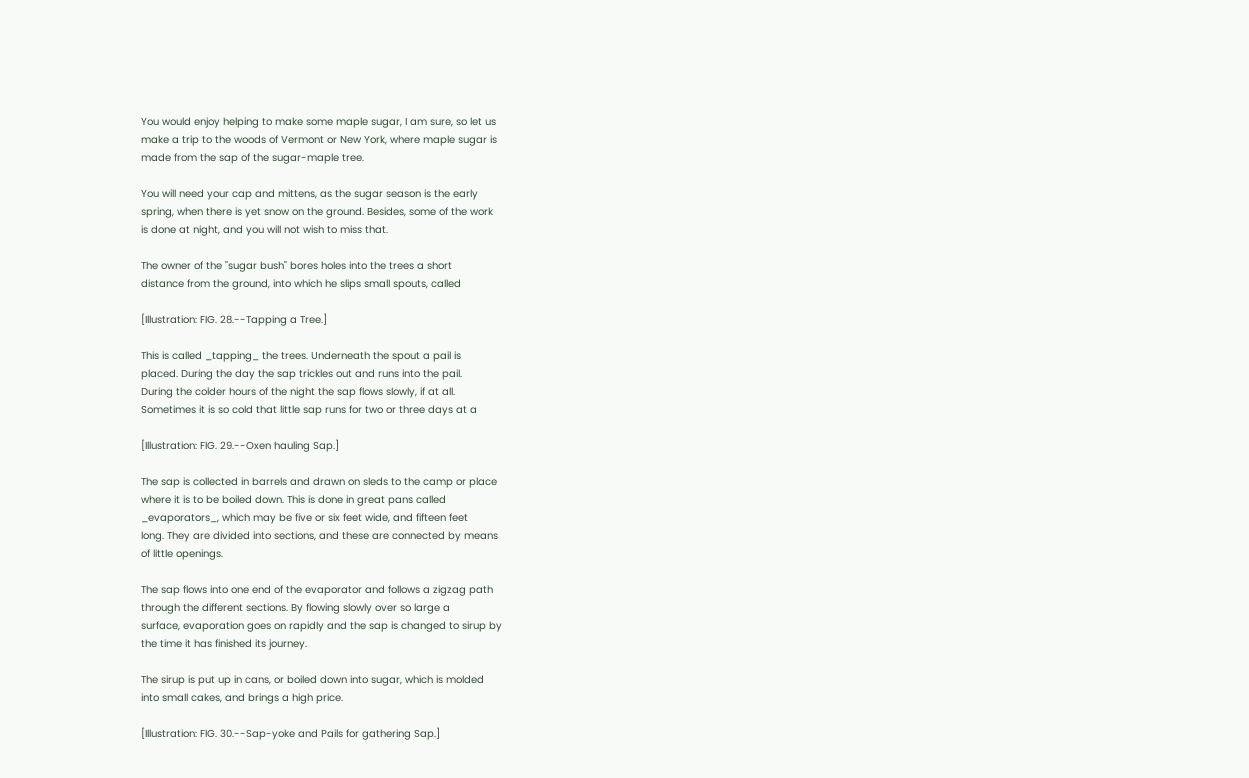You would enjoy helping to make some maple sugar, I am sure, so let us
make a trip to the woods of Vermont or New York, where maple sugar is
made from the sap of the sugar-maple tree.

You will need your cap and mittens, as the sugar season is the early
spring, when there is yet snow on the ground. Besides, some of the work
is done at night, and you will not wish to miss that.

The owner of the "sugar bush" bores holes into the trees a short
distance from the ground, into which he slips small spouts, called

[Illustration: FIG. 28.--Tapping a Tree.]

This is called _tapping_ the trees. Underneath the spout a pail is
placed. During the day the sap trickles out and runs into the pail.
During the colder hours of the night the sap flows slowly, if at all.
Sometimes it is so cold that little sap runs for two or three days at a

[Illustration: FIG. 29.--Oxen hauling Sap.]

The sap is collected in barrels and drawn on sleds to the camp or place
where it is to be boiled down. This is done in great pans called
_evaporators_, which may be five or six feet wide, and fifteen feet
long. They are divided into sections, and these are connected by means
of little openings.

The sap flows into one end of the evaporator and follows a zigzag path
through the different sections. By flowing slowly over so large a
surface, evaporation goes on rapidly and the sap is changed to sirup by
the time it has finished its journey.

The sirup is put up in cans, or boiled down into sugar, which is molded
into small cakes, and brings a high price.

[Illustration: FIG. 30.--Sap-yoke and Pails for gathering Sap.]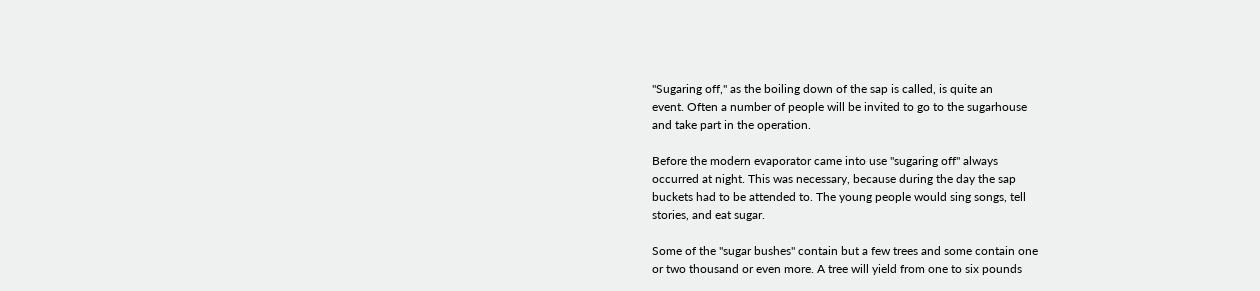"Sugaring off," as the boiling down of the sap is called, is quite an
event. Often a number of people will be invited to go to the sugarhouse
and take part in the operation.

Before the modern evaporator came into use "sugaring off" always
occurred at night. This was necessary, because during the day the sap
buckets had to be attended to. The young people would sing songs, tell
stories, and eat sugar.

Some of the "sugar bushes" contain but a few trees and some contain one
or two thousand or even more. A tree will yield from one to six pounds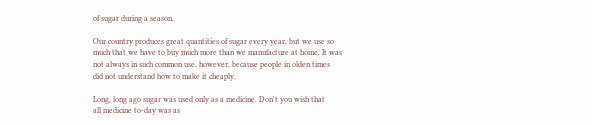of sugar during a season.

Our country produces great quantities of sugar every year, but we use so
much that we have to buy much more than we manufacture at home. It was
not always in such common use, however, because people in olden times
did not understand how to make it cheaply.

Long, long ago sugar was used only as a medicine. Don't you wish that
all medicine to-day was as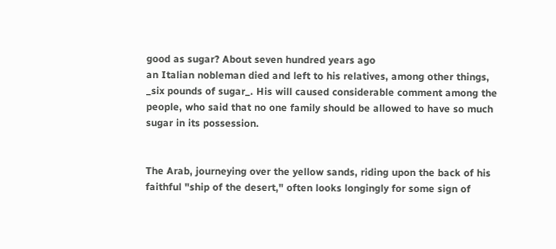good as sugar? About seven hundred years ago
an Italian nobleman died and left to his relatives, among other things,
_six pounds of sugar_. His will caused considerable comment among the
people, who said that no one family should be allowed to have so much
sugar in its possession.


The Arab, journeying over the yellow sands, riding upon the back of his
faithful "ship of the desert," often looks longingly for some sign of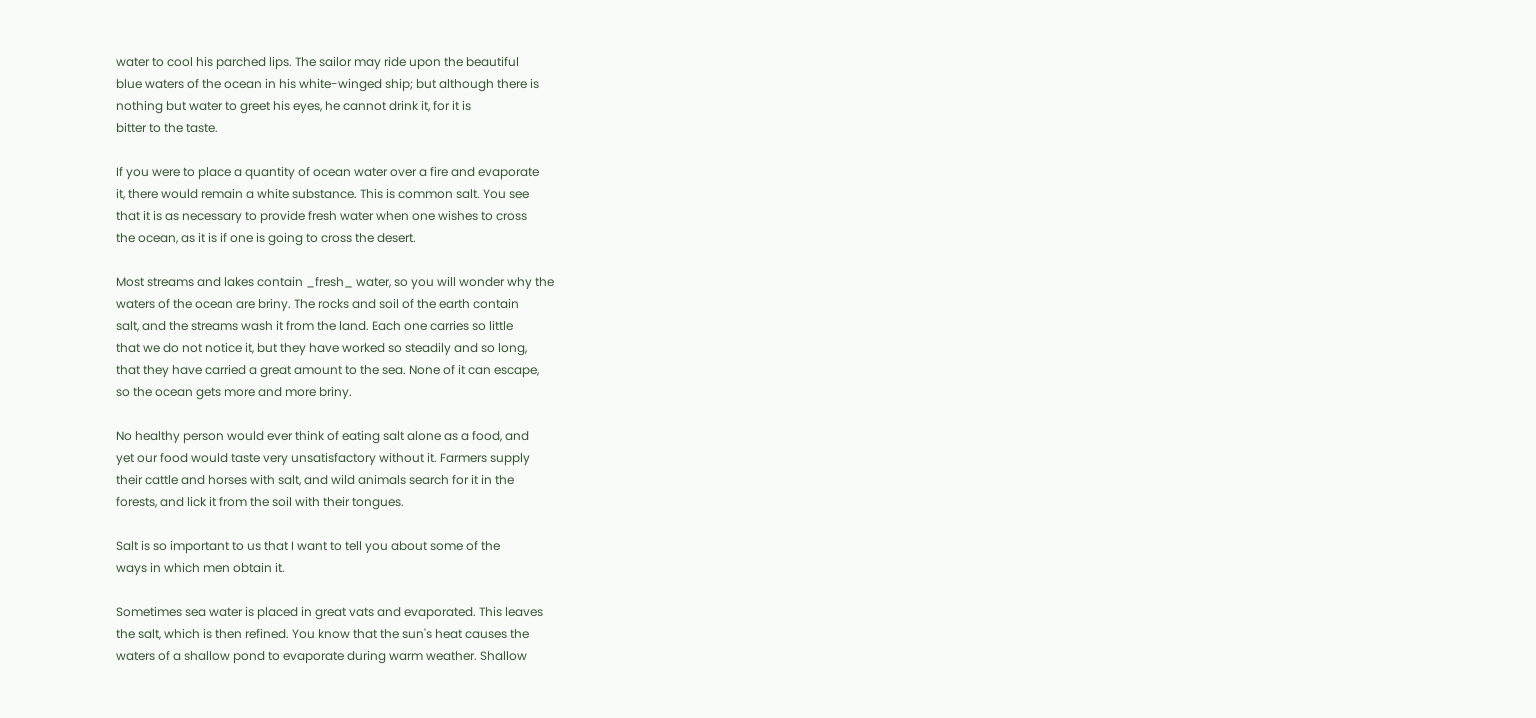water to cool his parched lips. The sailor may ride upon the beautiful
blue waters of the ocean in his white-winged ship; but although there is
nothing but water to greet his eyes, he cannot drink it, for it is
bitter to the taste.

If you were to place a quantity of ocean water over a fire and evaporate
it, there would remain a white substance. This is common salt. You see
that it is as necessary to provide fresh water when one wishes to cross
the ocean, as it is if one is going to cross the desert.

Most streams and lakes contain _fresh_ water, so you will wonder why the
waters of the ocean are briny. The rocks and soil of the earth contain
salt, and the streams wash it from the land. Each one carries so little
that we do not notice it, but they have worked so steadily and so long,
that they have carried a great amount to the sea. None of it can escape,
so the ocean gets more and more briny.

No healthy person would ever think of eating salt alone as a food, and
yet our food would taste very unsatisfactory without it. Farmers supply
their cattle and horses with salt, and wild animals search for it in the
forests, and lick it from the soil with their tongues.

Salt is so important to us that I want to tell you about some of the
ways in which men obtain it.

Sometimes sea water is placed in great vats and evaporated. This leaves
the salt, which is then refined. You know that the sun's heat causes the
waters of a shallow pond to evaporate during warm weather. Shallow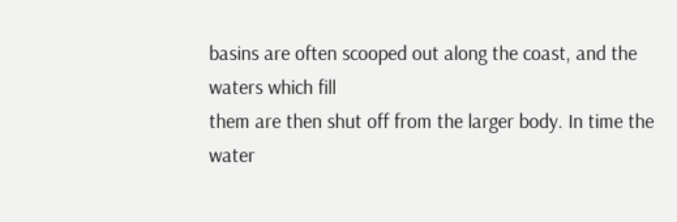basins are often scooped out along the coast, and the waters which fill
them are then shut off from the larger body. In time the water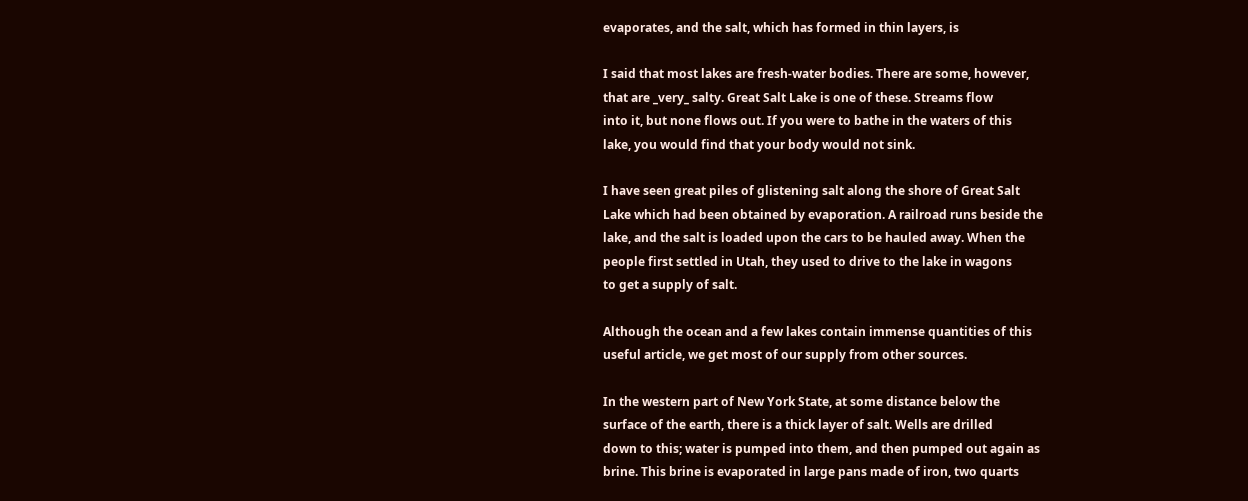evaporates, and the salt, which has formed in thin layers, is

I said that most lakes are fresh-water bodies. There are some, however,
that are _very_ salty. Great Salt Lake is one of these. Streams flow
into it, but none flows out. If you were to bathe in the waters of this
lake, you would find that your body would not sink.

I have seen great piles of glistening salt along the shore of Great Salt
Lake which had been obtained by evaporation. A railroad runs beside the
lake, and the salt is loaded upon the cars to be hauled away. When the
people first settled in Utah, they used to drive to the lake in wagons
to get a supply of salt.

Although the ocean and a few lakes contain immense quantities of this
useful article, we get most of our supply from other sources.

In the western part of New York State, at some distance below the
surface of the earth, there is a thick layer of salt. Wells are drilled
down to this; water is pumped into them, and then pumped out again as
brine. This brine is evaporated in large pans made of iron, two quarts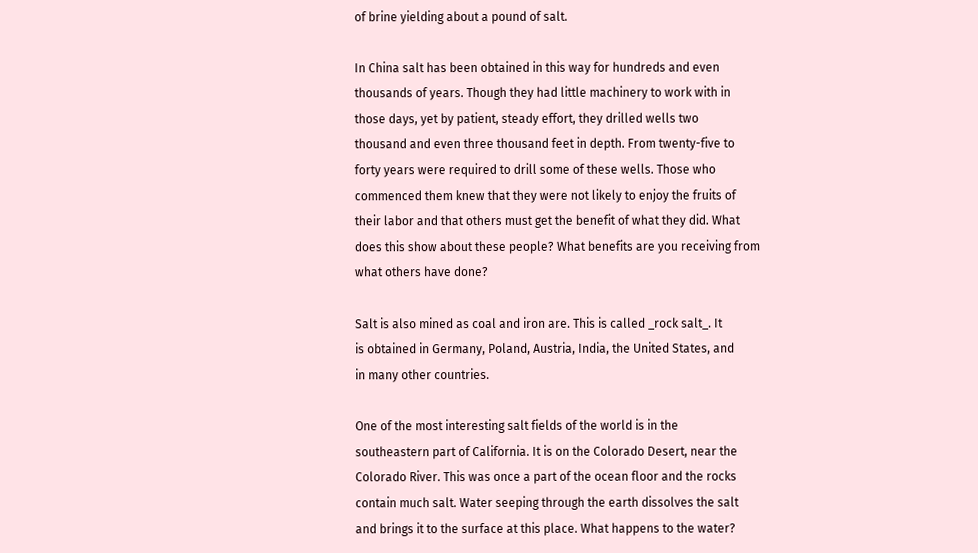of brine yielding about a pound of salt.

In China salt has been obtained in this way for hundreds and even
thousands of years. Though they had little machinery to work with in
those days, yet by patient, steady effort, they drilled wells two
thousand and even three thousand feet in depth. From twenty-five to
forty years were required to drill some of these wells. Those who
commenced them knew that they were not likely to enjoy the fruits of
their labor and that others must get the benefit of what they did. What
does this show about these people? What benefits are you receiving from
what others have done?

Salt is also mined as coal and iron are. This is called _rock salt_. It
is obtained in Germany, Poland, Austria, India, the United States, and
in many other countries.

One of the most interesting salt fields of the world is in the
southeastern part of California. It is on the Colorado Desert, near the
Colorado River. This was once a part of the ocean floor and the rocks
contain much salt. Water seeping through the earth dissolves the salt
and brings it to the surface at this place. What happens to the water?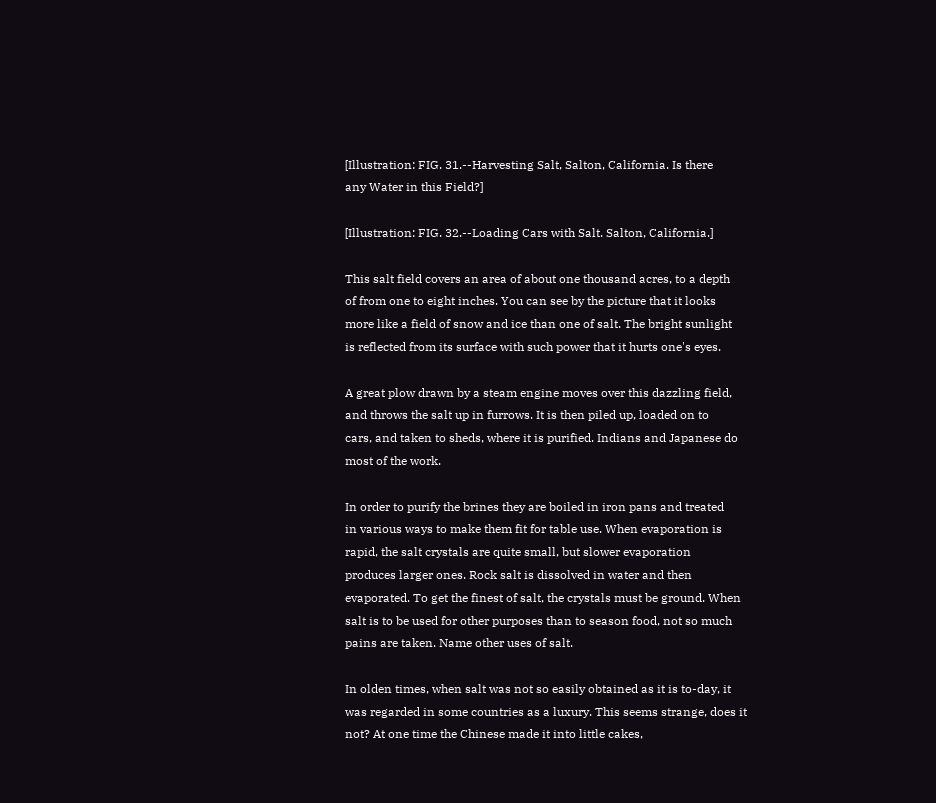[Illustration: FIG. 31.--Harvesting Salt, Salton, California. Is there
any Water in this Field?]

[Illustration: FIG. 32.--Loading Cars with Salt. Salton, California.]

This salt field covers an area of about one thousand acres, to a depth
of from one to eight inches. You can see by the picture that it looks
more like a field of snow and ice than one of salt. The bright sunlight
is reflected from its surface with such power that it hurts one's eyes.

A great plow drawn by a steam engine moves over this dazzling field,
and throws the salt up in furrows. It is then piled up, loaded on to
cars, and taken to sheds, where it is purified. Indians and Japanese do
most of the work.

In order to purify the brines they are boiled in iron pans and treated
in various ways to make them fit for table use. When evaporation is
rapid, the salt crystals are quite small, but slower evaporation
produces larger ones. Rock salt is dissolved in water and then
evaporated. To get the finest of salt, the crystals must be ground. When
salt is to be used for other purposes than to season food, not so much
pains are taken. Name other uses of salt.

In olden times, when salt was not so easily obtained as it is to-day, it
was regarded in some countries as a luxury. This seems strange, does it
not? At one time the Chinese made it into little cakes,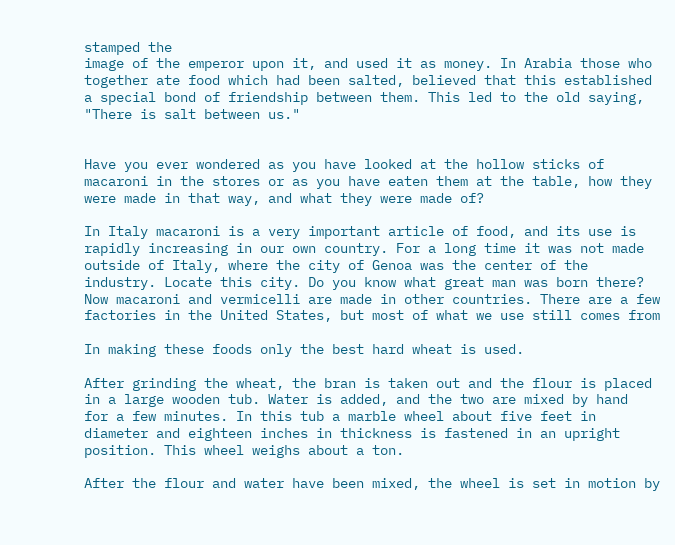stamped the
image of the emperor upon it, and used it as money. In Arabia those who
together ate food which had been salted, believed that this established
a special bond of friendship between them. This led to the old saying,
"There is salt between us."


Have you ever wondered as you have looked at the hollow sticks of
macaroni in the stores or as you have eaten them at the table, how they
were made in that way, and what they were made of?

In Italy macaroni is a very important article of food, and its use is
rapidly increasing in our own country. For a long time it was not made
outside of Italy, where the city of Genoa was the center of the
industry. Locate this city. Do you know what great man was born there?
Now macaroni and vermicelli are made in other countries. There are a few
factories in the United States, but most of what we use still comes from

In making these foods only the best hard wheat is used.

After grinding the wheat, the bran is taken out and the flour is placed
in a large wooden tub. Water is added, and the two are mixed by hand
for a few minutes. In this tub a marble wheel about five feet in
diameter and eighteen inches in thickness is fastened in an upright
position. This wheel weighs about a ton.

After the flour and water have been mixed, the wheel is set in motion by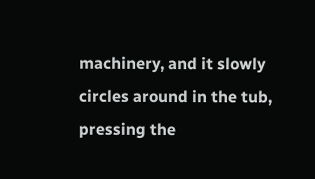machinery, and it slowly circles around in the tub, pressing the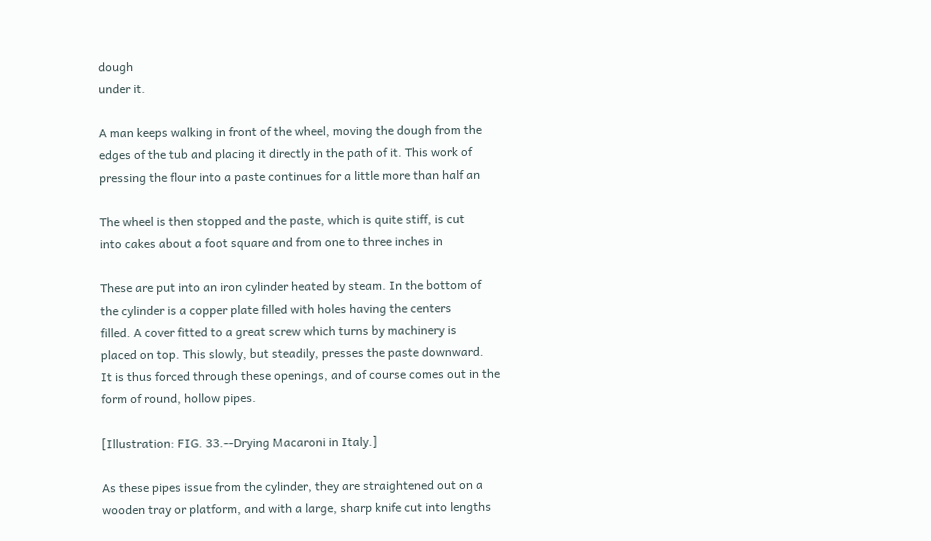dough
under it.

A man keeps walking in front of the wheel, moving the dough from the
edges of the tub and placing it directly in the path of it. This work of
pressing the flour into a paste continues for a little more than half an

The wheel is then stopped and the paste, which is quite stiff, is cut
into cakes about a foot square and from one to three inches in

These are put into an iron cylinder heated by steam. In the bottom of
the cylinder is a copper plate filled with holes having the centers
filled. A cover fitted to a great screw which turns by machinery is
placed on top. This slowly, but steadily, presses the paste downward.
It is thus forced through these openings, and of course comes out in the
form of round, hollow pipes.

[Illustration: FIG. 33.--Drying Macaroni in Italy.]

As these pipes issue from the cylinder, they are straightened out on a
wooden tray or platform, and with a large, sharp knife cut into lengths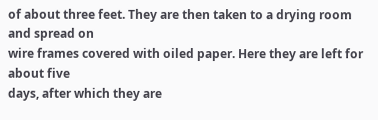of about three feet. They are then taken to a drying room and spread on
wire frames covered with oiled paper. Here they are left for about five
days, after which they are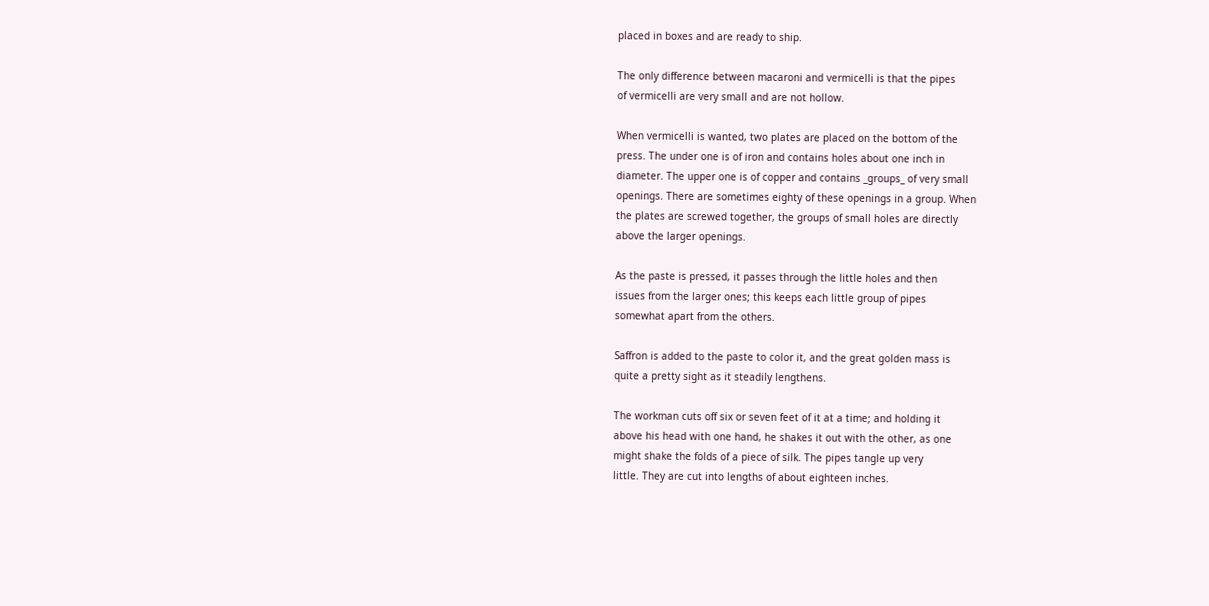placed in boxes and are ready to ship.

The only difference between macaroni and vermicelli is that the pipes
of vermicelli are very small and are not hollow.

When vermicelli is wanted, two plates are placed on the bottom of the
press. The under one is of iron and contains holes about one inch in
diameter. The upper one is of copper and contains _groups_ of very small
openings. There are sometimes eighty of these openings in a group. When
the plates are screwed together, the groups of small holes are directly
above the larger openings.

As the paste is pressed, it passes through the little holes and then
issues from the larger ones; this keeps each little group of pipes
somewhat apart from the others.

Saffron is added to the paste to color it, and the great golden mass is
quite a pretty sight as it steadily lengthens.

The workman cuts off six or seven feet of it at a time; and holding it
above his head with one hand, he shakes it out with the other, as one
might shake the folds of a piece of silk. The pipes tangle up very
little. They are cut into lengths of about eighteen inches.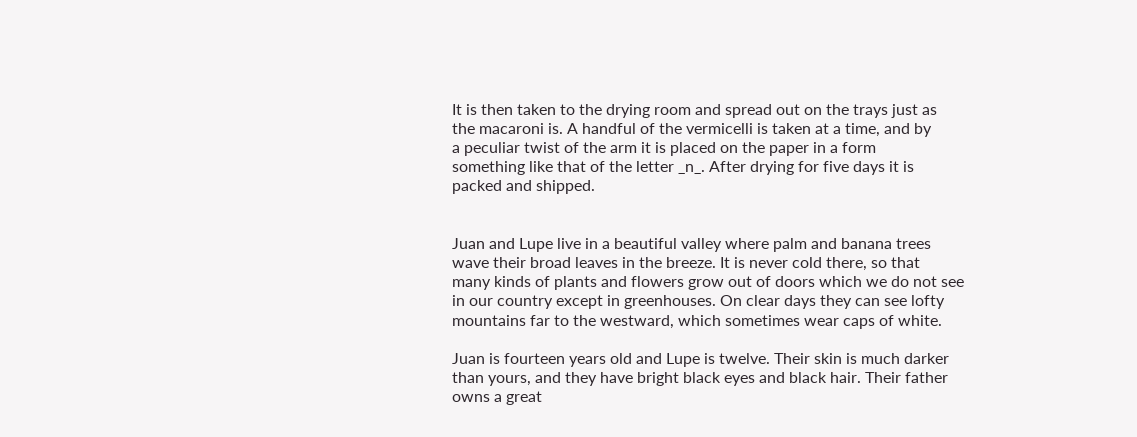It is then taken to the drying room and spread out on the trays just as
the macaroni is. A handful of the vermicelli is taken at a time, and by
a peculiar twist of the arm it is placed on the paper in a form
something like that of the letter _n_. After drying for five days it is
packed and shipped.


Juan and Lupe live in a beautiful valley where palm and banana trees
wave their broad leaves in the breeze. It is never cold there, so that
many kinds of plants and flowers grow out of doors which we do not see
in our country except in greenhouses. On clear days they can see lofty
mountains far to the westward, which sometimes wear caps of white.

Juan is fourteen years old and Lupe is twelve. Their skin is much darker
than yours, and they have bright black eyes and black hair. Their father
owns a great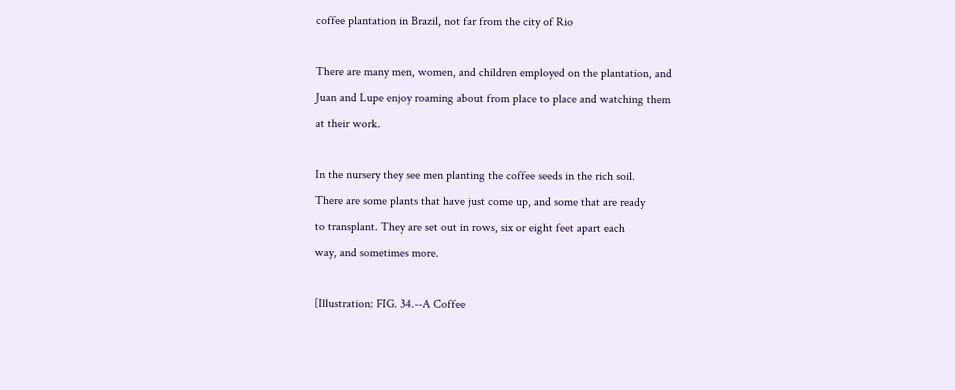coffee plantation in Brazil, not far from the city of Rio

There are many men, women, and children employed on the plantation, and
Juan and Lupe enjoy roaming about from place to place and watching them
at their work.

In the nursery they see men planting the coffee seeds in the rich soil.
There are some plants that have just come up, and some that are ready
to transplant. They are set out in rows, six or eight feet apart each
way, and sometimes more.

[Illustration: FIG. 34.--A Coffee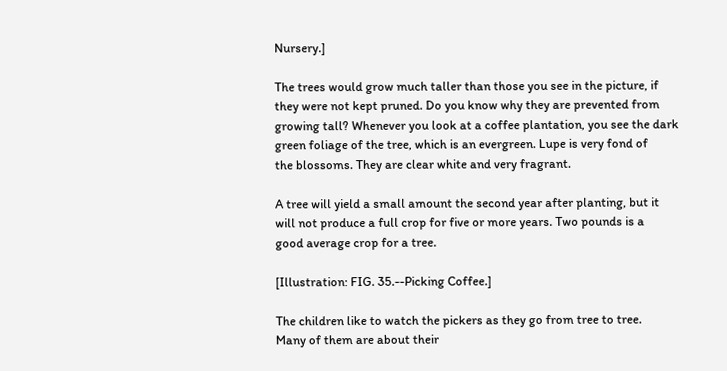Nursery.]

The trees would grow much taller than those you see in the picture, if
they were not kept pruned. Do you know why they are prevented from
growing tall? Whenever you look at a coffee plantation, you see the dark
green foliage of the tree, which is an evergreen. Lupe is very fond of
the blossoms. They are clear white and very fragrant.

A tree will yield a small amount the second year after planting, but it
will not produce a full crop for five or more years. Two pounds is a
good average crop for a tree.

[Illustration: FIG. 35.--Picking Coffee.]

The children like to watch the pickers as they go from tree to tree.
Many of them are about their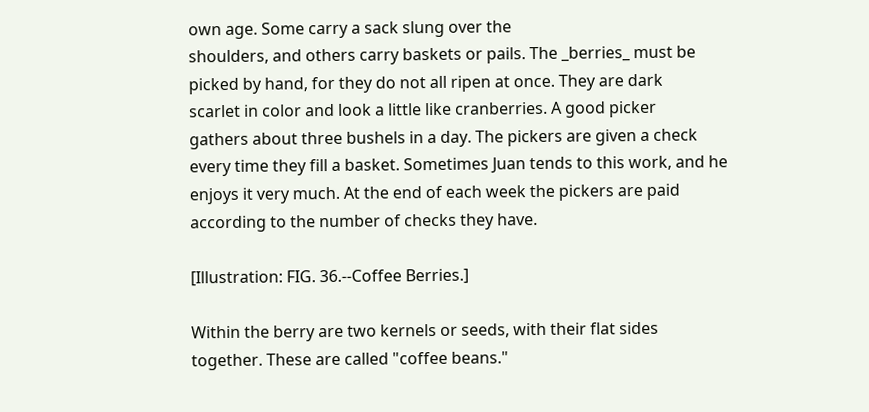own age. Some carry a sack slung over the
shoulders, and others carry baskets or pails. The _berries_ must be
picked by hand, for they do not all ripen at once. They are dark
scarlet in color and look a little like cranberries. A good picker
gathers about three bushels in a day. The pickers are given a check
every time they fill a basket. Sometimes Juan tends to this work, and he
enjoys it very much. At the end of each week the pickers are paid
according to the number of checks they have.

[Illustration: FIG. 36.--Coffee Berries.]

Within the berry are two kernels or seeds, with their flat sides
together. These are called "coffee beans."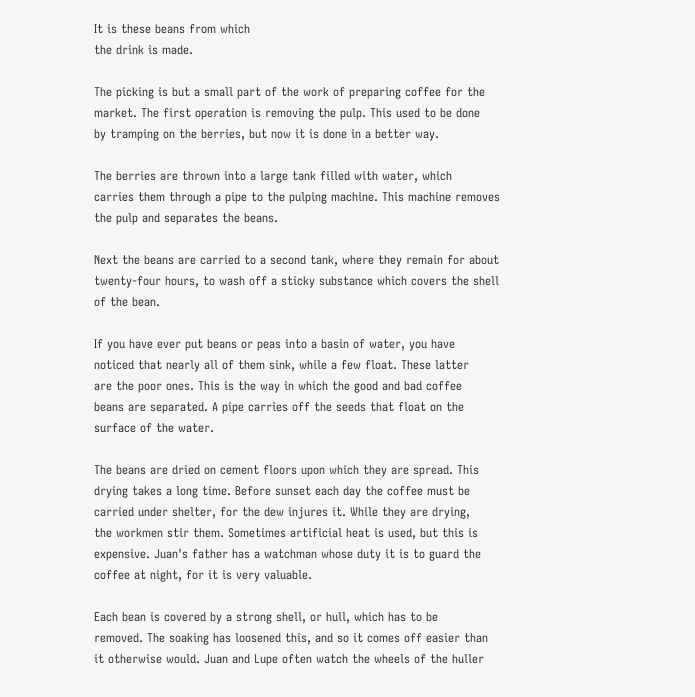It is these beans from which
the drink is made.

The picking is but a small part of the work of preparing coffee for the
market. The first operation is removing the pulp. This used to be done
by tramping on the berries, but now it is done in a better way.

The berries are thrown into a large tank filled with water, which
carries them through a pipe to the pulping machine. This machine removes
the pulp and separates the beans.

Next the beans are carried to a second tank, where they remain for about
twenty-four hours, to wash off a sticky substance which covers the shell
of the bean.

If you have ever put beans or peas into a basin of water, you have
noticed that nearly all of them sink, while a few float. These latter
are the poor ones. This is the way in which the good and bad coffee
beans are separated. A pipe carries off the seeds that float on the
surface of the water.

The beans are dried on cement floors upon which they are spread. This
drying takes a long time. Before sunset each day the coffee must be
carried under shelter, for the dew injures it. While they are drying,
the workmen stir them. Sometimes artificial heat is used, but this is
expensive. Juan's father has a watchman whose duty it is to guard the
coffee at night, for it is very valuable.

Each bean is covered by a strong shell, or hull, which has to be
removed. The soaking has loosened this, and so it comes off easier than
it otherwise would. Juan and Lupe often watch the wheels of the huller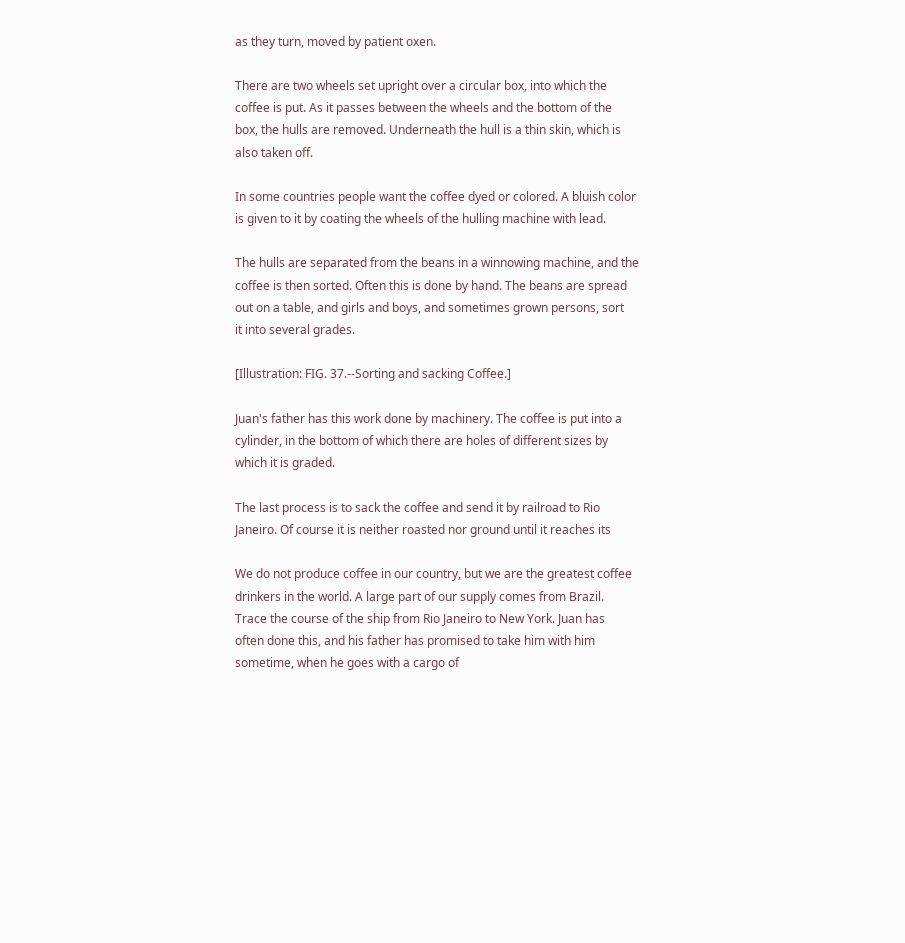as they turn, moved by patient oxen.

There are two wheels set upright over a circular box, into which the
coffee is put. As it passes between the wheels and the bottom of the
box, the hulls are removed. Underneath the hull is a thin skin, which is
also taken off.

In some countries people want the coffee dyed or colored. A bluish color
is given to it by coating the wheels of the hulling machine with lead.

The hulls are separated from the beans in a winnowing machine, and the
coffee is then sorted. Often this is done by hand. The beans are spread
out on a table, and girls and boys, and sometimes grown persons, sort
it into several grades.

[Illustration: FIG. 37.--Sorting and sacking Coffee.]

Juan's father has this work done by machinery. The coffee is put into a
cylinder, in the bottom of which there are holes of different sizes by
which it is graded.

The last process is to sack the coffee and send it by railroad to Rio
Janeiro. Of course it is neither roasted nor ground until it reaches its

We do not produce coffee in our country, but we are the greatest coffee
drinkers in the world. A large part of our supply comes from Brazil.
Trace the course of the ship from Rio Janeiro to New York. Juan has
often done this, and his father has promised to take him with him
sometime, when he goes with a cargo of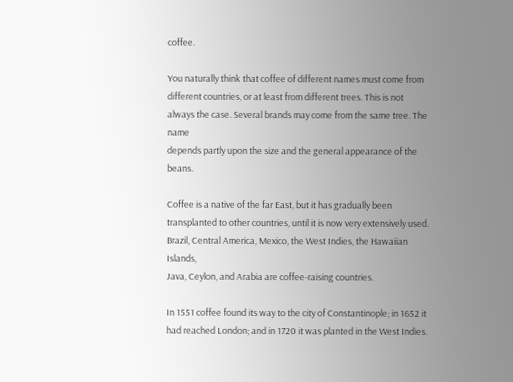coffee.

You naturally think that coffee of different names must come from
different countries, or at least from different trees. This is not
always the case. Several brands may come from the same tree. The name
depends partly upon the size and the general appearance of the beans.

Coffee is a native of the far East, but it has gradually been
transplanted to other countries, until it is now very extensively used.
Brazil, Central America, Mexico, the West Indies, the Hawaiian Islands,
Java, Ceylon, and Arabia are coffee-raising countries.

In 1551 coffee found its way to the city of Constantinople; in 1652 it
had reached London; and in 1720 it was planted in the West Indies.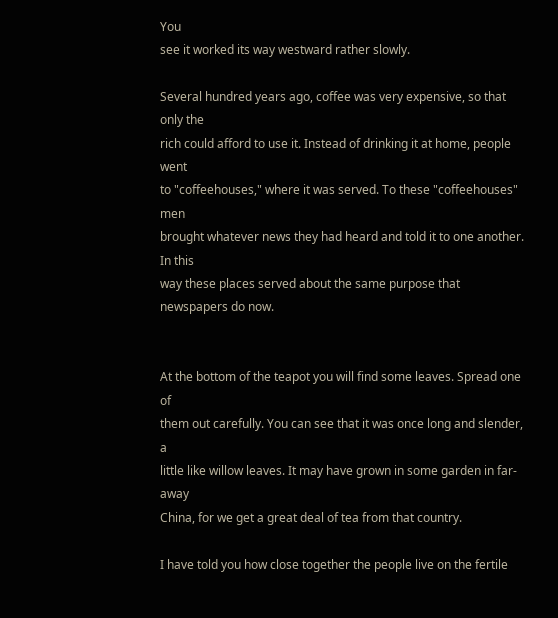You
see it worked its way westward rather slowly.

Several hundred years ago, coffee was very expensive, so that only the
rich could afford to use it. Instead of drinking it at home, people went
to "coffeehouses," where it was served. To these "coffeehouses" men
brought whatever news they had heard and told it to one another. In this
way these places served about the same purpose that newspapers do now.


At the bottom of the teapot you will find some leaves. Spread one of
them out carefully. You can see that it was once long and slender, a
little like willow leaves. It may have grown in some garden in far-away
China, for we get a great deal of tea from that country.

I have told you how close together the people live on the fertile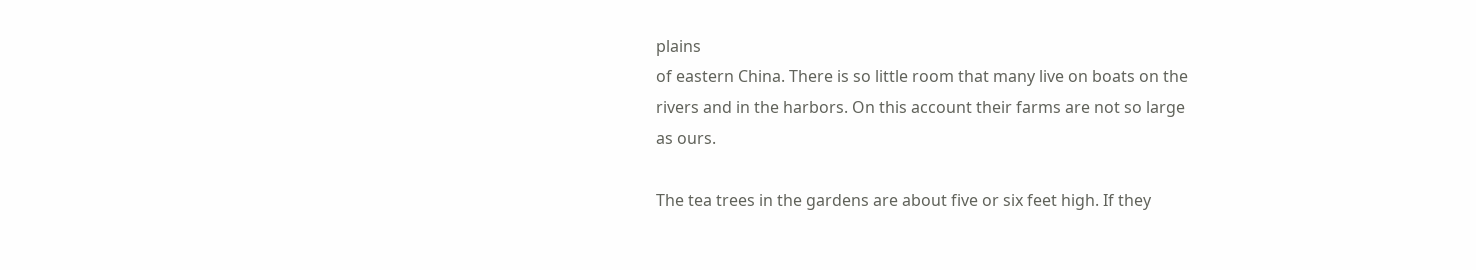plains
of eastern China. There is so little room that many live on boats on the
rivers and in the harbors. On this account their farms are not so large
as ours.

The tea trees in the gardens are about five or six feet high. If they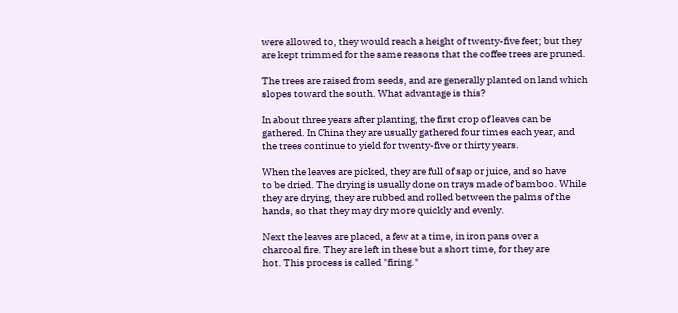were allowed to, they would reach a height of twenty-five feet; but they
are kept trimmed for the same reasons that the coffee trees are pruned.

The trees are raised from seeds, and are generally planted on land which
slopes toward the south. What advantage is this?

In about three years after planting, the first crop of leaves can be
gathered. In China they are usually gathered four times each year, and
the trees continue to yield for twenty-five or thirty years.

When the leaves are picked, they are full of sap or juice, and so have
to be dried. The drying is usually done on trays made of bamboo. While
they are drying, they are rubbed and rolled between the palms of the
hands, so that they may dry more quickly and evenly.

Next the leaves are placed, a few at a time, in iron pans over a
charcoal fire. They are left in these but a short time, for they are
hot. This process is called "firing."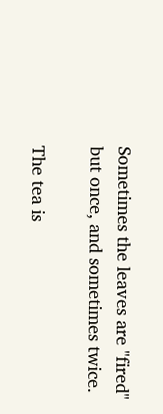Sometimes the leaves are "fired"
but once, and sometimes twice.

The tea is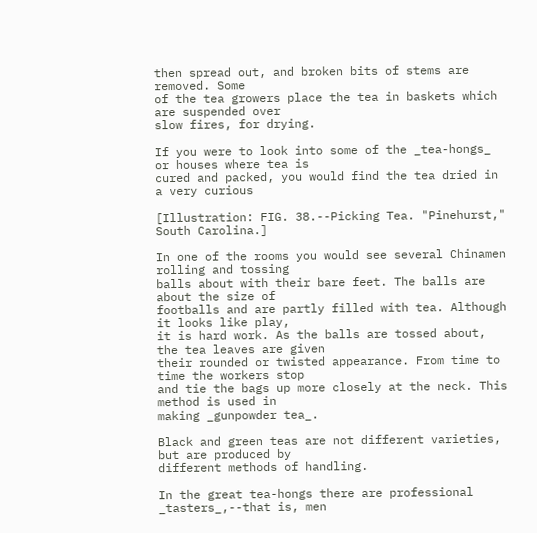then spread out, and broken bits of stems are removed. Some
of the tea growers place the tea in baskets which are suspended over
slow fires, for drying.

If you were to look into some of the _tea-hongs_ or houses where tea is
cured and packed, you would find the tea dried in a very curious

[Illustration: FIG. 38.--Picking Tea. "Pinehurst," South Carolina.]

In one of the rooms you would see several Chinamen rolling and tossing
balls about with their bare feet. The balls are about the size of
footballs and are partly filled with tea. Although it looks like play,
it is hard work. As the balls are tossed about, the tea leaves are given
their rounded or twisted appearance. From time to time the workers stop
and tie the bags up more closely at the neck. This method is used in
making _gunpowder tea_.

Black and green teas are not different varieties, but are produced by
different methods of handling.

In the great tea-hongs there are professional _tasters_,--that is, men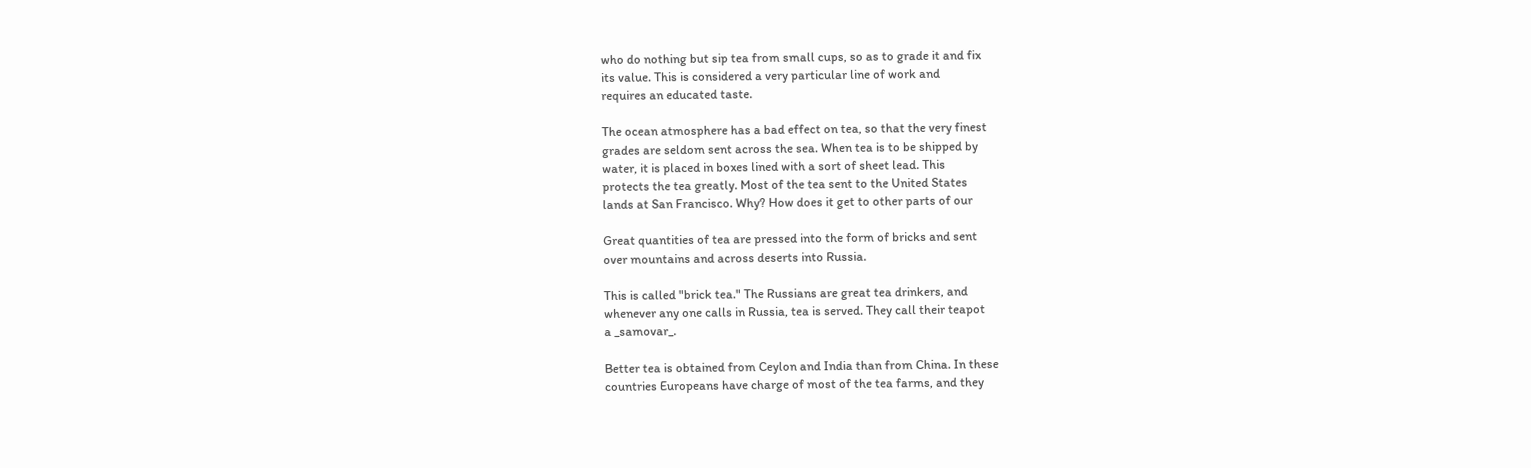who do nothing but sip tea from small cups, so as to grade it and fix
its value. This is considered a very particular line of work and
requires an educated taste.

The ocean atmosphere has a bad effect on tea, so that the very finest
grades are seldom sent across the sea. When tea is to be shipped by
water, it is placed in boxes lined with a sort of sheet lead. This
protects the tea greatly. Most of the tea sent to the United States
lands at San Francisco. Why? How does it get to other parts of our

Great quantities of tea are pressed into the form of bricks and sent
over mountains and across deserts into Russia.

This is called "brick tea." The Russians are great tea drinkers, and
whenever any one calls in Russia, tea is served. They call their teapot
a _samovar_.

Better tea is obtained from Ceylon and India than from China. In these
countries Europeans have charge of most of the tea farms, and they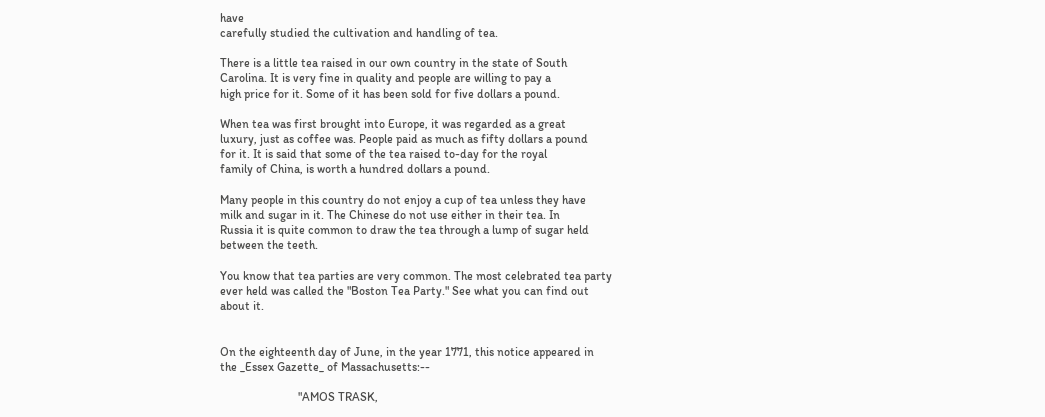have
carefully studied the cultivation and handling of tea.

There is a little tea raised in our own country in the state of South
Carolina. It is very fine in quality and people are willing to pay a
high price for it. Some of it has been sold for five dollars a pound.

When tea was first brought into Europe, it was regarded as a great
luxury, just as coffee was. People paid as much as fifty dollars a pound
for it. It is said that some of the tea raised to-day for the royal
family of China, is worth a hundred dollars a pound.

Many people in this country do not enjoy a cup of tea unless they have
milk and sugar in it. The Chinese do not use either in their tea. In
Russia it is quite common to draw the tea through a lump of sugar held
between the teeth.

You know that tea parties are very common. The most celebrated tea party
ever held was called the "Boston Tea Party." See what you can find out
about it.


On the eighteenth day of June, in the year 1771, this notice appeared in
the _Essex Gazette_ of Massachusetts:--

                          "AMOS TRASK,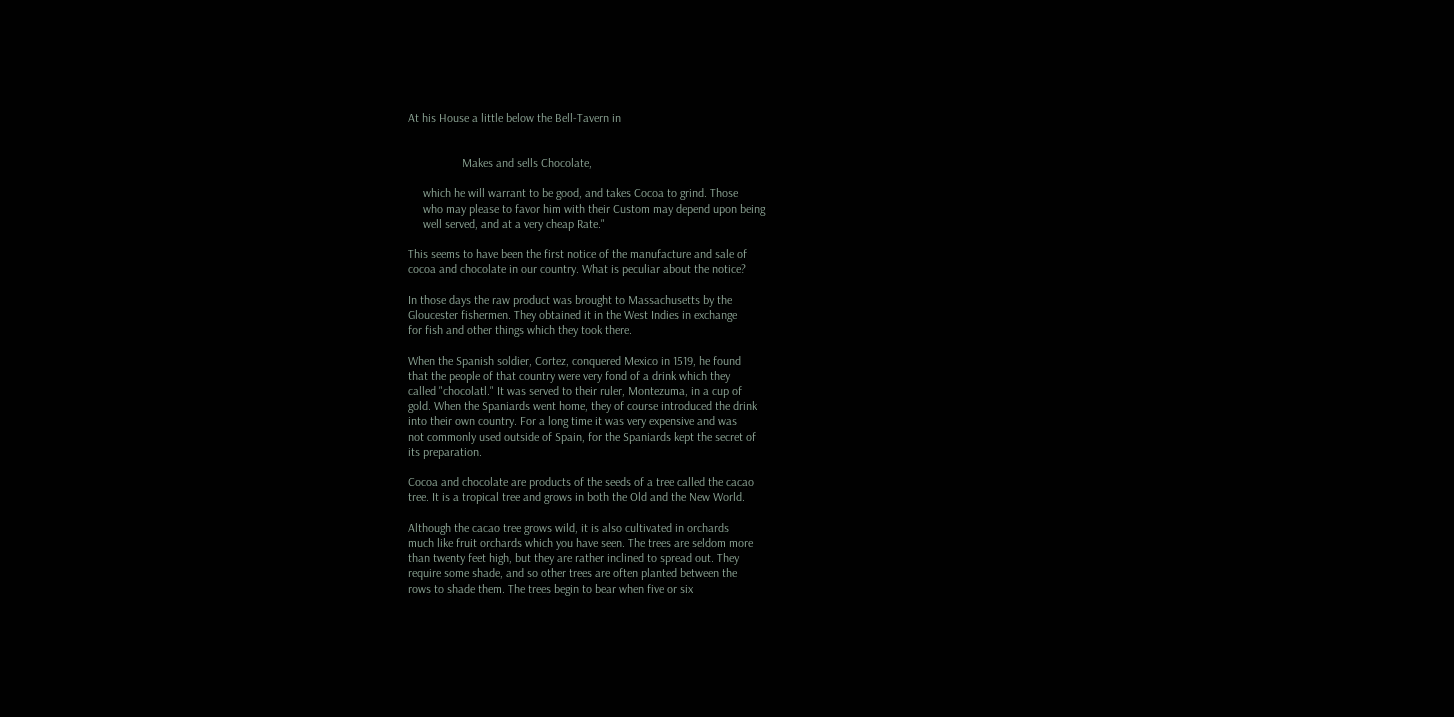At his House a little below the Bell-Tavern in


                  Makes and sells Chocolate,

     which he will warrant to be good, and takes Cocoa to grind. Those
     who may please to favor him with their Custom may depend upon being
     well served, and at a very cheap Rate."

This seems to have been the first notice of the manufacture and sale of
cocoa and chocolate in our country. What is peculiar about the notice?

In those days the raw product was brought to Massachusetts by the
Gloucester fishermen. They obtained it in the West Indies in exchange
for fish and other things which they took there.

When the Spanish soldier, Cortez, conquered Mexico in 1519, he found
that the people of that country were very fond of a drink which they
called "chocolatl." It was served to their ruler, Montezuma, in a cup of
gold. When the Spaniards went home, they of course introduced the drink
into their own country. For a long time it was very expensive and was
not commonly used outside of Spain, for the Spaniards kept the secret of
its preparation.

Cocoa and chocolate are products of the seeds of a tree called the cacao
tree. It is a tropical tree and grows in both the Old and the New World.

Although the cacao tree grows wild, it is also cultivated in orchards
much like fruit orchards which you have seen. The trees are seldom more
than twenty feet high, but they are rather inclined to spread out. They
require some shade, and so other trees are often planted between the
rows to shade them. The trees begin to bear when five or six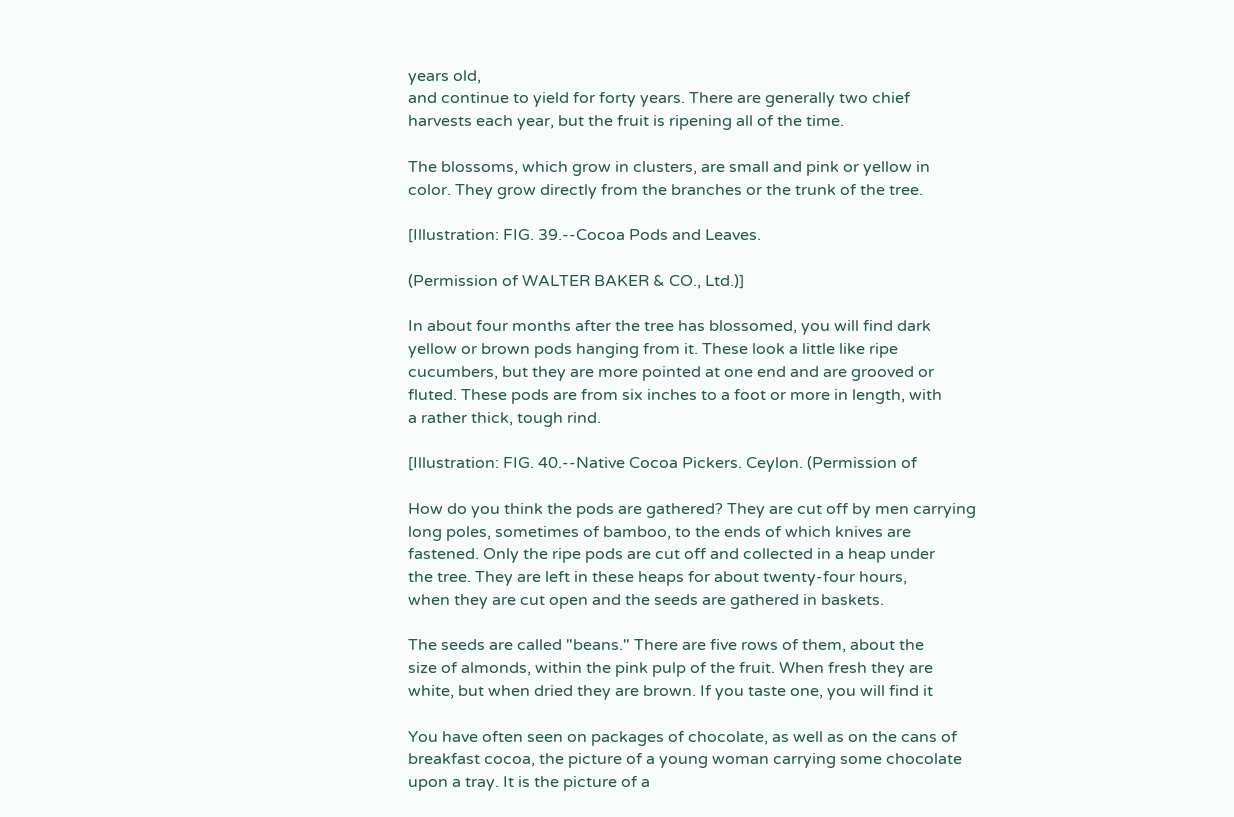years old,
and continue to yield for forty years. There are generally two chief
harvests each year, but the fruit is ripening all of the time.

The blossoms, which grow in clusters, are small and pink or yellow in
color. They grow directly from the branches or the trunk of the tree.

[Illustration: FIG. 39.--Cocoa Pods and Leaves.

(Permission of WALTER BAKER & CO., Ltd.)]

In about four months after the tree has blossomed, you will find dark
yellow or brown pods hanging from it. These look a little like ripe
cucumbers, but they are more pointed at one end and are grooved or
fluted. These pods are from six inches to a foot or more in length, with
a rather thick, tough rind.

[Illustration: FIG. 40.--Native Cocoa Pickers. Ceylon. (Permission of

How do you think the pods are gathered? They are cut off by men carrying
long poles, sometimes of bamboo, to the ends of which knives are
fastened. Only the ripe pods are cut off and collected in a heap under
the tree. They are left in these heaps for about twenty-four hours,
when they are cut open and the seeds are gathered in baskets.

The seeds are called "beans." There are five rows of them, about the
size of almonds, within the pink pulp of the fruit. When fresh they are
white, but when dried they are brown. If you taste one, you will find it

You have often seen on packages of chocolate, as well as on the cans of
breakfast cocoa, the picture of a young woman carrying some chocolate
upon a tray. It is the picture of a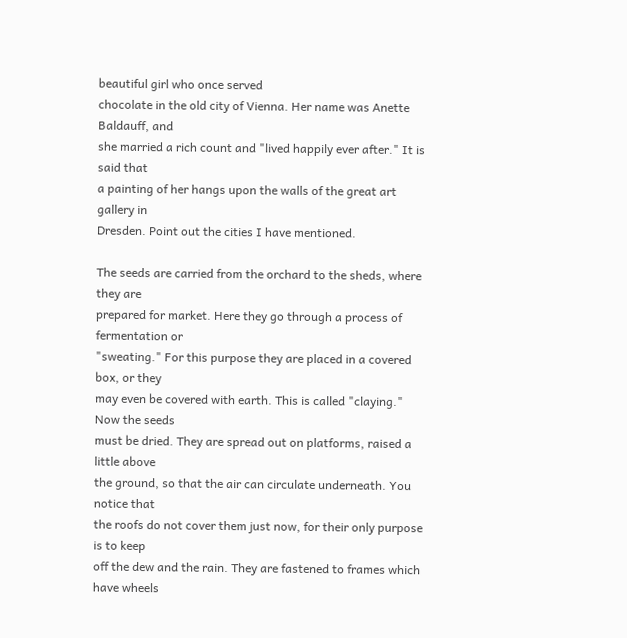beautiful girl who once served
chocolate in the old city of Vienna. Her name was Anette Baldauff, and
she married a rich count and "lived happily ever after." It is said that
a painting of her hangs upon the walls of the great art gallery in
Dresden. Point out the cities I have mentioned.

The seeds are carried from the orchard to the sheds, where they are
prepared for market. Here they go through a process of fermentation or
"sweating." For this purpose they are placed in a covered box, or they
may even be covered with earth. This is called "claying." Now the seeds
must be dried. They are spread out on platforms, raised a little above
the ground, so that the air can circulate underneath. You notice that
the roofs do not cover them just now, for their only purpose is to keep
off the dew and the rain. They are fastened to frames which have wheels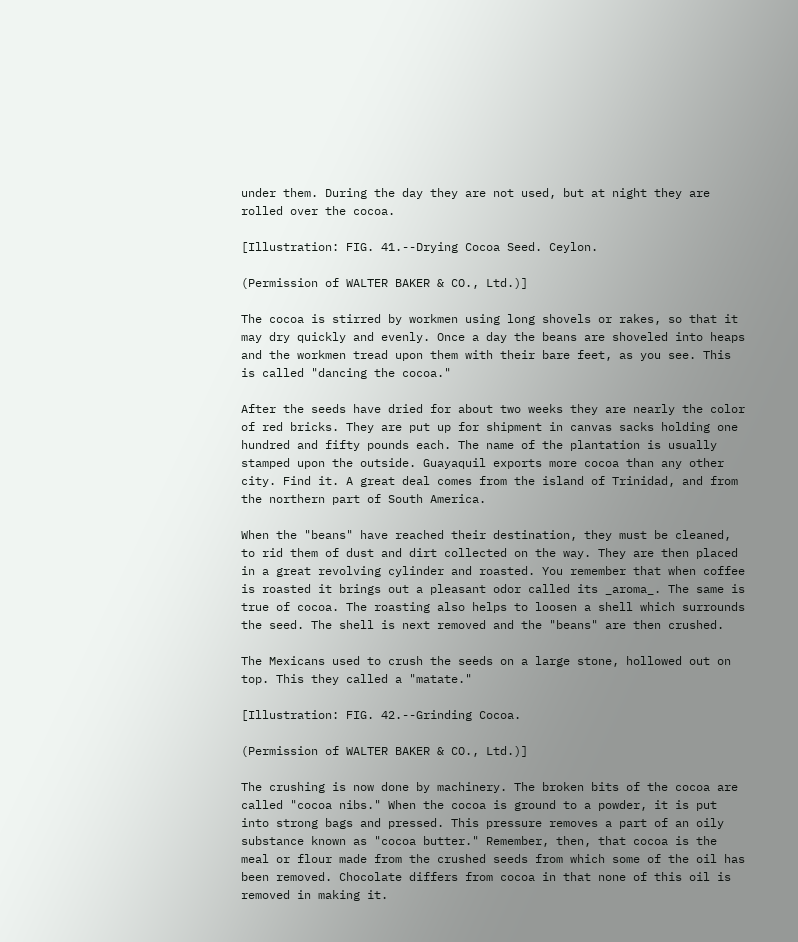under them. During the day they are not used, but at night they are
rolled over the cocoa.

[Illustration: FIG. 41.--Drying Cocoa Seed. Ceylon.

(Permission of WALTER BAKER & CO., Ltd.)]

The cocoa is stirred by workmen using long shovels or rakes, so that it
may dry quickly and evenly. Once a day the beans are shoveled into heaps
and the workmen tread upon them with their bare feet, as you see. This
is called "dancing the cocoa."

After the seeds have dried for about two weeks they are nearly the color
of red bricks. They are put up for shipment in canvas sacks holding one
hundred and fifty pounds each. The name of the plantation is usually
stamped upon the outside. Guayaquil exports more cocoa than any other
city. Find it. A great deal comes from the island of Trinidad, and from
the northern part of South America.

When the "beans" have reached their destination, they must be cleaned,
to rid them of dust and dirt collected on the way. They are then placed
in a great revolving cylinder and roasted. You remember that when coffee
is roasted it brings out a pleasant odor called its _aroma_. The same is
true of cocoa. The roasting also helps to loosen a shell which surrounds
the seed. The shell is next removed and the "beans" are then crushed.

The Mexicans used to crush the seeds on a large stone, hollowed out on
top. This they called a "matate."

[Illustration: FIG. 42.--Grinding Cocoa.

(Permission of WALTER BAKER & CO., Ltd.)]

The crushing is now done by machinery. The broken bits of the cocoa are
called "cocoa nibs." When the cocoa is ground to a powder, it is put
into strong bags and pressed. This pressure removes a part of an oily
substance known as "cocoa butter." Remember, then, that cocoa is the
meal or flour made from the crushed seeds from which some of the oil has
been removed. Chocolate differs from cocoa in that none of this oil is
removed in making it.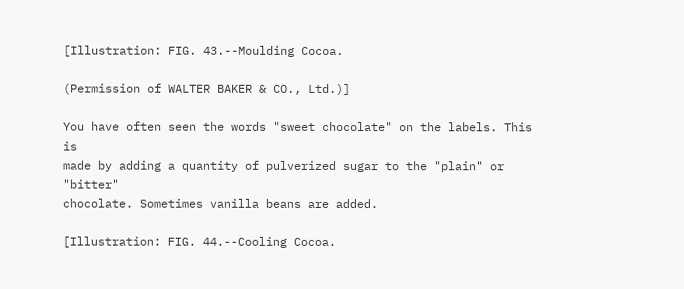[Illustration: FIG. 43.--Moulding Cocoa.

(Permission of WALTER BAKER & CO., Ltd.)]

You have often seen the words "sweet chocolate" on the labels. This is
made by adding a quantity of pulverized sugar to the "plain" or "bitter"
chocolate. Sometimes vanilla beans are added.

[Illustration: FIG. 44.--Cooling Cocoa.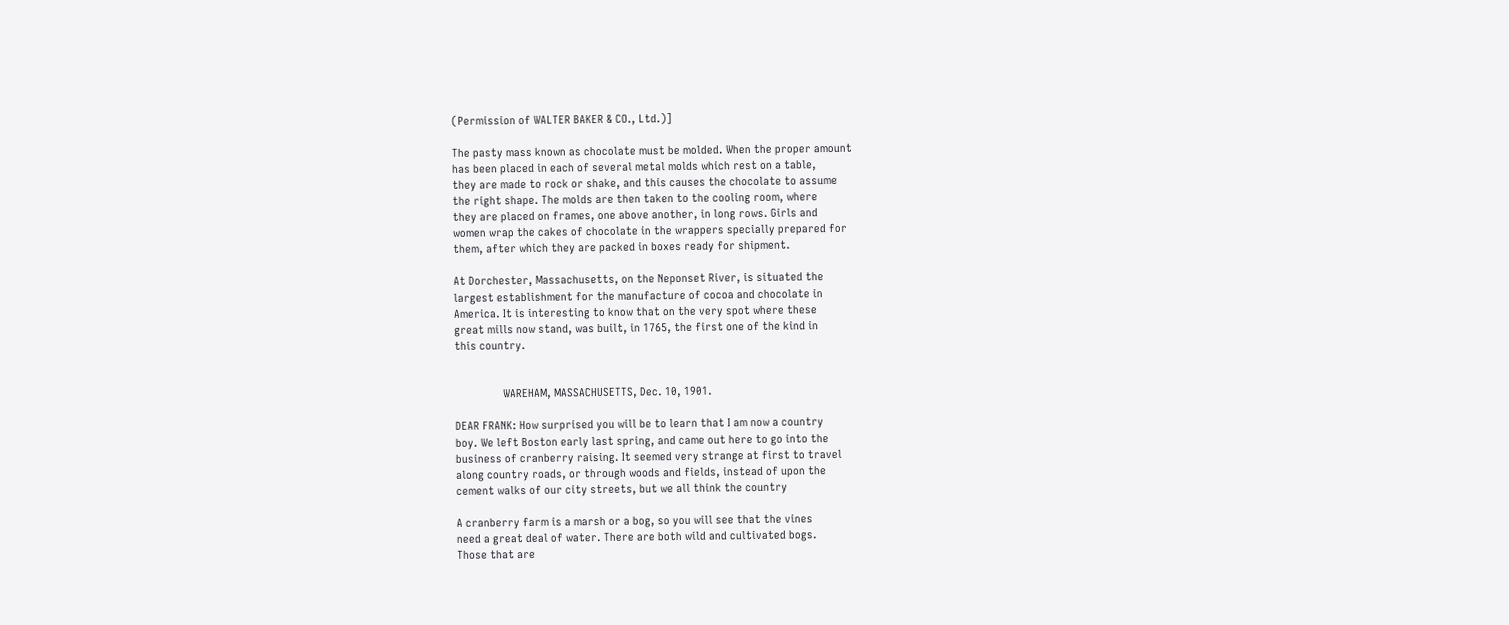(Permission of WALTER BAKER & CO., Ltd.)]

The pasty mass known as chocolate must be molded. When the proper amount
has been placed in each of several metal molds which rest on a table,
they are made to rock or shake, and this causes the chocolate to assume
the right shape. The molds are then taken to the cooling room, where
they are placed on frames, one above another, in long rows. Girls and
women wrap the cakes of chocolate in the wrappers specially prepared for
them, after which they are packed in boxes ready for shipment.

At Dorchester, Massachusetts, on the Neponset River, is situated the
largest establishment for the manufacture of cocoa and chocolate in
America. It is interesting to know that on the very spot where these
great mills now stand, was built, in 1765, the first one of the kind in
this country.


                WAREHAM, MASSACHUSETTS, Dec. 10, 1901.

DEAR FRANK: How surprised you will be to learn that I am now a country
boy. We left Boston early last spring, and came out here to go into the
business of cranberry raising. It seemed very strange at first to travel
along country roads, or through woods and fields, instead of upon the
cement walks of our city streets, but we all think the country

A cranberry farm is a marsh or a bog, so you will see that the vines
need a great deal of water. There are both wild and cultivated bogs.
Those that are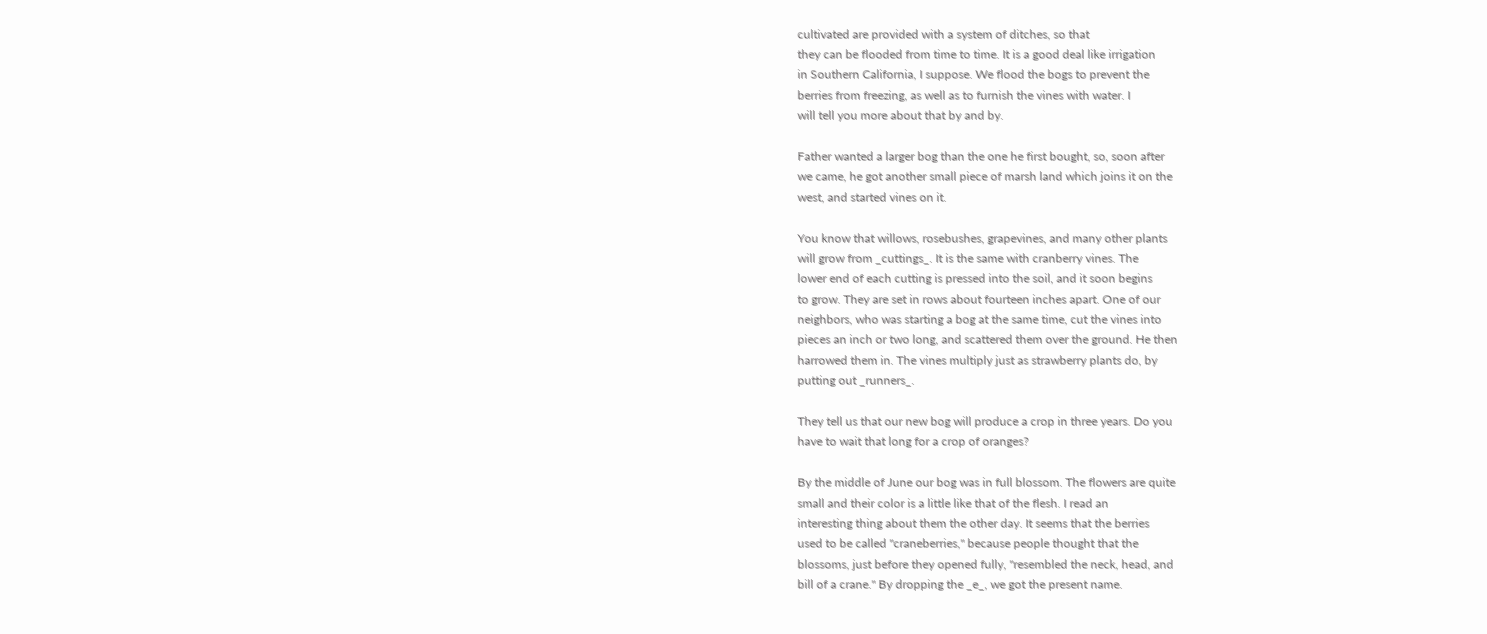cultivated are provided with a system of ditches, so that
they can be flooded from time to time. It is a good deal like irrigation
in Southern California, I suppose. We flood the bogs to prevent the
berries from freezing, as well as to furnish the vines with water. I
will tell you more about that by and by.

Father wanted a larger bog than the one he first bought, so, soon after
we came, he got another small piece of marsh land which joins it on the
west, and started vines on it.

You know that willows, rosebushes, grapevines, and many other plants
will grow from _cuttings_. It is the same with cranberry vines. The
lower end of each cutting is pressed into the soil, and it soon begins
to grow. They are set in rows about fourteen inches apart. One of our
neighbors, who was starting a bog at the same time, cut the vines into
pieces an inch or two long, and scattered them over the ground. He then
harrowed them in. The vines multiply just as strawberry plants do, by
putting out _runners_.

They tell us that our new bog will produce a crop in three years. Do you
have to wait that long for a crop of oranges?

By the middle of June our bog was in full blossom. The flowers are quite
small and their color is a little like that of the flesh. I read an
interesting thing about them the other day. It seems that the berries
used to be called "craneberries," because people thought that the
blossoms, just before they opened fully, "resembled the neck, head, and
bill of a crane." By dropping the _e_, we got the present name.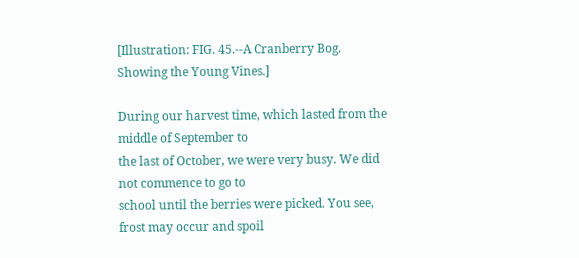[Illustration: FIG. 45.--A Cranberry Bog. Showing the Young Vines.]

During our harvest time, which lasted from the middle of September to
the last of October, we were very busy. We did not commence to go to
school until the berries were picked. You see, frost may occur and spoil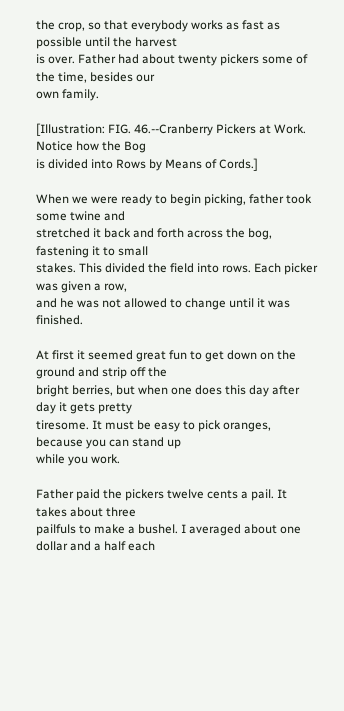the crop, so that everybody works as fast as possible until the harvest
is over. Father had about twenty pickers some of the time, besides our
own family.

[Illustration: FIG. 46.--Cranberry Pickers at Work. Notice how the Bog
is divided into Rows by Means of Cords.]

When we were ready to begin picking, father took some twine and
stretched it back and forth across the bog, fastening it to small
stakes. This divided the field into rows. Each picker was given a row,
and he was not allowed to change until it was finished.

At first it seemed great fun to get down on the ground and strip off the
bright berries, but when one does this day after day it gets pretty
tiresome. It must be easy to pick oranges, because you can stand up
while you work.

Father paid the pickers twelve cents a pail. It takes about three
pailfuls to make a bushel. I averaged about one dollar and a half each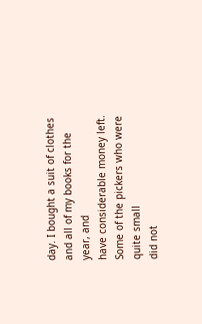day. I bought a suit of clothes and all of my books for the year, and
have considerable money left. Some of the pickers who were quite small
did not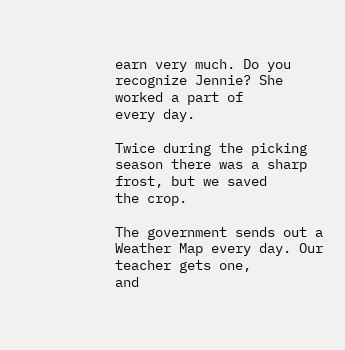earn very much. Do you recognize Jennie? She worked a part of
every day.

Twice during the picking season there was a sharp frost, but we saved
the crop.

The government sends out a Weather Map every day. Our teacher gets one,
and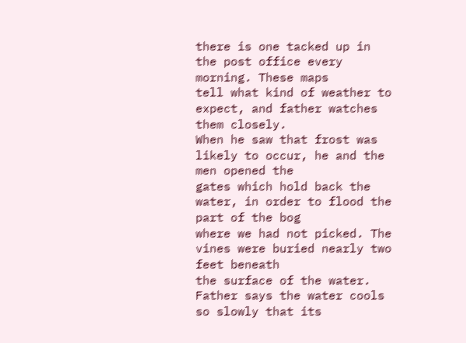there is one tacked up in the post office every morning. These maps
tell what kind of weather to expect, and father watches them closely.
When he saw that frost was likely to occur, he and the men opened the
gates which hold back the water, in order to flood the part of the bog
where we had not picked. The vines were buried nearly two feet beneath
the surface of the water. Father says the water cools so slowly that its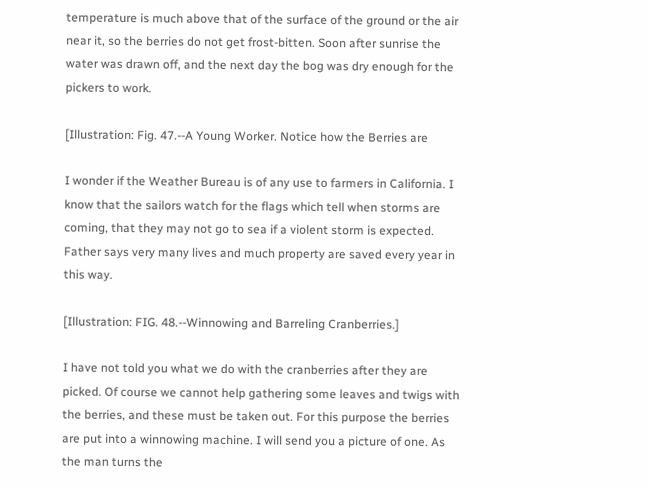temperature is much above that of the surface of the ground or the air
near it, so the berries do not get frost-bitten. Soon after sunrise the
water was drawn off, and the next day the bog was dry enough for the
pickers to work.

[Illustration: Fig. 47.--A Young Worker. Notice how the Berries are

I wonder if the Weather Bureau is of any use to farmers in California. I
know that the sailors watch for the flags which tell when storms are
coming, that they may not go to sea if a violent storm is expected.
Father says very many lives and much property are saved every year in
this way.

[Illustration: FIG. 48.--Winnowing and Barreling Cranberries.]

I have not told you what we do with the cranberries after they are
picked. Of course we cannot help gathering some leaves and twigs with
the berries, and these must be taken out. For this purpose the berries
are put into a winnowing machine. I will send you a picture of one. As
the man turns the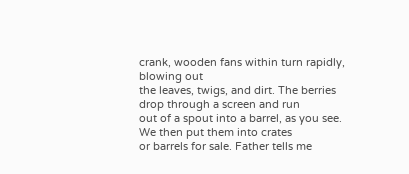crank, wooden fans within turn rapidly, blowing out
the leaves, twigs, and dirt. The berries drop through a screen and run
out of a spout into a barrel, as you see. We then put them into crates
or barrels for sale. Father tells me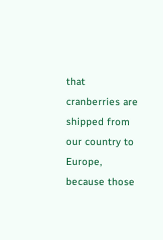that cranberries are shipped from
our country to Europe, because those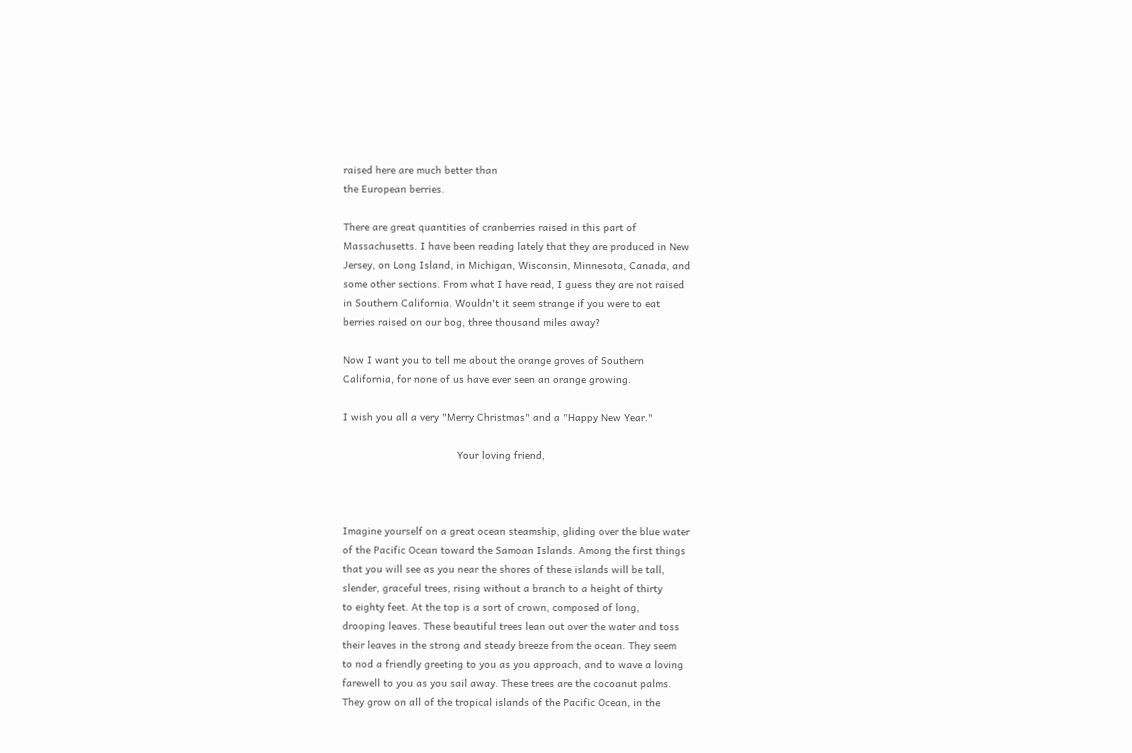raised here are much better than
the European berries.

There are great quantities of cranberries raised in this part of
Massachusetts. I have been reading lately that they are produced in New
Jersey, on Long Island, in Michigan, Wisconsin, Minnesota, Canada, and
some other sections. From what I have read, I guess they are not raised
in Southern California. Wouldn't it seem strange if you were to eat
berries raised on our bog, three thousand miles away?

Now I want you to tell me about the orange groves of Southern
California, for none of us have ever seen an orange growing.

I wish you all a very "Merry Christmas" and a "Happy New Year."

                                      Your loving friend,



Imagine yourself on a great ocean steamship, gliding over the blue water
of the Pacific Ocean toward the Samoan Islands. Among the first things
that you will see as you near the shores of these islands will be tall,
slender, graceful trees, rising without a branch to a height of thirty
to eighty feet. At the top is a sort of crown, composed of long,
drooping leaves. These beautiful trees lean out over the water and toss
their leaves in the strong and steady breeze from the ocean. They seem
to nod a friendly greeting to you as you approach, and to wave a loving
farewell to you as you sail away. These trees are the cocoanut palms.
They grow on all of the tropical islands of the Pacific Ocean, in the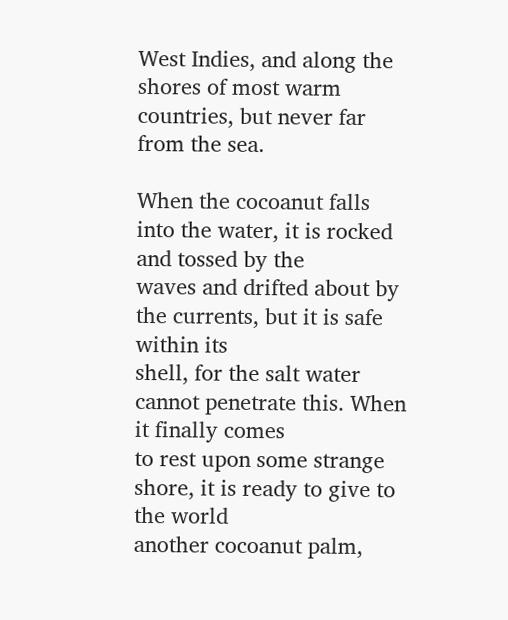West Indies, and along the shores of most warm countries, but never far
from the sea.

When the cocoanut falls into the water, it is rocked and tossed by the
waves and drifted about by the currents, but it is safe within its
shell, for the salt water cannot penetrate this. When it finally comes
to rest upon some strange shore, it is ready to give to the world
another cocoanut palm,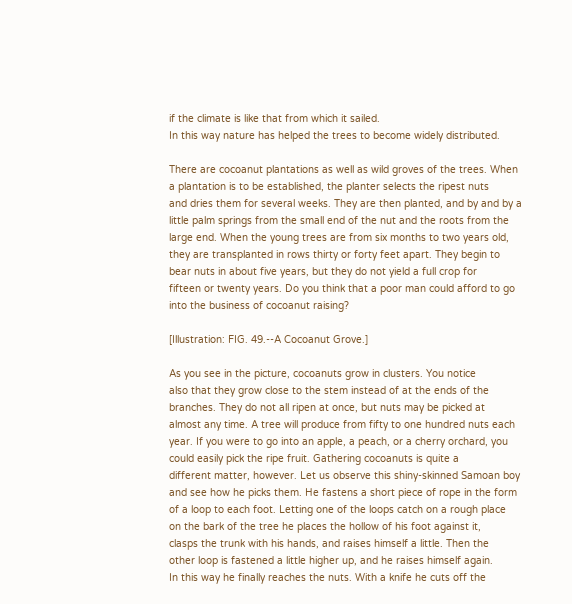if the climate is like that from which it sailed.
In this way nature has helped the trees to become widely distributed.

There are cocoanut plantations as well as wild groves of the trees. When
a plantation is to be established, the planter selects the ripest nuts
and dries them for several weeks. They are then planted, and by and by a
little palm springs from the small end of the nut and the roots from the
large end. When the young trees are from six months to two years old,
they are transplanted in rows thirty or forty feet apart. They begin to
bear nuts in about five years, but they do not yield a full crop for
fifteen or twenty years. Do you think that a poor man could afford to go
into the business of cocoanut raising?

[Illustration: FIG. 49.--A Cocoanut Grove.]

As you see in the picture, cocoanuts grow in clusters. You notice
also that they grow close to the stem instead of at the ends of the
branches. They do not all ripen at once, but nuts may be picked at
almost any time. A tree will produce from fifty to one hundred nuts each
year. If you were to go into an apple, a peach, or a cherry orchard, you
could easily pick the ripe fruit. Gathering cocoanuts is quite a
different matter, however. Let us observe this shiny-skinned Samoan boy
and see how he picks them. He fastens a short piece of rope in the form
of a loop to each foot. Letting one of the loops catch on a rough place
on the bark of the tree he places the hollow of his foot against it,
clasps the trunk with his hands, and raises himself a little. Then the
other loop is fastened a little higher up, and he raises himself again.
In this way he finally reaches the nuts. With a knife he cuts off the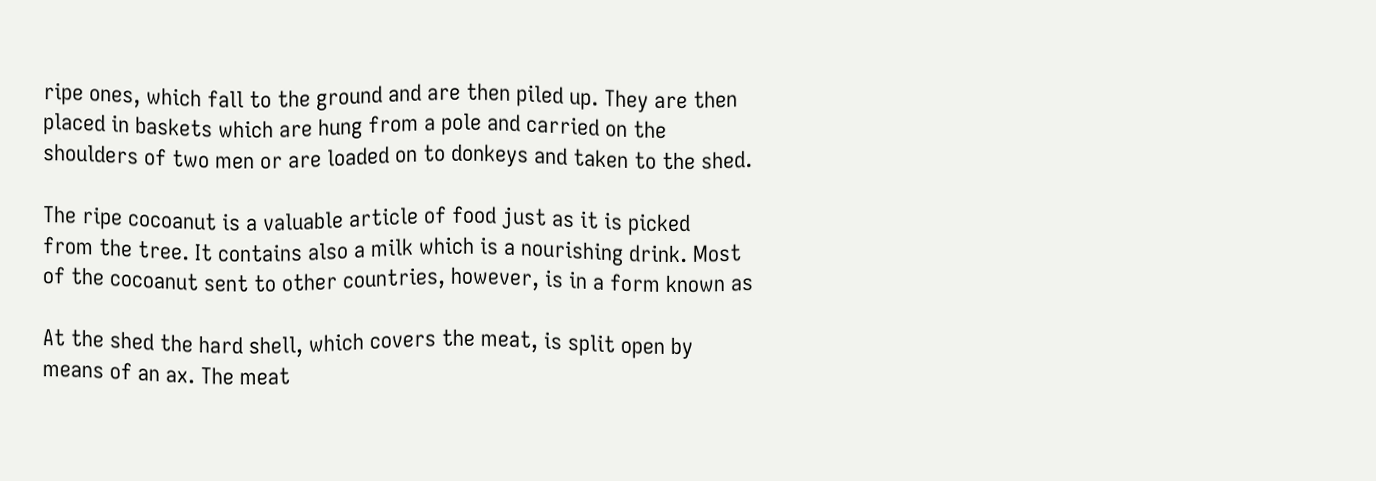ripe ones, which fall to the ground and are then piled up. They are then
placed in baskets which are hung from a pole and carried on the
shoulders of two men or are loaded on to donkeys and taken to the shed.

The ripe cocoanut is a valuable article of food just as it is picked
from the tree. It contains also a milk which is a nourishing drink. Most
of the cocoanut sent to other countries, however, is in a form known as

At the shed the hard shell, which covers the meat, is split open by
means of an ax. The meat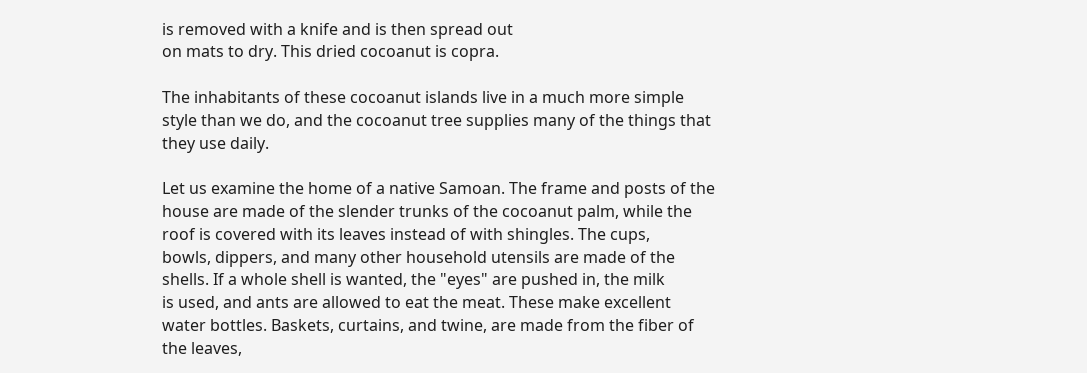is removed with a knife and is then spread out
on mats to dry. This dried cocoanut is copra.

The inhabitants of these cocoanut islands live in a much more simple
style than we do, and the cocoanut tree supplies many of the things that
they use daily.

Let us examine the home of a native Samoan. The frame and posts of the
house are made of the slender trunks of the cocoanut palm, while the
roof is covered with its leaves instead of with shingles. The cups,
bowls, dippers, and many other household utensils are made of the
shells. If a whole shell is wanted, the "eyes" are pushed in, the milk
is used, and ants are allowed to eat the meat. These make excellent
water bottles. Baskets, curtains, and twine, are made from the fiber of
the leaves,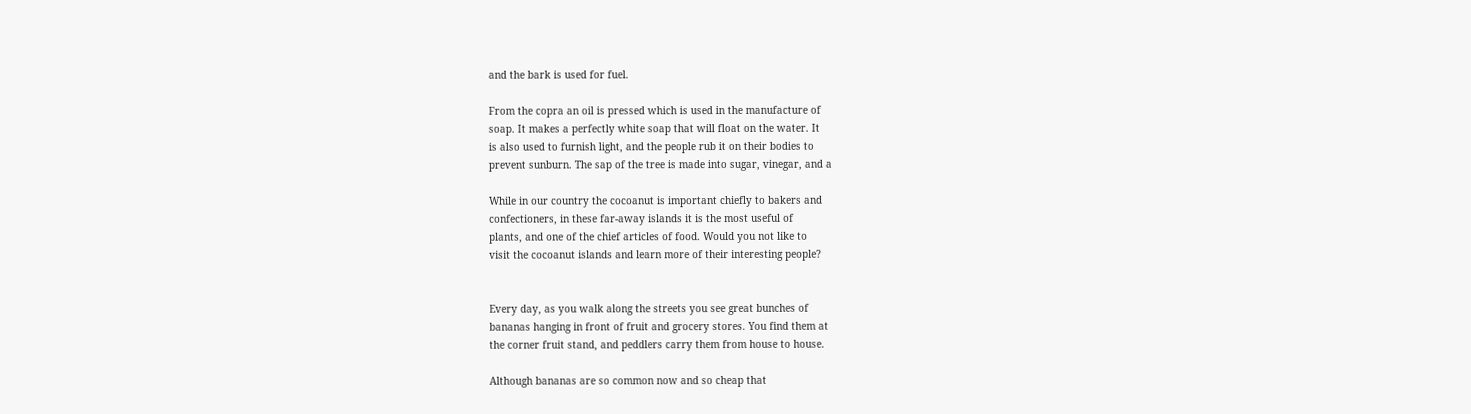and the bark is used for fuel.

From the copra an oil is pressed which is used in the manufacture of
soap. It makes a perfectly white soap that will float on the water. It
is also used to furnish light, and the people rub it on their bodies to
prevent sunburn. The sap of the tree is made into sugar, vinegar, and a

While in our country the cocoanut is important chiefly to bakers and
confectioners, in these far-away islands it is the most useful of
plants, and one of the chief articles of food. Would you not like to
visit the cocoanut islands and learn more of their interesting people?


Every day, as you walk along the streets you see great bunches of
bananas hanging in front of fruit and grocery stores. You find them at
the corner fruit stand, and peddlers carry them from house to house.

Although bananas are so common now and so cheap that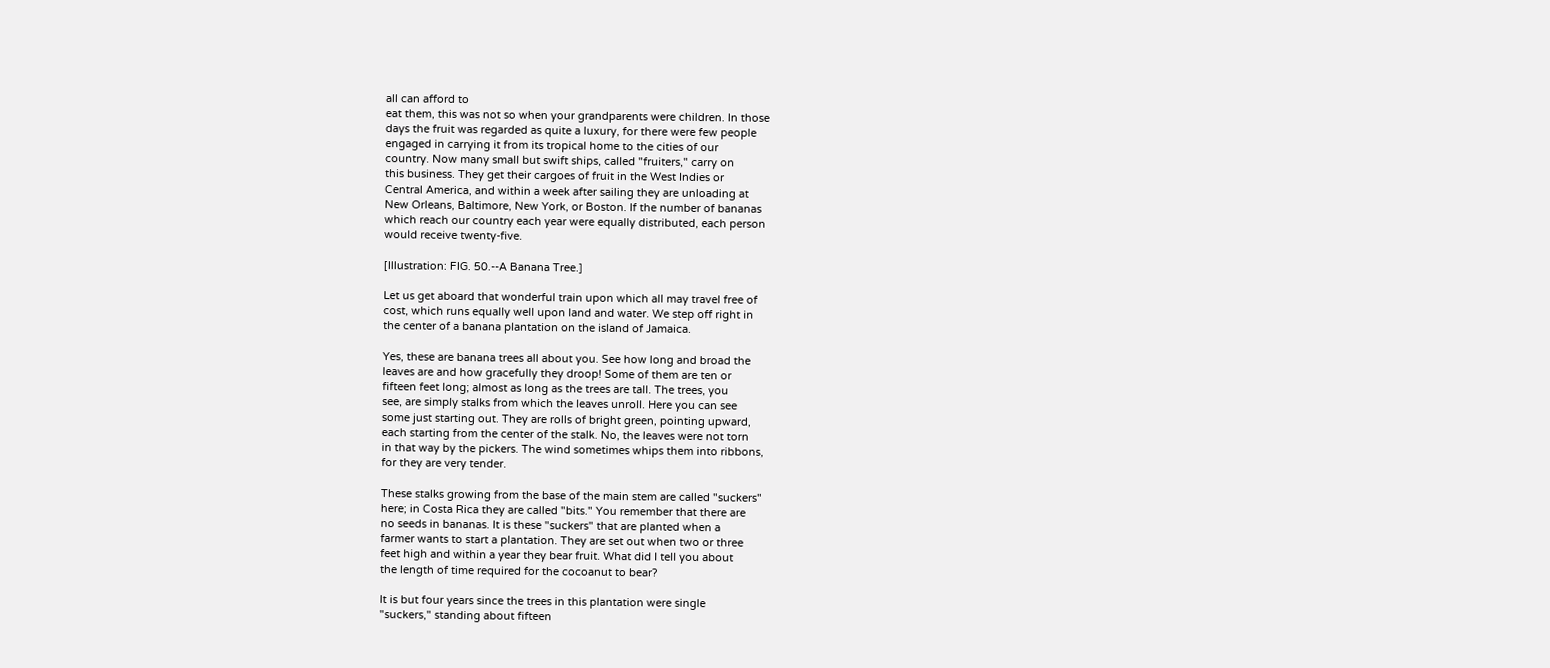all can afford to
eat them, this was not so when your grandparents were children. In those
days the fruit was regarded as quite a luxury, for there were few people
engaged in carrying it from its tropical home to the cities of our
country. Now many small but swift ships, called "fruiters," carry on
this business. They get their cargoes of fruit in the West Indies or
Central America, and within a week after sailing they are unloading at
New Orleans, Baltimore, New York, or Boston. If the number of bananas
which reach our country each year were equally distributed, each person
would receive twenty-five.

[Illustration: FIG. 50.--A Banana Tree.]

Let us get aboard that wonderful train upon which all may travel free of
cost, which runs equally well upon land and water. We step off right in
the center of a banana plantation on the island of Jamaica.

Yes, these are banana trees all about you. See how long and broad the
leaves are and how gracefully they droop! Some of them are ten or
fifteen feet long; almost as long as the trees are tall. The trees, you
see, are simply stalks from which the leaves unroll. Here you can see
some just starting out. They are rolls of bright green, pointing upward,
each starting from the center of the stalk. No, the leaves were not torn
in that way by the pickers. The wind sometimes whips them into ribbons,
for they are very tender.

These stalks growing from the base of the main stem are called "suckers"
here; in Costa Rica they are called "bits." You remember that there are
no seeds in bananas. It is these "suckers" that are planted when a
farmer wants to start a plantation. They are set out when two or three
feet high and within a year they bear fruit. What did I tell you about
the length of time required for the cocoanut to bear?

It is but four years since the trees in this plantation were single
"suckers," standing about fifteen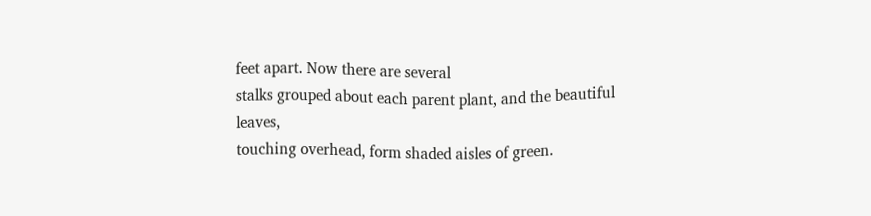feet apart. Now there are several
stalks grouped about each parent plant, and the beautiful leaves,
touching overhead, form shaded aisles of green.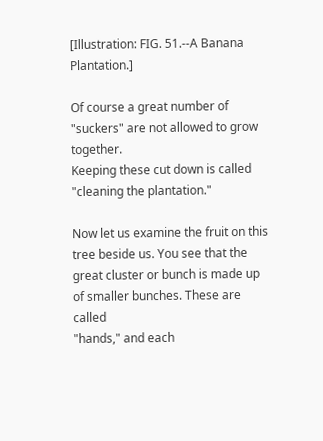[Illustration: FIG. 51.--A Banana Plantation.]

Of course a great number of "suckers" are not allowed to grow together.
Keeping these cut down is called "cleaning the plantation."

Now let us examine the fruit on this tree beside us. You see that the
great cluster or bunch is made up of smaller bunches. These are called
"hands," and each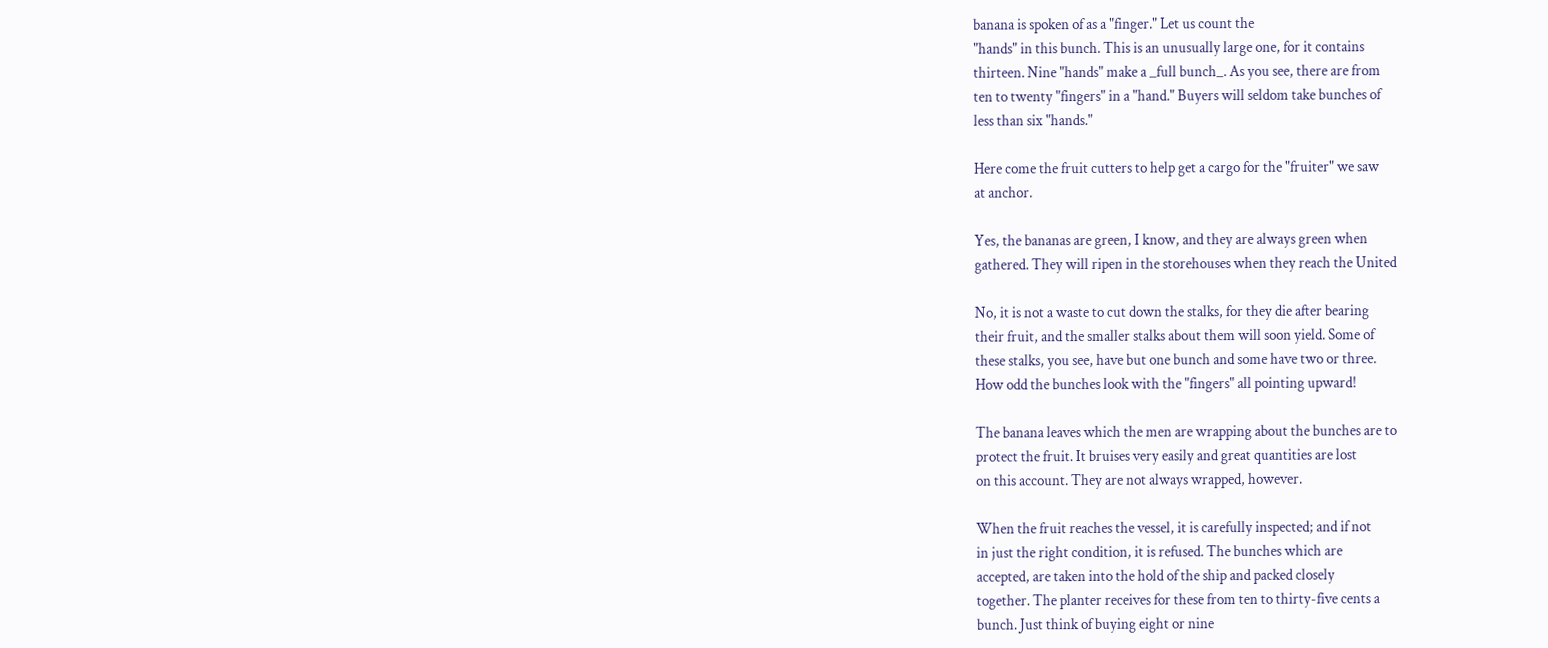banana is spoken of as a "finger." Let us count the
"hands" in this bunch. This is an unusually large one, for it contains
thirteen. Nine "hands" make a _full bunch_. As you see, there are from
ten to twenty "fingers" in a "hand." Buyers will seldom take bunches of
less than six "hands."

Here come the fruit cutters to help get a cargo for the "fruiter" we saw
at anchor.

Yes, the bananas are green, I know, and they are always green when
gathered. They will ripen in the storehouses when they reach the United

No, it is not a waste to cut down the stalks, for they die after bearing
their fruit, and the smaller stalks about them will soon yield. Some of
these stalks, you see, have but one bunch and some have two or three.
How odd the bunches look with the "fingers" all pointing upward!

The banana leaves which the men are wrapping about the bunches are to
protect the fruit. It bruises very easily and great quantities are lost
on this account. They are not always wrapped, however.

When the fruit reaches the vessel, it is carefully inspected; and if not
in just the right condition, it is refused. The bunches which are
accepted, are taken into the hold of the ship and packed closely
together. The planter receives for these from ten to thirty-five cents a
bunch. Just think of buying eight or nine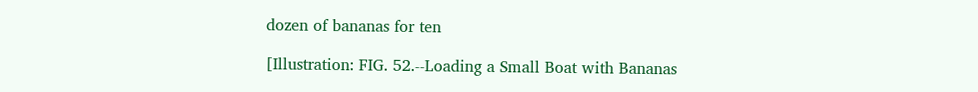dozen of bananas for ten

[Illustration: FIG. 52.--Loading a Small Boat with Bananas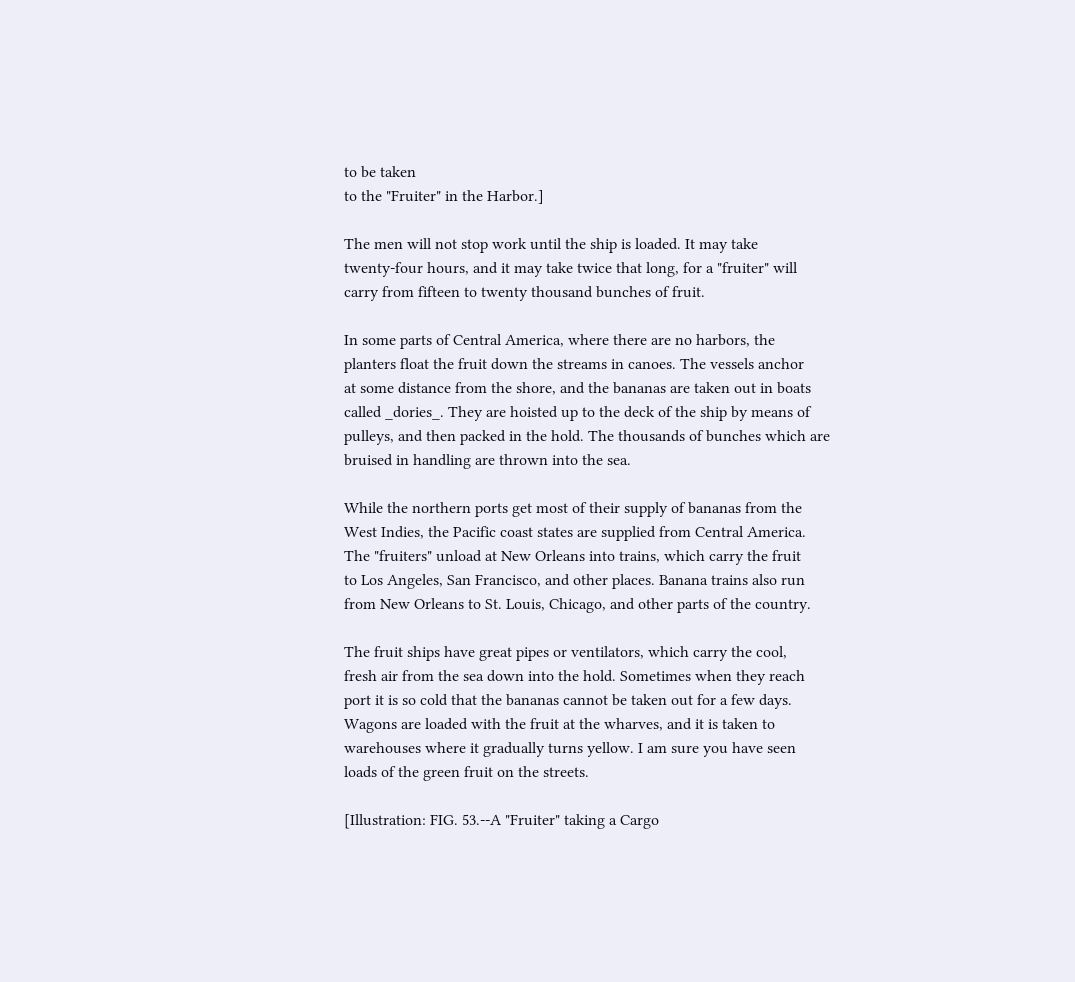to be taken
to the "Fruiter" in the Harbor.]

The men will not stop work until the ship is loaded. It may take
twenty-four hours, and it may take twice that long, for a "fruiter" will
carry from fifteen to twenty thousand bunches of fruit.

In some parts of Central America, where there are no harbors, the
planters float the fruit down the streams in canoes. The vessels anchor
at some distance from the shore, and the bananas are taken out in boats
called _dories_. They are hoisted up to the deck of the ship by means of
pulleys, and then packed in the hold. The thousands of bunches which are
bruised in handling are thrown into the sea.

While the northern ports get most of their supply of bananas from the
West Indies, the Pacific coast states are supplied from Central America.
The "fruiters" unload at New Orleans into trains, which carry the fruit
to Los Angeles, San Francisco, and other places. Banana trains also run
from New Orleans to St. Louis, Chicago, and other parts of the country.

The fruit ships have great pipes or ventilators, which carry the cool,
fresh air from the sea down into the hold. Sometimes when they reach
port it is so cold that the bananas cannot be taken out for a few days.
Wagons are loaded with the fruit at the wharves, and it is taken to
warehouses where it gradually turns yellow. I am sure you have seen
loads of the green fruit on the streets.

[Illustration: FIG. 53.--A "Fruiter" taking a Cargo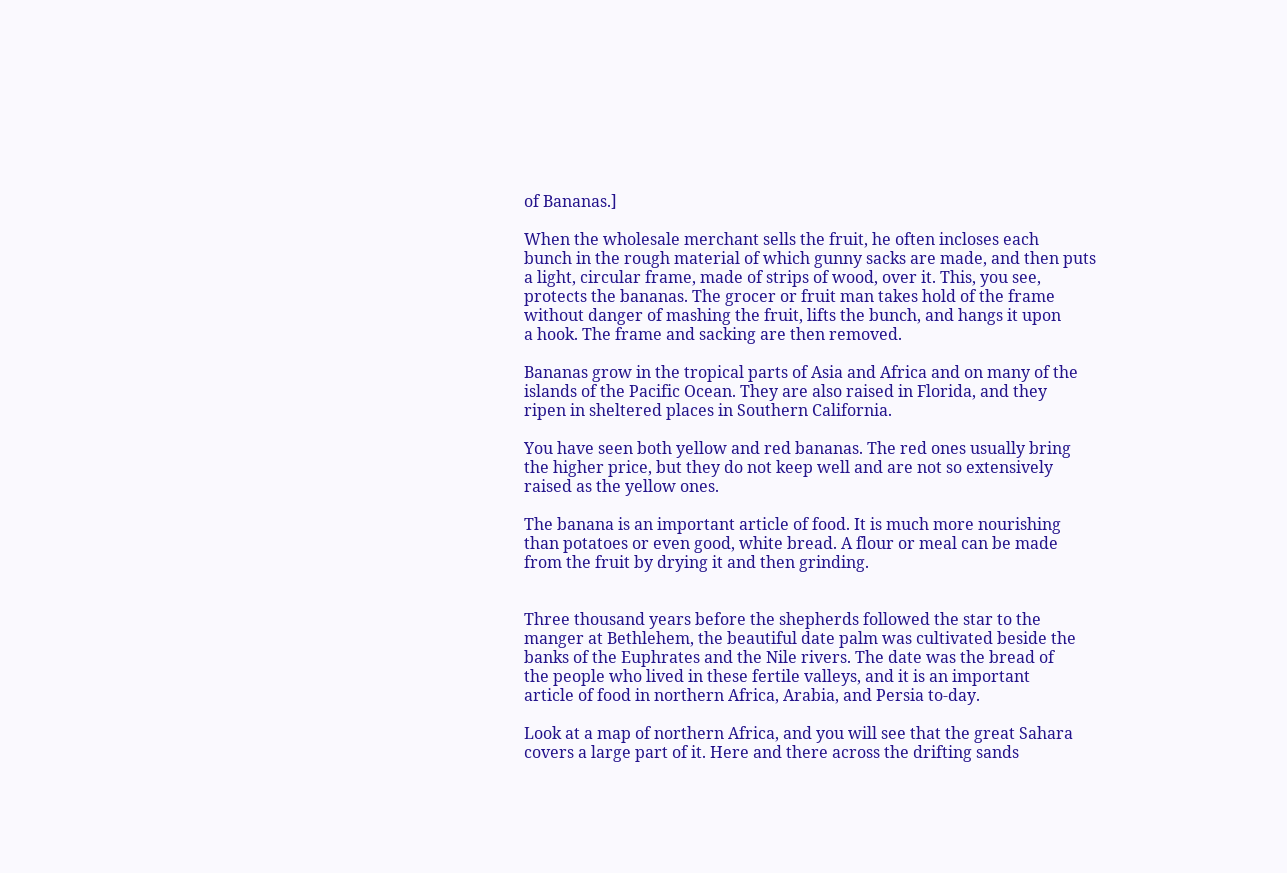of Bananas.]

When the wholesale merchant sells the fruit, he often incloses each
bunch in the rough material of which gunny sacks are made, and then puts
a light, circular frame, made of strips of wood, over it. This, you see,
protects the bananas. The grocer or fruit man takes hold of the frame
without danger of mashing the fruit, lifts the bunch, and hangs it upon
a hook. The frame and sacking are then removed.

Bananas grow in the tropical parts of Asia and Africa and on many of the
islands of the Pacific Ocean. They are also raised in Florida, and they
ripen in sheltered places in Southern California.

You have seen both yellow and red bananas. The red ones usually bring
the higher price, but they do not keep well and are not so extensively
raised as the yellow ones.

The banana is an important article of food. It is much more nourishing
than potatoes or even good, white bread. A flour or meal can be made
from the fruit by drying it and then grinding.


Three thousand years before the shepherds followed the star to the
manger at Bethlehem, the beautiful date palm was cultivated beside the
banks of the Euphrates and the Nile rivers. The date was the bread of
the people who lived in these fertile valleys, and it is an important
article of food in northern Africa, Arabia, and Persia to-day.

Look at a map of northern Africa, and you will see that the great Sahara
covers a large part of it. Here and there across the drifting sands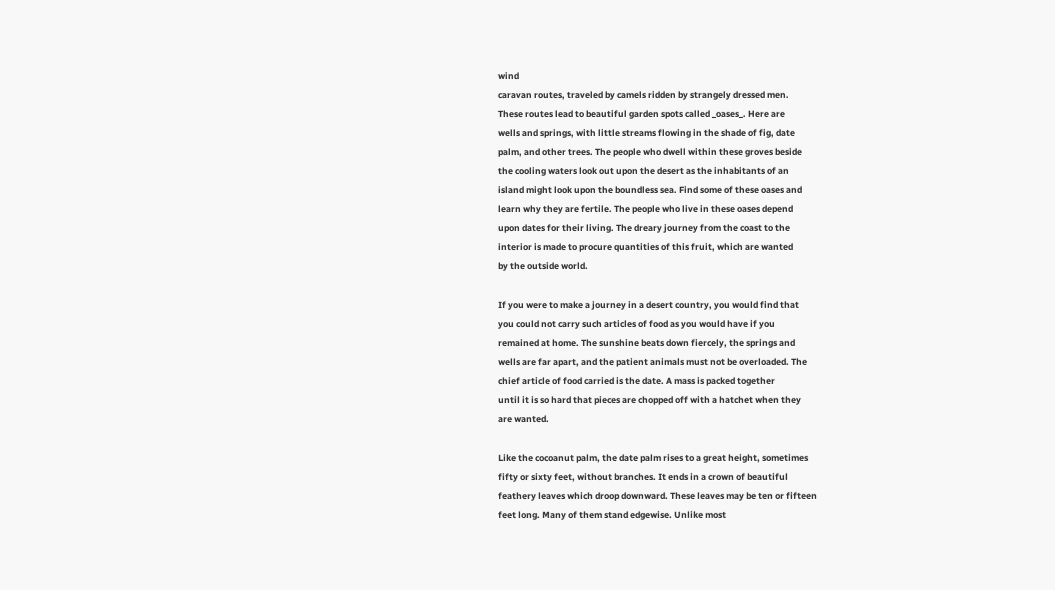wind
caravan routes, traveled by camels ridden by strangely dressed men.
These routes lead to beautiful garden spots called _oases_. Here are
wells and springs, with little streams flowing in the shade of fig, date
palm, and other trees. The people who dwell within these groves beside
the cooling waters look out upon the desert as the inhabitants of an
island might look upon the boundless sea. Find some of these oases and
learn why they are fertile. The people who live in these oases depend
upon dates for their living. The dreary journey from the coast to the
interior is made to procure quantities of this fruit, which are wanted
by the outside world.

If you were to make a journey in a desert country, you would find that
you could not carry such articles of food as you would have if you
remained at home. The sunshine beats down fiercely, the springs and
wells are far apart, and the patient animals must not be overloaded. The
chief article of food carried is the date. A mass is packed together
until it is so hard that pieces are chopped off with a hatchet when they
are wanted.

Like the cocoanut palm, the date palm rises to a great height, sometimes
fifty or sixty feet, without branches. It ends in a crown of beautiful
feathery leaves which droop downward. These leaves may be ten or fifteen
feet long. Many of them stand edgewise. Unlike most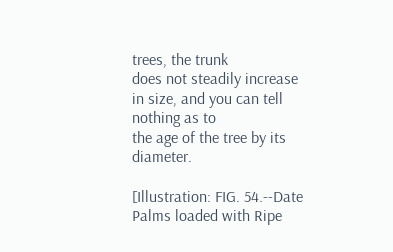trees, the trunk
does not steadily increase in size, and you can tell nothing as to
the age of the tree by its diameter.

[Illustration: FIG. 54.--Date Palms loaded with Ripe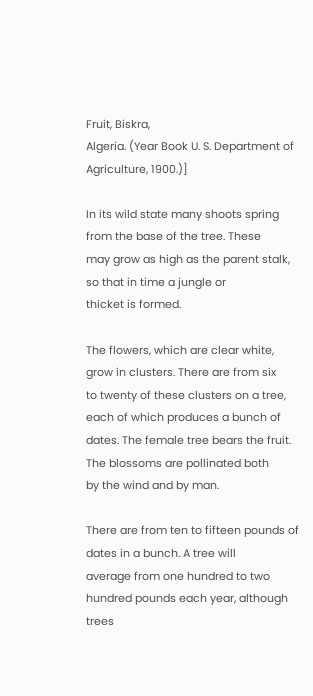Fruit, Biskra,
Algeria. (Year Book U. S. Department of Agriculture, 1900.)]

In its wild state many shoots spring from the base of the tree. These
may grow as high as the parent stalk, so that in time a jungle or
thicket is formed.

The flowers, which are clear white, grow in clusters. There are from six
to twenty of these clusters on a tree, each of which produces a bunch of
dates. The female tree bears the fruit. The blossoms are pollinated both
by the wind and by man.

There are from ten to fifteen pounds of dates in a bunch. A tree will
average from one hundred to two hundred pounds each year, although trees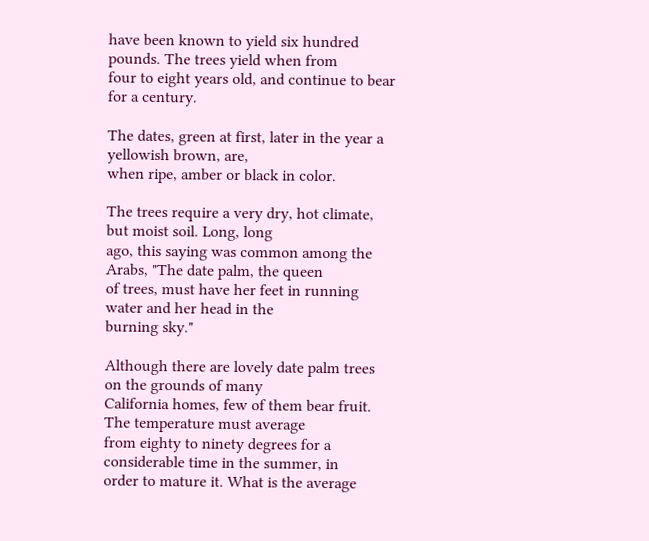have been known to yield six hundred pounds. The trees yield when from
four to eight years old, and continue to bear for a century.

The dates, green at first, later in the year a yellowish brown, are,
when ripe, amber or black in color.

The trees require a very dry, hot climate, but moist soil. Long, long
ago, this saying was common among the Arabs, "The date palm, the queen
of trees, must have her feet in running water and her head in the
burning sky."

Although there are lovely date palm trees on the grounds of many
California homes, few of them bear fruit. The temperature must average
from eighty to ninety degrees for a considerable time in the summer, in
order to mature it. What is the average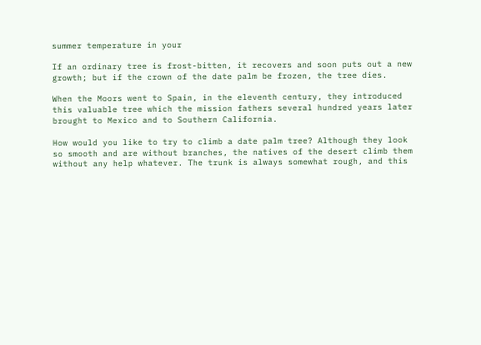summer temperature in your

If an ordinary tree is frost-bitten, it recovers and soon puts out a new
growth; but if the crown of the date palm be frozen, the tree dies.

When the Moors went to Spain, in the eleventh century, they introduced
this valuable tree which the mission fathers several hundred years later
brought to Mexico and to Southern California.

How would you like to try to climb a date palm tree? Although they look
so smooth and are without branches, the natives of the desert climb them
without any help whatever. The trunk is always somewhat rough, and this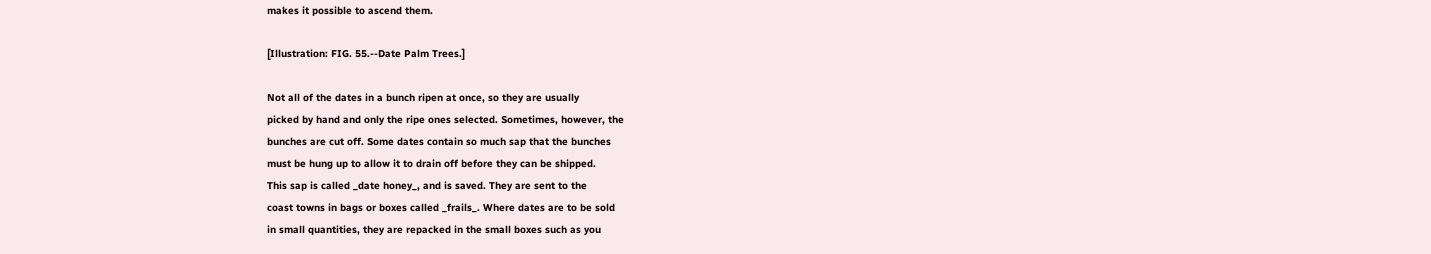makes it possible to ascend them.

[Illustration: FIG. 55.--Date Palm Trees.]

Not all of the dates in a bunch ripen at once, so they are usually
picked by hand and only the ripe ones selected. Sometimes, however, the
bunches are cut off. Some dates contain so much sap that the bunches
must be hung up to allow it to drain off before they can be shipped.
This sap is called _date honey_, and is saved. They are sent to the
coast towns in bags or boxes called _frails_. Where dates are to be sold
in small quantities, they are repacked in the small boxes such as you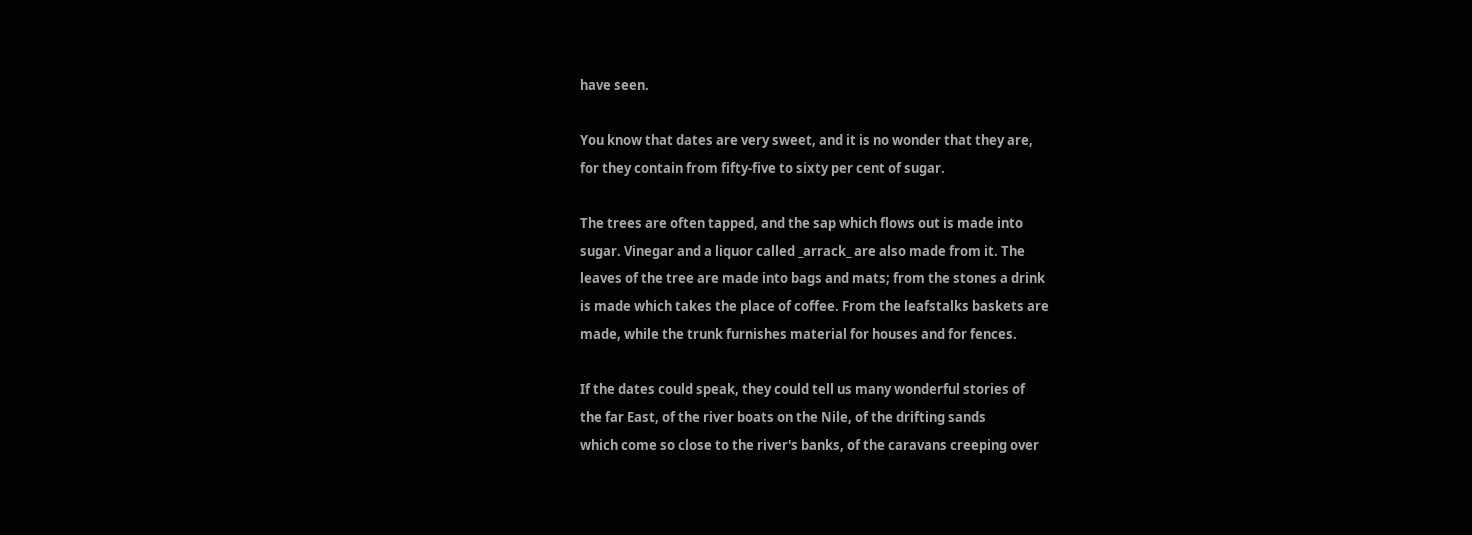have seen.

You know that dates are very sweet, and it is no wonder that they are,
for they contain from fifty-five to sixty per cent of sugar.

The trees are often tapped, and the sap which flows out is made into
sugar. Vinegar and a liquor called _arrack_ are also made from it. The
leaves of the tree are made into bags and mats; from the stones a drink
is made which takes the place of coffee. From the leafstalks baskets are
made, while the trunk furnishes material for houses and for fences.

If the dates could speak, they could tell us many wonderful stories of
the far East, of the river boats on the Nile, of the drifting sands
which come so close to the river's banks, of the caravans creeping over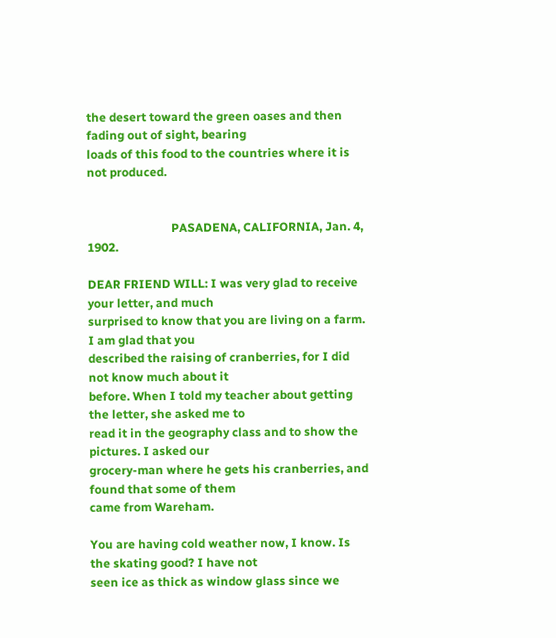the desert toward the green oases and then fading out of sight, bearing
loads of this food to the countries where it is not produced.


                            PASADENA, CALIFORNIA, Jan. 4, 1902.

DEAR FRIEND WILL: I was very glad to receive your letter, and much
surprised to know that you are living on a farm. I am glad that you
described the raising of cranberries, for I did not know much about it
before. When I told my teacher about getting the letter, she asked me to
read it in the geography class and to show the pictures. I asked our
grocery-man where he gets his cranberries, and found that some of them
came from Wareham.

You are having cold weather now, I know. Is the skating good? I have not
seen ice as thick as window glass since we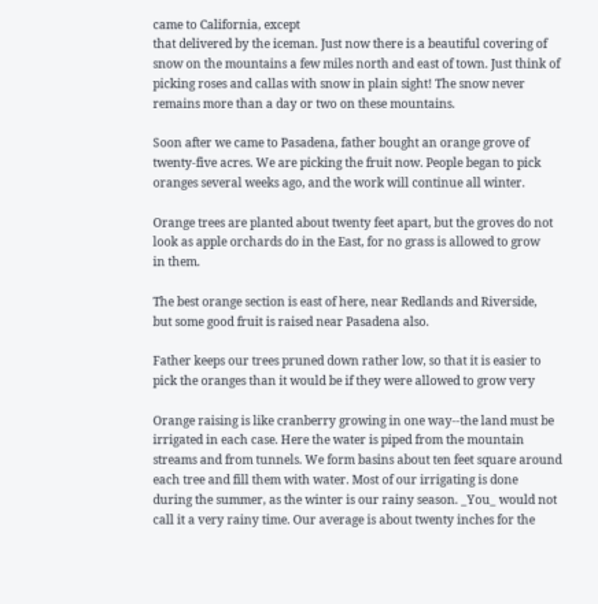came to California, except
that delivered by the iceman. Just now there is a beautiful covering of
snow on the mountains a few miles north and east of town. Just think of
picking roses and callas with snow in plain sight! The snow never
remains more than a day or two on these mountains.

Soon after we came to Pasadena, father bought an orange grove of
twenty-five acres. We are picking the fruit now. People began to pick
oranges several weeks ago, and the work will continue all winter.

Orange trees are planted about twenty feet apart, but the groves do not
look as apple orchards do in the East, for no grass is allowed to grow
in them.

The best orange section is east of here, near Redlands and Riverside,
but some good fruit is raised near Pasadena also.

Father keeps our trees pruned down rather low, so that it is easier to
pick the oranges than it would be if they were allowed to grow very

Orange raising is like cranberry growing in one way--the land must be
irrigated in each case. Here the water is piped from the mountain
streams and from tunnels. We form basins about ten feet square around
each tree and fill them with water. Most of our irrigating is done
during the summer, as the winter is our rainy season. _You_ would not
call it a very rainy time. Our average is about twenty inches for the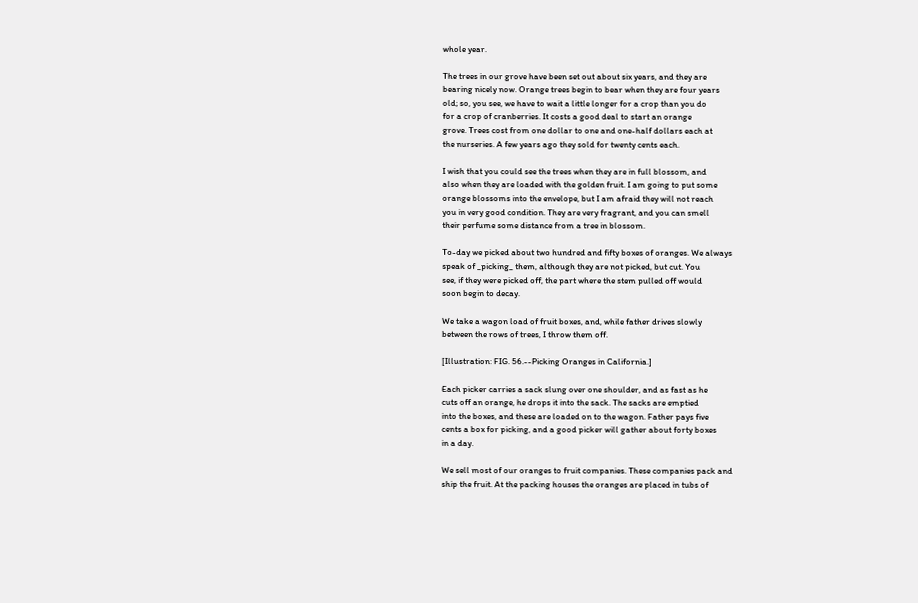whole year.

The trees in our grove have been set out about six years, and they are
bearing nicely now. Orange trees begin to bear when they are four years
old; so, you see, we have to wait a little longer for a crop than you do
for a crop of cranberries. It costs a good deal to start an orange
grove. Trees cost from one dollar to one and one-half dollars each at
the nurseries. A few years ago they sold for twenty cents each.

I wish that you could see the trees when they are in full blossom, and
also when they are loaded with the golden fruit. I am going to put some
orange blossoms into the envelope, but I am afraid they will not reach
you in very good condition. They are very fragrant, and you can smell
their perfume some distance from a tree in blossom.

To-day we picked about two hundred and fifty boxes of oranges. We always
speak of _picking_ them, although they are not picked, but cut. You
see, if they were picked off, the part where the stem pulled off would
soon begin to decay.

We take a wagon load of fruit boxes, and, while father drives slowly
between the rows of trees, I throw them off.

[Illustration: FIG. 56.--Picking Oranges in California.]

Each picker carries a sack slung over one shoulder, and as fast as he
cuts off an orange, he drops it into the sack. The sacks are emptied
into the boxes, and these are loaded on to the wagon. Father pays five
cents a box for picking, and a good picker will gather about forty boxes
in a day.

We sell most of our oranges to fruit companies. These companies pack and
ship the fruit. At the packing houses the oranges are placed in tubs of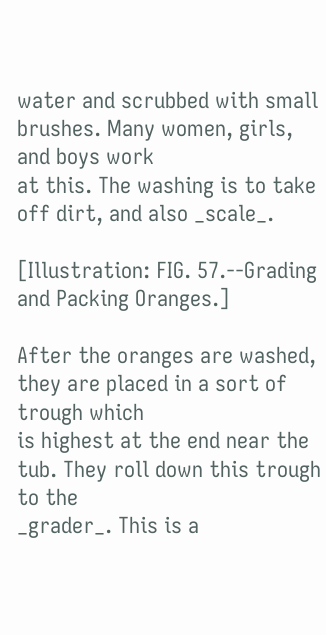water and scrubbed with small brushes. Many women, girls, and boys work
at this. The washing is to take off dirt, and also _scale_.

[Illustration: FIG. 57.--Grading and Packing Oranges.]

After the oranges are washed, they are placed in a sort of trough which
is highest at the end near the tub. They roll down this trough to the
_grader_. This is a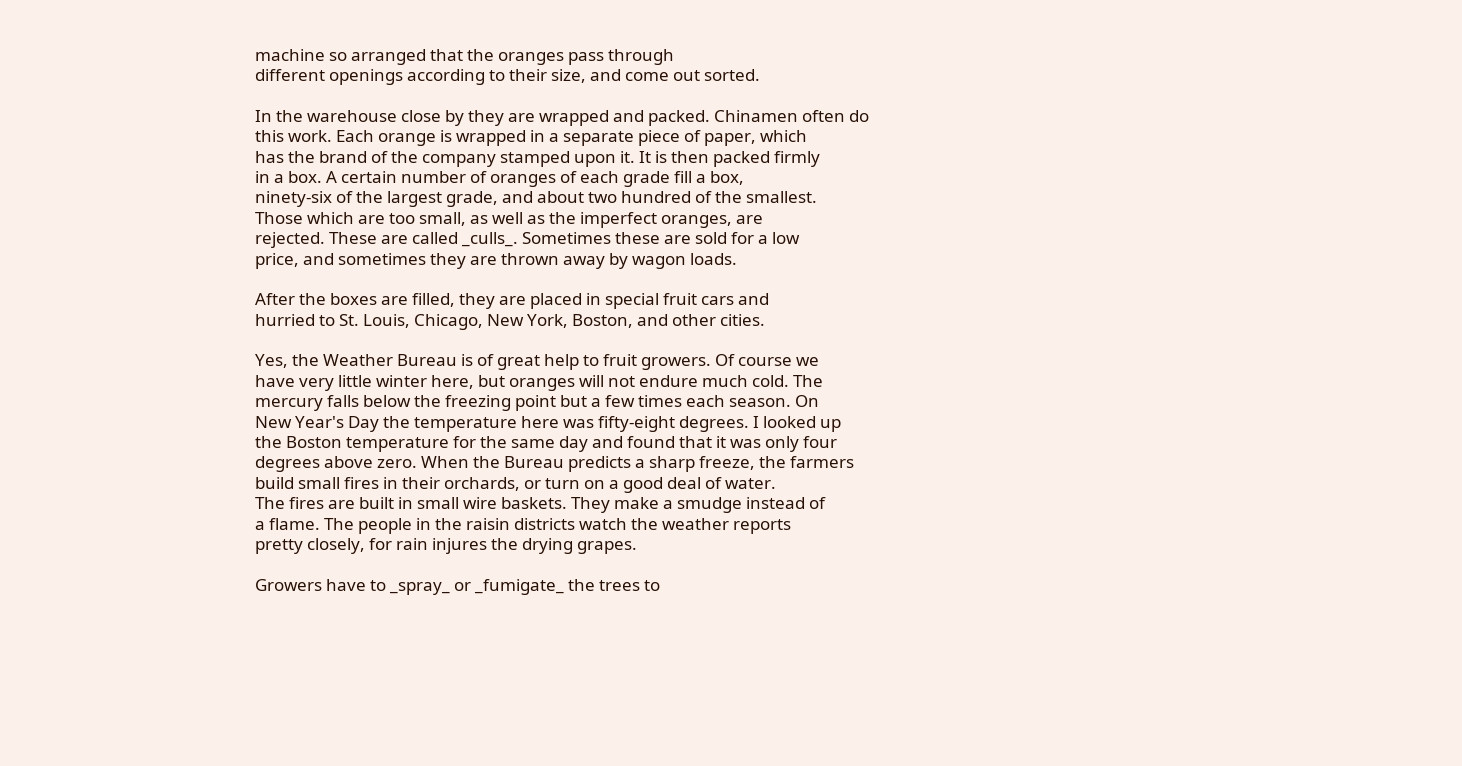machine so arranged that the oranges pass through
different openings according to their size, and come out sorted.

In the warehouse close by they are wrapped and packed. Chinamen often do
this work. Each orange is wrapped in a separate piece of paper, which
has the brand of the company stamped upon it. It is then packed firmly
in a box. A certain number of oranges of each grade fill a box,
ninety-six of the largest grade, and about two hundred of the smallest.
Those which are too small, as well as the imperfect oranges, are
rejected. These are called _culls_. Sometimes these are sold for a low
price, and sometimes they are thrown away by wagon loads.

After the boxes are filled, they are placed in special fruit cars and
hurried to St. Louis, Chicago, New York, Boston, and other cities.

Yes, the Weather Bureau is of great help to fruit growers. Of course we
have very little winter here, but oranges will not endure much cold. The
mercury falls below the freezing point but a few times each season. On
New Year's Day the temperature here was fifty-eight degrees. I looked up
the Boston temperature for the same day and found that it was only four
degrees above zero. When the Bureau predicts a sharp freeze, the farmers
build small fires in their orchards, or turn on a good deal of water.
The fires are built in small wire baskets. They make a smudge instead of
a flame. The people in the raisin districts watch the weather reports
pretty closely, for rain injures the drying grapes.

Growers have to _spray_ or _fumigate_ the trees to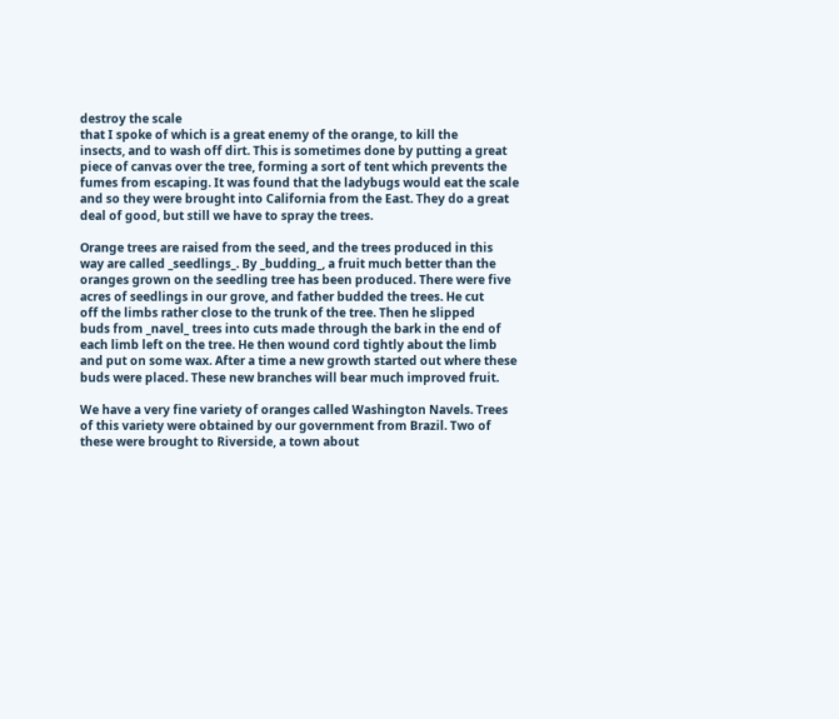destroy the scale
that I spoke of which is a great enemy of the orange, to kill the
insects, and to wash off dirt. This is sometimes done by putting a great
piece of canvas over the tree, forming a sort of tent which prevents the
fumes from escaping. It was found that the ladybugs would eat the scale
and so they were brought into California from the East. They do a great
deal of good, but still we have to spray the trees.

Orange trees are raised from the seed, and the trees produced in this
way are called _seedlings_. By _budding_, a fruit much better than the
oranges grown on the seedling tree has been produced. There were five
acres of seedlings in our grove, and father budded the trees. He cut
off the limbs rather close to the trunk of the tree. Then he slipped
buds from _navel_ trees into cuts made through the bark in the end of
each limb left on the tree. He then wound cord tightly about the limb
and put on some wax. After a time a new growth started out where these
buds were placed. These new branches will bear much improved fruit.

We have a very fine variety of oranges called Washington Navels. Trees
of this variety were obtained by our government from Brazil. Two of
these were brought to Riverside, a town about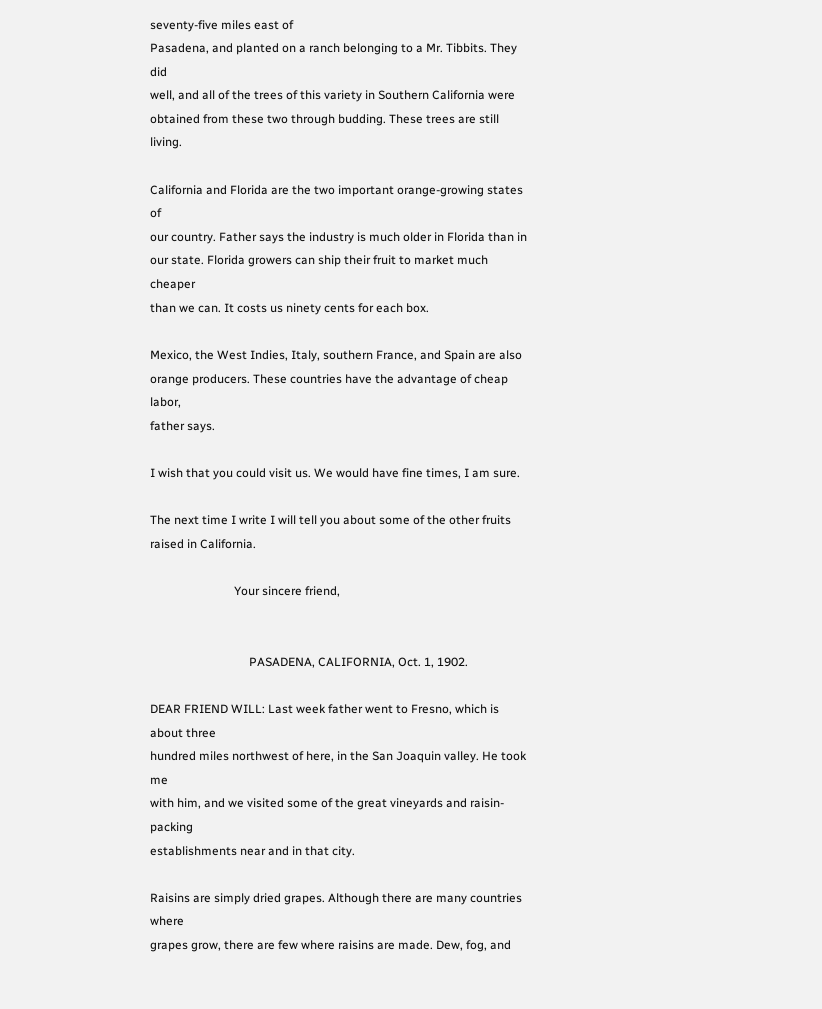seventy-five miles east of
Pasadena, and planted on a ranch belonging to a Mr. Tibbits. They did
well, and all of the trees of this variety in Southern California were
obtained from these two through budding. These trees are still living.

California and Florida are the two important orange-growing states of
our country. Father says the industry is much older in Florida than in
our state. Florida growers can ship their fruit to market much cheaper
than we can. It costs us ninety cents for each box.

Mexico, the West Indies, Italy, southern France, and Spain are also
orange producers. These countries have the advantage of cheap labor,
father says.

I wish that you could visit us. We would have fine times, I am sure.

The next time I write I will tell you about some of the other fruits
raised in California.

                            Your sincere friend,


                                 PASADENA, CALIFORNIA, Oct. 1, 1902.

DEAR FRIEND WILL: Last week father went to Fresno, which is about three
hundred miles northwest of here, in the San Joaquin valley. He took me
with him, and we visited some of the great vineyards and raisin-packing
establishments near and in that city.

Raisins are simply dried grapes. Although there are many countries where
grapes grow, there are few where raisins are made. Dew, fog, and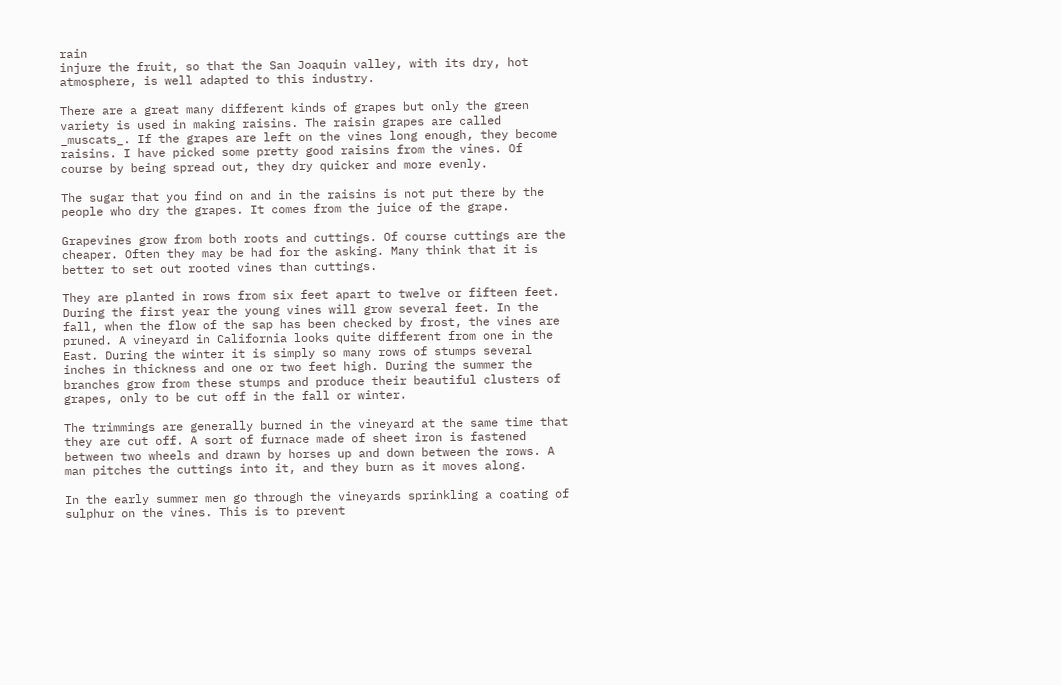rain
injure the fruit, so that the San Joaquin valley, with its dry, hot
atmosphere, is well adapted to this industry.

There are a great many different kinds of grapes but only the green
variety is used in making raisins. The raisin grapes are called
_muscats_. If the grapes are left on the vines long enough, they become
raisins. I have picked some pretty good raisins from the vines. Of
course by being spread out, they dry quicker and more evenly.

The sugar that you find on and in the raisins is not put there by the
people who dry the grapes. It comes from the juice of the grape.

Grapevines grow from both roots and cuttings. Of course cuttings are the
cheaper. Often they may be had for the asking. Many think that it is
better to set out rooted vines than cuttings.

They are planted in rows from six feet apart to twelve or fifteen feet.
During the first year the young vines will grow several feet. In the
fall, when the flow of the sap has been checked by frost, the vines are
pruned. A vineyard in California looks quite different from one in the
East. During the winter it is simply so many rows of stumps several
inches in thickness and one or two feet high. During the summer the
branches grow from these stumps and produce their beautiful clusters of
grapes, only to be cut off in the fall or winter.

The trimmings are generally burned in the vineyard at the same time that
they are cut off. A sort of furnace made of sheet iron is fastened
between two wheels and drawn by horses up and down between the rows. A
man pitches the cuttings into it, and they burn as it moves along.

In the early summer men go through the vineyards sprinkling a coating of
sulphur on the vines. This is to prevent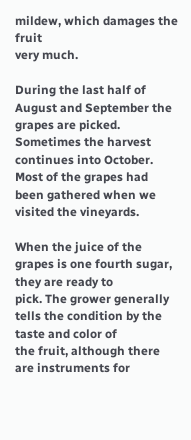mildew, which damages the fruit
very much.

During the last half of August and September the grapes are picked.
Sometimes the harvest continues into October. Most of the grapes had
been gathered when we visited the vineyards.

When the juice of the grapes is one fourth sugar, they are ready to
pick. The grower generally tells the condition by the taste and color of
the fruit, although there are instruments for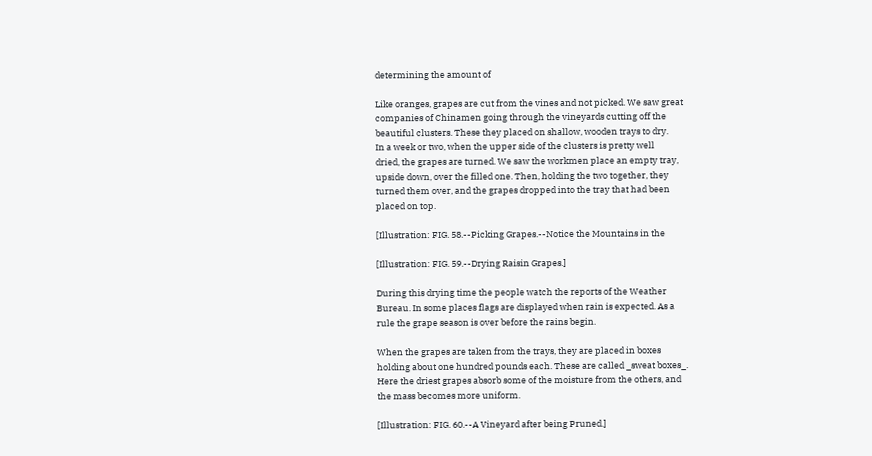determining the amount of

Like oranges, grapes are cut from the vines and not picked. We saw great
companies of Chinamen going through the vineyards cutting off the
beautiful clusters. These they placed on shallow, wooden trays to dry.
In a week or two, when the upper side of the clusters is pretty well
dried, the grapes are turned. We saw the workmen place an empty tray,
upside down, over the filled one. Then, holding the two together, they
turned them over, and the grapes dropped into the tray that had been
placed on top.

[Illustration: FIG. 58.--Picking Grapes.--Notice the Mountains in the

[Illustration: FIG. 59.--Drying Raisin Grapes.]

During this drying time the people watch the reports of the Weather
Bureau. In some places flags are displayed when rain is expected. As a
rule the grape season is over before the rains begin.

When the grapes are taken from the trays, they are placed in boxes
holding about one hundred pounds each. These are called _sweat boxes_.
Here the driest grapes absorb some of the moisture from the others, and
the mass becomes more uniform.

[Illustration: FIG. 60.--A Vineyard after being Pruned.]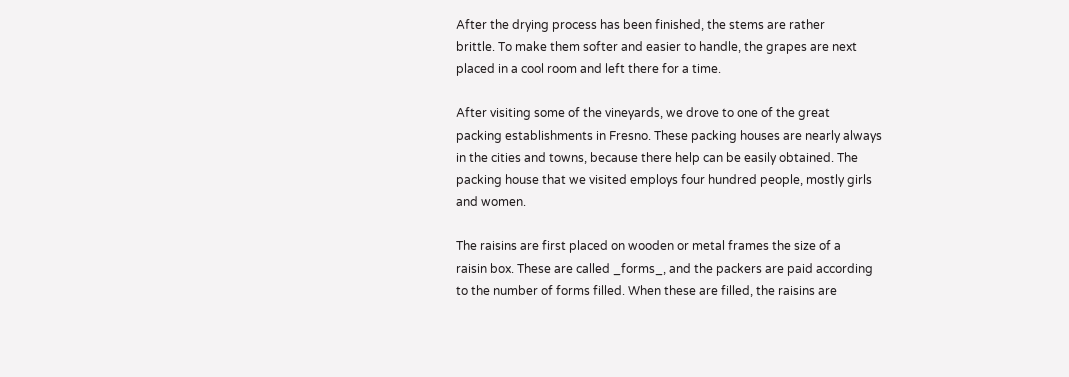After the drying process has been finished, the stems are rather
brittle. To make them softer and easier to handle, the grapes are next
placed in a cool room and left there for a time.

After visiting some of the vineyards, we drove to one of the great
packing establishments in Fresno. These packing houses are nearly always
in the cities and towns, because there help can be easily obtained. The
packing house that we visited employs four hundred people, mostly girls
and women.

The raisins are first placed on wooden or metal frames the size of a
raisin box. These are called _forms_, and the packers are paid according
to the number of forms filled. When these are filled, the raisins are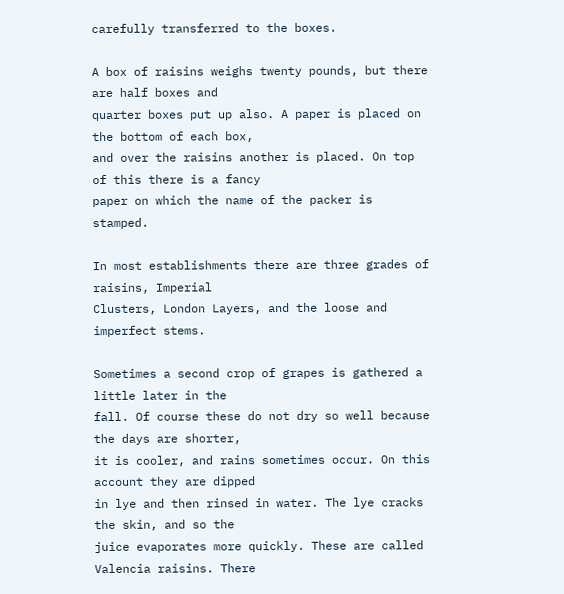carefully transferred to the boxes.

A box of raisins weighs twenty pounds, but there are half boxes and
quarter boxes put up also. A paper is placed on the bottom of each box,
and over the raisins another is placed. On top of this there is a fancy
paper on which the name of the packer is stamped.

In most establishments there are three grades of raisins, Imperial
Clusters, London Layers, and the loose and imperfect stems.

Sometimes a second crop of grapes is gathered a little later in the
fall. Of course these do not dry so well because the days are shorter,
it is cooler, and rains sometimes occur. On this account they are dipped
in lye and then rinsed in water. The lye cracks the skin, and so the
juice evaporates more quickly. These are called Valencia raisins. There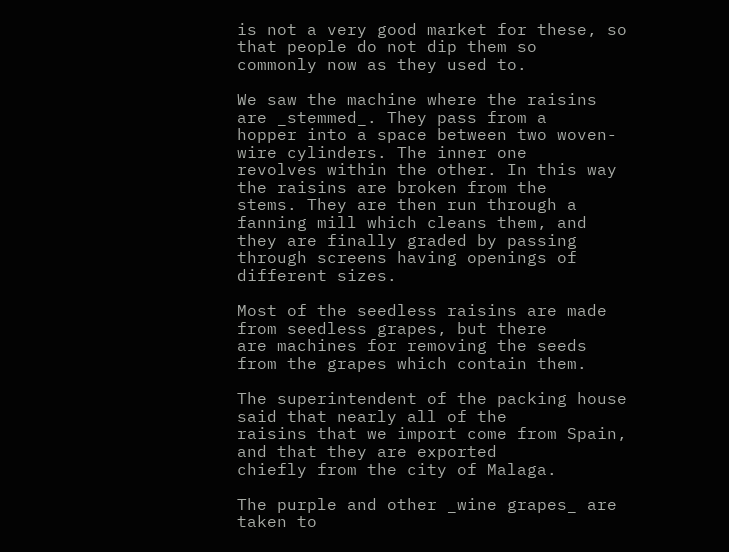is not a very good market for these, so that people do not dip them so
commonly now as they used to.

We saw the machine where the raisins are _stemmed_. They pass from a
hopper into a space between two woven-wire cylinders. The inner one
revolves within the other. In this way the raisins are broken from the
stems. They are then run through a fanning mill which cleans them, and
they are finally graded by passing through screens having openings of
different sizes.

Most of the seedless raisins are made from seedless grapes, but there
are machines for removing the seeds from the grapes which contain them.

The superintendent of the packing house said that nearly all of the
raisins that we import come from Spain, and that they are exported
chiefly from the city of Malaga.

The purple and other _wine grapes_ are taken to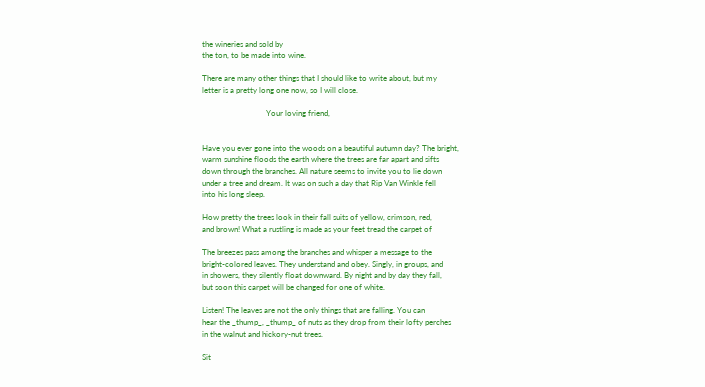the wineries and sold by
the ton, to be made into wine.

There are many other things that I should like to write about, but my
letter is a pretty long one now, so I will close.

                                Your loving friend,


Have you ever gone into the woods on a beautiful autumn day? The bright,
warm sunshine floods the earth where the trees are far apart and sifts
down through the branches. All nature seems to invite you to lie down
under a tree and dream. It was on such a day that Rip Van Winkle fell
into his long sleep.

How pretty the trees look in their fall suits of yellow, crimson, red,
and brown! What a rustling is made as your feet tread the carpet of

The breezes pass among the branches and whisper a message to the
bright-colored leaves. They understand and obey. Singly, in groups, and
in showers, they silently float downward. By night and by day they fall,
but soon this carpet will be changed for one of white.

Listen! The leaves are not the only things that are falling. You can
hear the _thump_, _thump_ of nuts as they drop from their lofty perches
in the walnut and hickory-nut trees.

Sit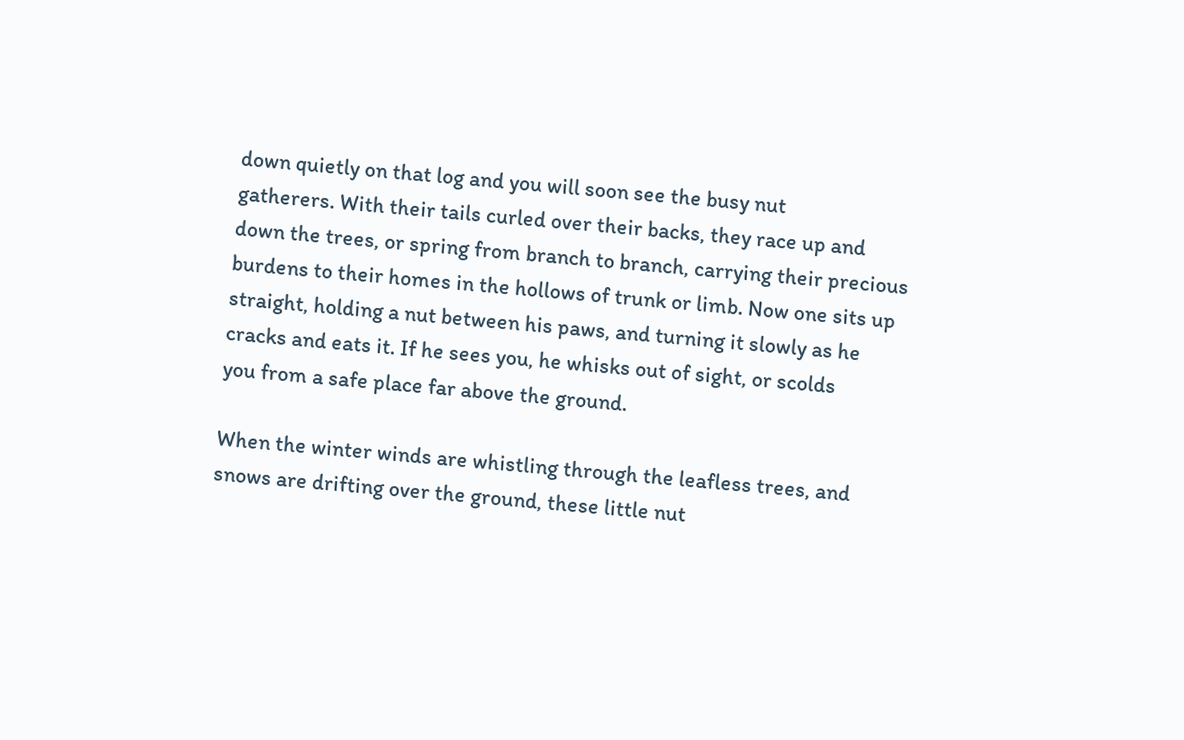down quietly on that log and you will soon see the busy nut
gatherers. With their tails curled over their backs, they race up and
down the trees, or spring from branch to branch, carrying their precious
burdens to their homes in the hollows of trunk or limb. Now one sits up
straight, holding a nut between his paws, and turning it slowly as he
cracks and eats it. If he sees you, he whisks out of sight, or scolds
you from a safe place far above the ground.

When the winter winds are whistling through the leafless trees, and
snows are drifting over the ground, these little nut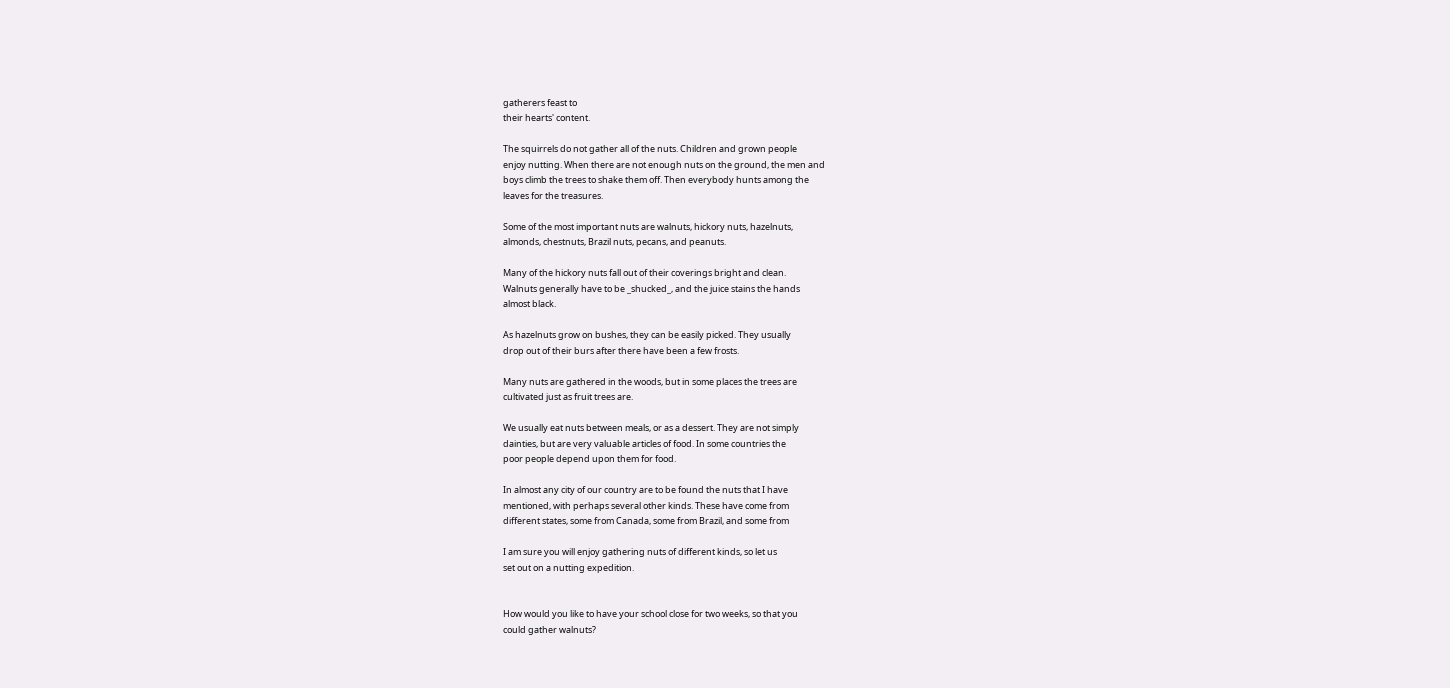gatherers feast to
their hearts' content.

The squirrels do not gather all of the nuts. Children and grown people
enjoy nutting. When there are not enough nuts on the ground, the men and
boys climb the trees to shake them off. Then everybody hunts among the
leaves for the treasures.

Some of the most important nuts are walnuts, hickory nuts, hazelnuts,
almonds, chestnuts, Brazil nuts, pecans, and peanuts.

Many of the hickory nuts fall out of their coverings bright and clean.
Walnuts generally have to be _shucked_, and the juice stains the hands
almost black.

As hazelnuts grow on bushes, they can be easily picked. They usually
drop out of their burs after there have been a few frosts.

Many nuts are gathered in the woods, but in some places the trees are
cultivated just as fruit trees are.

We usually eat nuts between meals, or as a dessert. They are not simply
dainties, but are very valuable articles of food. In some countries the
poor people depend upon them for food.

In almost any city of our country are to be found the nuts that I have
mentioned, with perhaps several other kinds. These have come from
different states, some from Canada, some from Brazil, and some from

I am sure you will enjoy gathering nuts of different kinds, so let us
set out on a nutting expedition.


How would you like to have your school close for two weeks, so that you
could gather walnuts?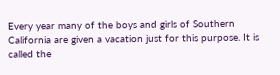Every year many of the boys and girls of Southern
California are given a vacation just for this purpose. It is called the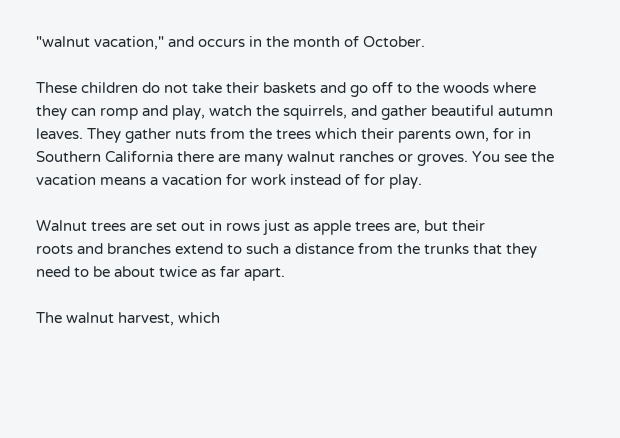"walnut vacation," and occurs in the month of October.

These children do not take their baskets and go off to the woods where
they can romp and play, watch the squirrels, and gather beautiful autumn
leaves. They gather nuts from the trees which their parents own, for in
Southern California there are many walnut ranches or groves. You see the
vacation means a vacation for work instead of for play.

Walnut trees are set out in rows just as apple trees are, but their
roots and branches extend to such a distance from the trunks that they
need to be about twice as far apart.

The walnut harvest, which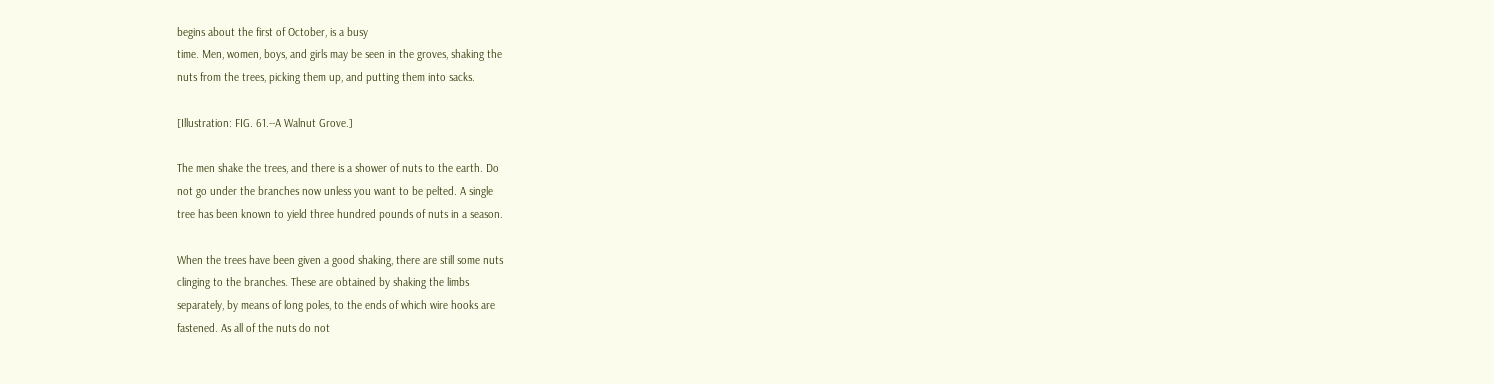begins about the first of October, is a busy
time. Men, women, boys, and girls may be seen in the groves, shaking the
nuts from the trees, picking them up, and putting them into sacks.

[Illustration: FIG. 61.--A Walnut Grove.]

The men shake the trees, and there is a shower of nuts to the earth. Do
not go under the branches now unless you want to be pelted. A single
tree has been known to yield three hundred pounds of nuts in a season.

When the trees have been given a good shaking, there are still some nuts
clinging to the branches. These are obtained by shaking the limbs
separately, by means of long poles, to the ends of which wire hooks are
fastened. As all of the nuts do not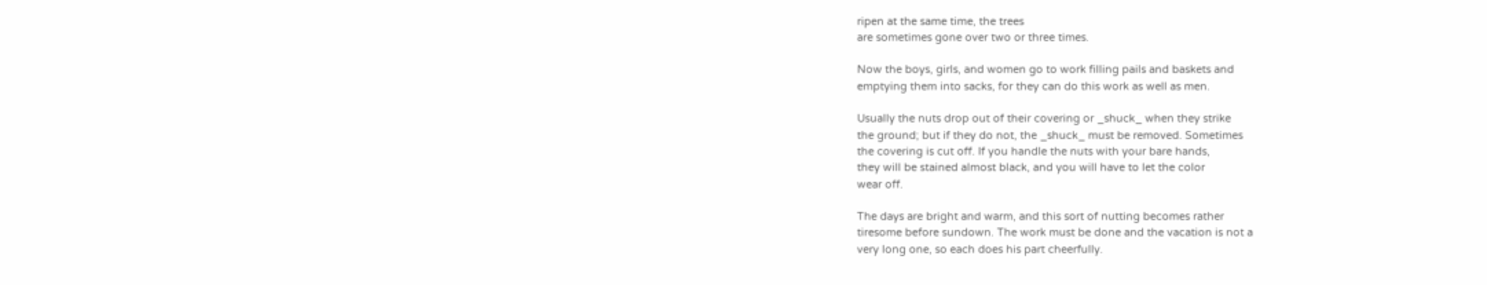ripen at the same time, the trees
are sometimes gone over two or three times.

Now the boys, girls, and women go to work filling pails and baskets and
emptying them into sacks, for they can do this work as well as men.

Usually the nuts drop out of their covering or _shuck_ when they strike
the ground; but if they do not, the _shuck_ must be removed. Sometimes
the covering is cut off. If you handle the nuts with your bare hands,
they will be stained almost black, and you will have to let the color
wear off.

The days are bright and warm, and this sort of nutting becomes rather
tiresome before sundown. The work must be done and the vacation is not a
very long one, so each does his part cheerfully.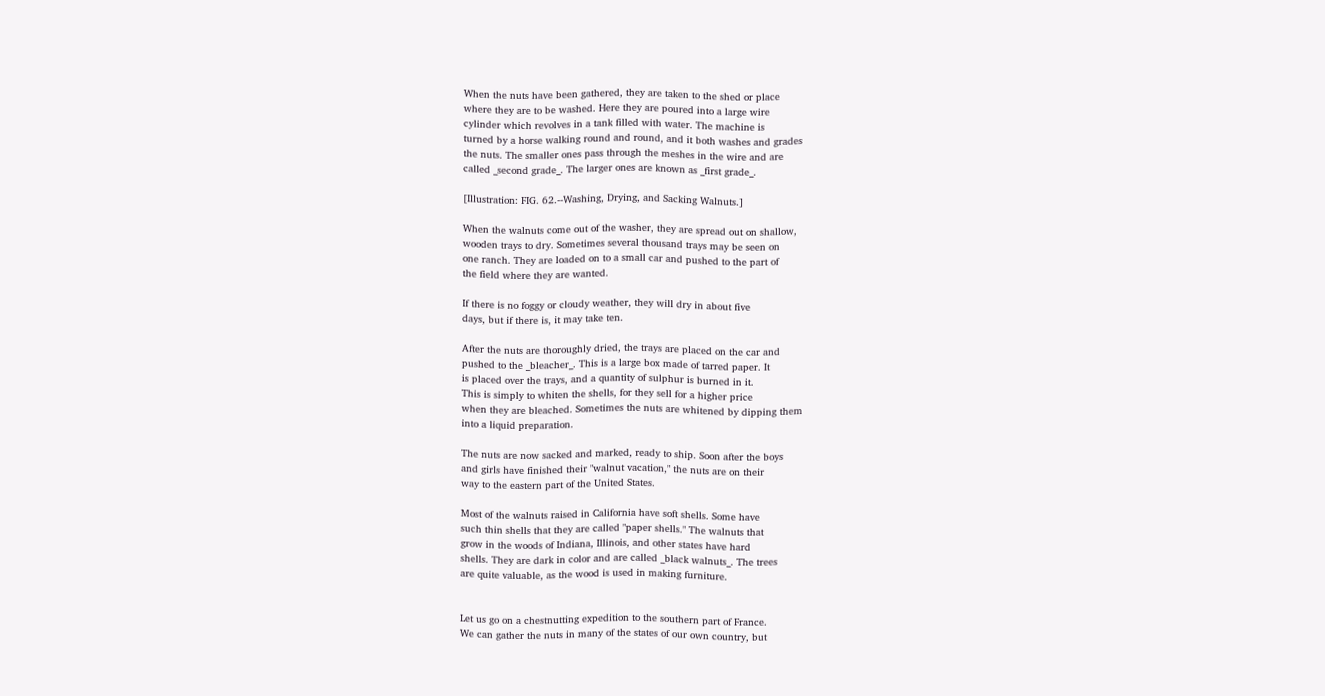When the nuts have been gathered, they are taken to the shed or place
where they are to be washed. Here they are poured into a large wire
cylinder which revolves in a tank filled with water. The machine is
turned by a horse walking round and round, and it both washes and grades
the nuts. The smaller ones pass through the meshes in the wire and are
called _second grade_. The larger ones are known as _first grade_.

[Illustration: FIG. 62.--Washing, Drying, and Sacking Walnuts.]

When the walnuts come out of the washer, they are spread out on shallow,
wooden trays to dry. Sometimes several thousand trays may be seen on
one ranch. They are loaded on to a small car and pushed to the part of
the field where they are wanted.

If there is no foggy or cloudy weather, they will dry in about five
days, but if there is, it may take ten.

After the nuts are thoroughly dried, the trays are placed on the car and
pushed to the _bleacher_. This is a large box made of tarred paper. It
is placed over the trays, and a quantity of sulphur is burned in it.
This is simply to whiten the shells, for they sell for a higher price
when they are bleached. Sometimes the nuts are whitened by dipping them
into a liquid preparation.

The nuts are now sacked and marked, ready to ship. Soon after the boys
and girls have finished their "walnut vacation," the nuts are on their
way to the eastern part of the United States.

Most of the walnuts raised in California have soft shells. Some have
such thin shells that they are called "paper shells." The walnuts that
grow in the woods of Indiana, Illinois, and other states have hard
shells. They are dark in color and are called _black walnuts_. The trees
are quite valuable, as the wood is used in making furniture.


Let us go on a chestnutting expedition to the southern part of France.
We can gather the nuts in many of the states of our own country, but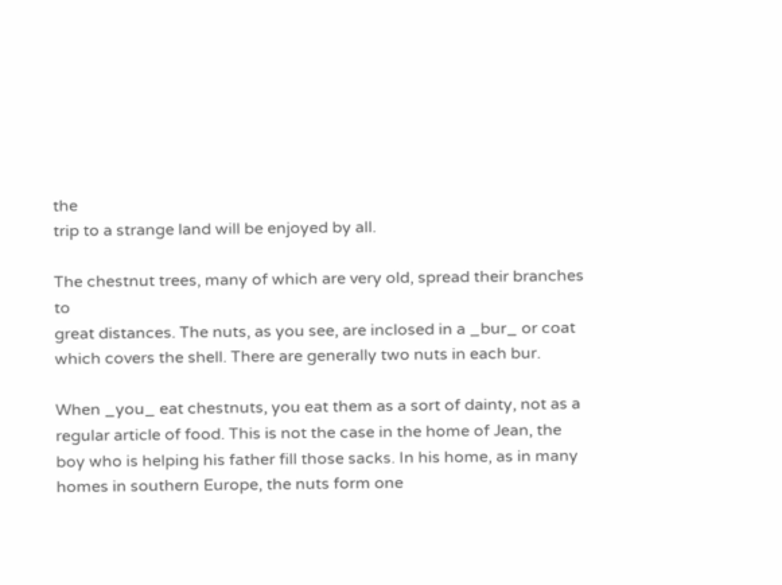the
trip to a strange land will be enjoyed by all.

The chestnut trees, many of which are very old, spread their branches to
great distances. The nuts, as you see, are inclosed in a _bur_ or coat
which covers the shell. There are generally two nuts in each bur.

When _you_ eat chestnuts, you eat them as a sort of dainty, not as a
regular article of food. This is not the case in the home of Jean, the
boy who is helping his father fill those sacks. In his home, as in many
homes in southern Europe, the nuts form one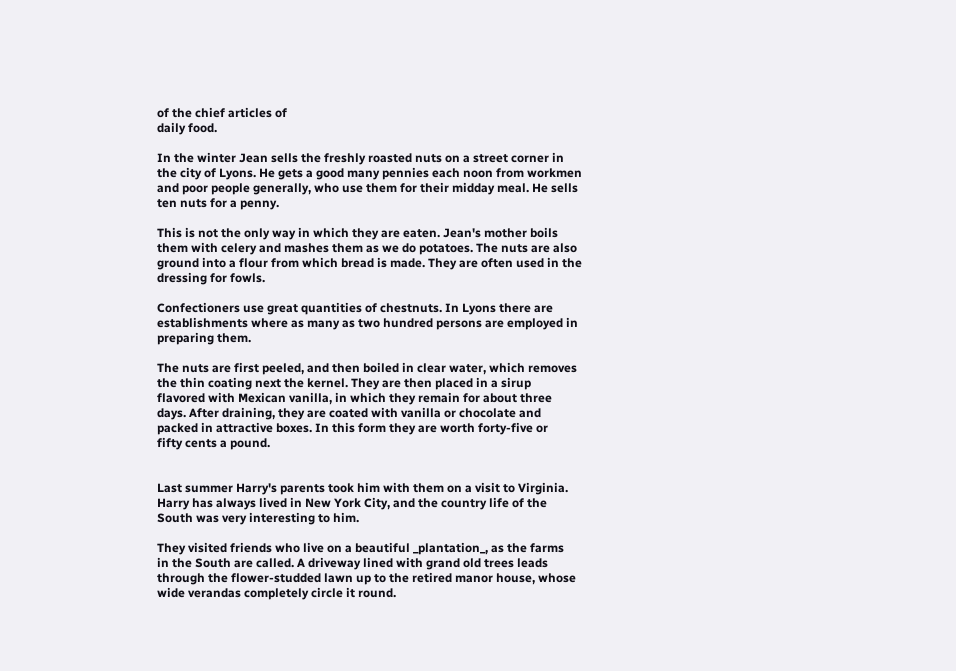of the chief articles of
daily food.

In the winter Jean sells the freshly roasted nuts on a street corner in
the city of Lyons. He gets a good many pennies each noon from workmen
and poor people generally, who use them for their midday meal. He sells
ten nuts for a penny.

This is not the only way in which they are eaten. Jean's mother boils
them with celery and mashes them as we do potatoes. The nuts are also
ground into a flour from which bread is made. They are often used in the
dressing for fowls.

Confectioners use great quantities of chestnuts. In Lyons there are
establishments where as many as two hundred persons are employed in
preparing them.

The nuts are first peeled, and then boiled in clear water, which removes
the thin coating next the kernel. They are then placed in a sirup
flavored with Mexican vanilla, in which they remain for about three
days. After draining, they are coated with vanilla or chocolate and
packed in attractive boxes. In this form they are worth forty-five or
fifty cents a pound.


Last summer Harry's parents took him with them on a visit to Virginia.
Harry has always lived in New York City, and the country life of the
South was very interesting to him.

They visited friends who live on a beautiful _plantation_, as the farms
in the South are called. A driveway lined with grand old trees leads
through the flower-studded lawn up to the retired manor house, whose
wide verandas completely circle it round.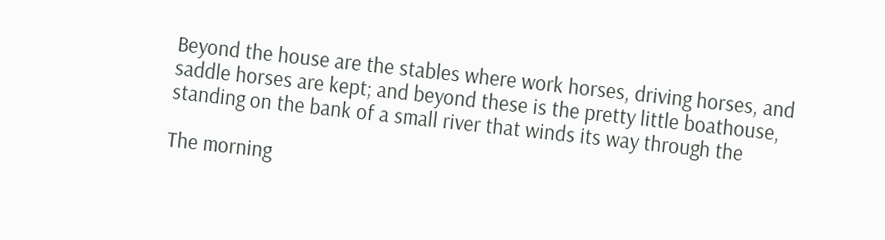Beyond the house are the stables where work horses, driving horses, and
saddle horses are kept; and beyond these is the pretty little boathouse,
standing on the bank of a small river that winds its way through the

The morning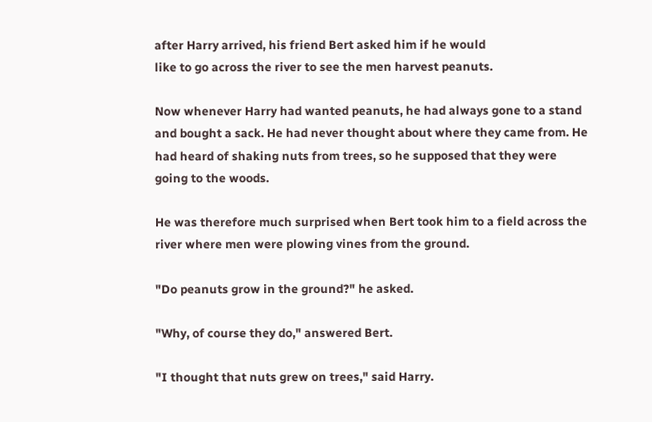after Harry arrived, his friend Bert asked him if he would
like to go across the river to see the men harvest peanuts.

Now whenever Harry had wanted peanuts, he had always gone to a stand
and bought a sack. He had never thought about where they came from. He
had heard of shaking nuts from trees, so he supposed that they were
going to the woods.

He was therefore much surprised when Bert took him to a field across the
river where men were plowing vines from the ground.

"Do peanuts grow in the ground?" he asked.

"Why, of course they do," answered Bert.

"I thought that nuts grew on trees," said Harry.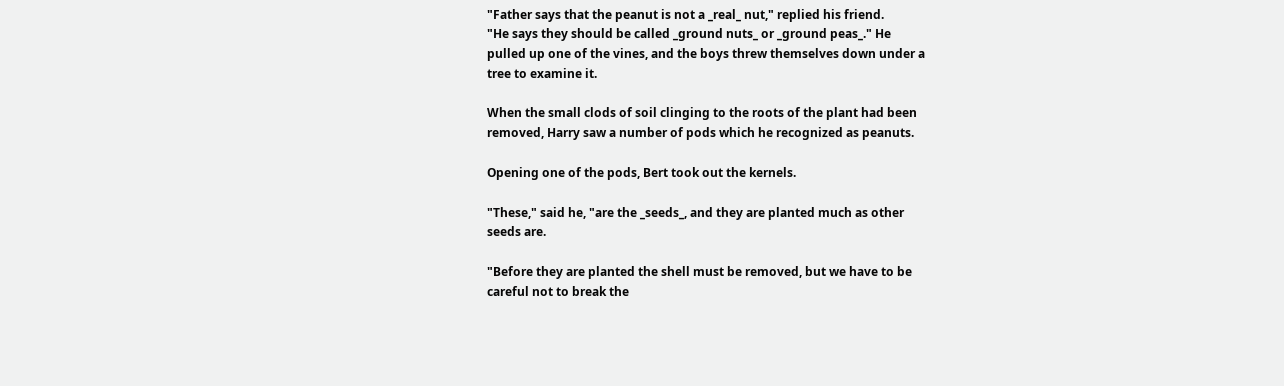"Father says that the peanut is not a _real_ nut," replied his friend.
"He says they should be called _ground nuts_ or _ground peas_." He
pulled up one of the vines, and the boys threw themselves down under a
tree to examine it.

When the small clods of soil clinging to the roots of the plant had been
removed, Harry saw a number of pods which he recognized as peanuts.

Opening one of the pods, Bert took out the kernels.

"These," said he, "are the _seeds_, and they are planted much as other
seeds are.

"Before they are planted the shell must be removed, but we have to be
careful not to break the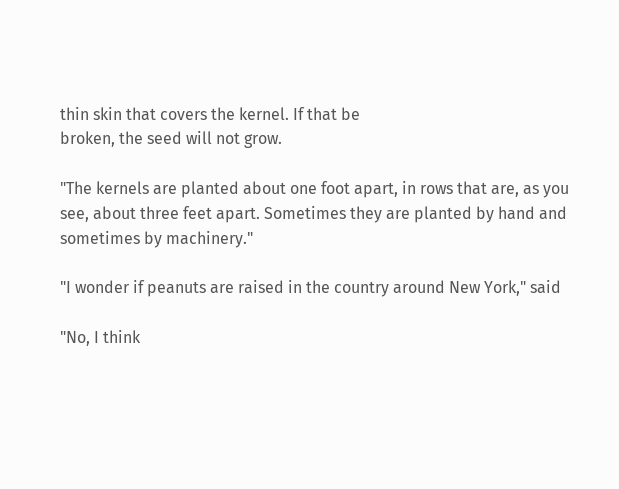thin skin that covers the kernel. If that be
broken, the seed will not grow.

"The kernels are planted about one foot apart, in rows that are, as you
see, about three feet apart. Sometimes they are planted by hand and
sometimes by machinery."

"I wonder if peanuts are raised in the country around New York," said

"No, I think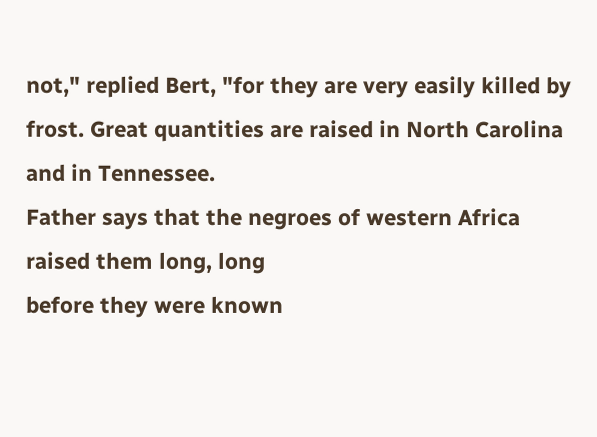not," replied Bert, "for they are very easily killed by
frost. Great quantities are raised in North Carolina and in Tennessee.
Father says that the negroes of western Africa raised them long, long
before they were known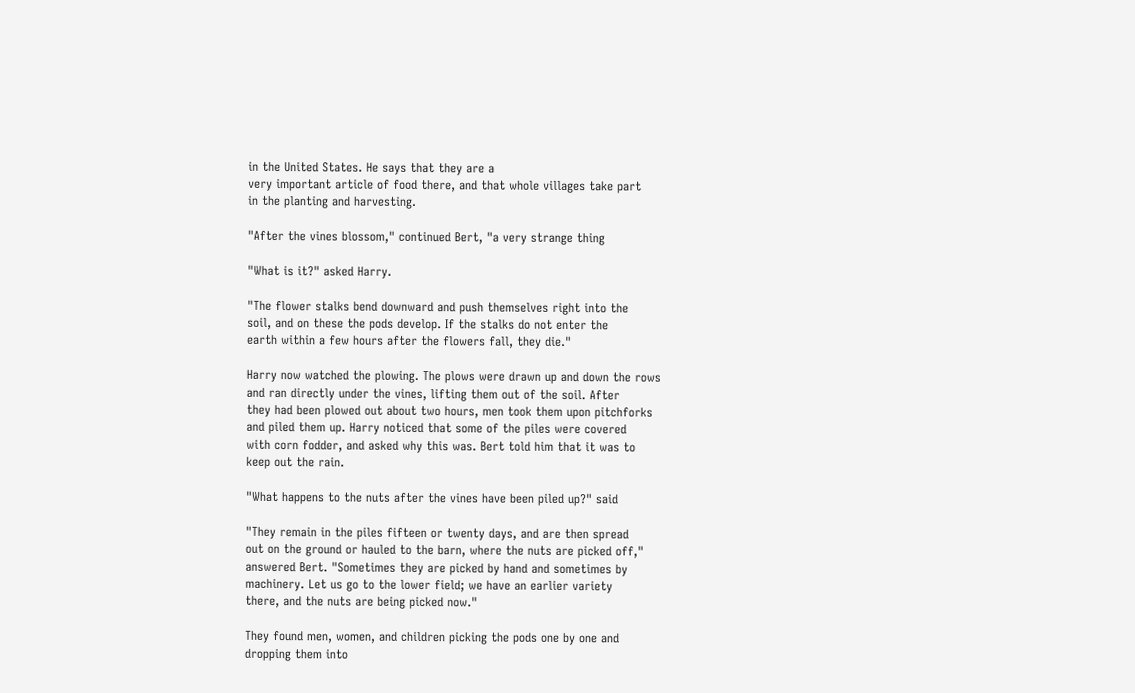in the United States. He says that they are a
very important article of food there, and that whole villages take part
in the planting and harvesting.

"After the vines blossom," continued Bert, "a very strange thing

"What is it?" asked Harry.

"The flower stalks bend downward and push themselves right into the
soil, and on these the pods develop. If the stalks do not enter the
earth within a few hours after the flowers fall, they die."

Harry now watched the plowing. The plows were drawn up and down the rows
and ran directly under the vines, lifting them out of the soil. After
they had been plowed out about two hours, men took them upon pitchforks
and piled them up. Harry noticed that some of the piles were covered
with corn fodder, and asked why this was. Bert told him that it was to
keep out the rain.

"What happens to the nuts after the vines have been piled up?" said

"They remain in the piles fifteen or twenty days, and are then spread
out on the ground or hauled to the barn, where the nuts are picked off,"
answered Bert. "Sometimes they are picked by hand and sometimes by
machinery. Let us go to the lower field; we have an earlier variety
there, and the nuts are being picked now."

They found men, women, and children picking the pods one by one and
dropping them into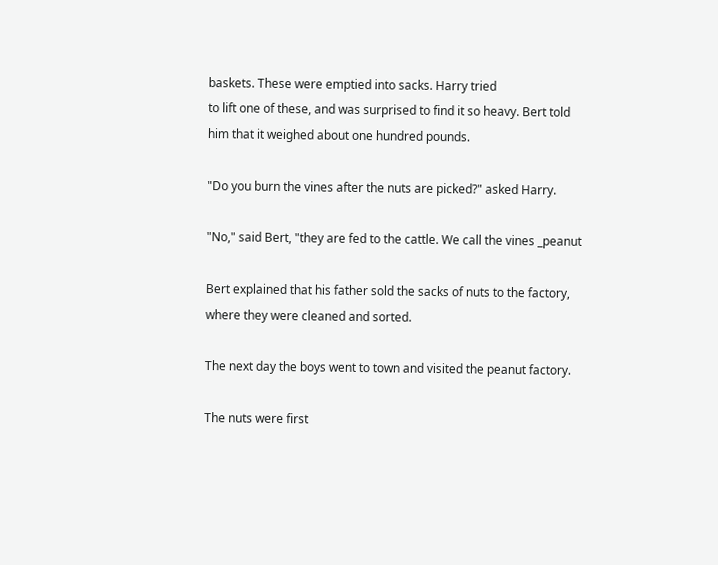baskets. These were emptied into sacks. Harry tried
to lift one of these, and was surprised to find it so heavy. Bert told
him that it weighed about one hundred pounds.

"Do you burn the vines after the nuts are picked?" asked Harry.

"No," said Bert, "they are fed to the cattle. We call the vines _peanut

Bert explained that his father sold the sacks of nuts to the factory,
where they were cleaned and sorted.

The next day the boys went to town and visited the peanut factory.

The nuts were first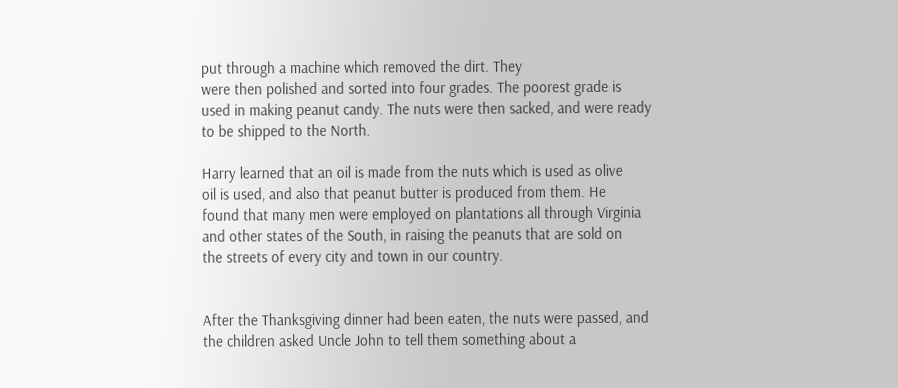put through a machine which removed the dirt. They
were then polished and sorted into four grades. The poorest grade is
used in making peanut candy. The nuts were then sacked, and were ready
to be shipped to the North.

Harry learned that an oil is made from the nuts which is used as olive
oil is used, and also that peanut butter is produced from them. He
found that many men were employed on plantations all through Virginia
and other states of the South, in raising the peanuts that are sold on
the streets of every city and town in our country.


After the Thanksgiving dinner had been eaten, the nuts were passed, and
the children asked Uncle John to tell them something about a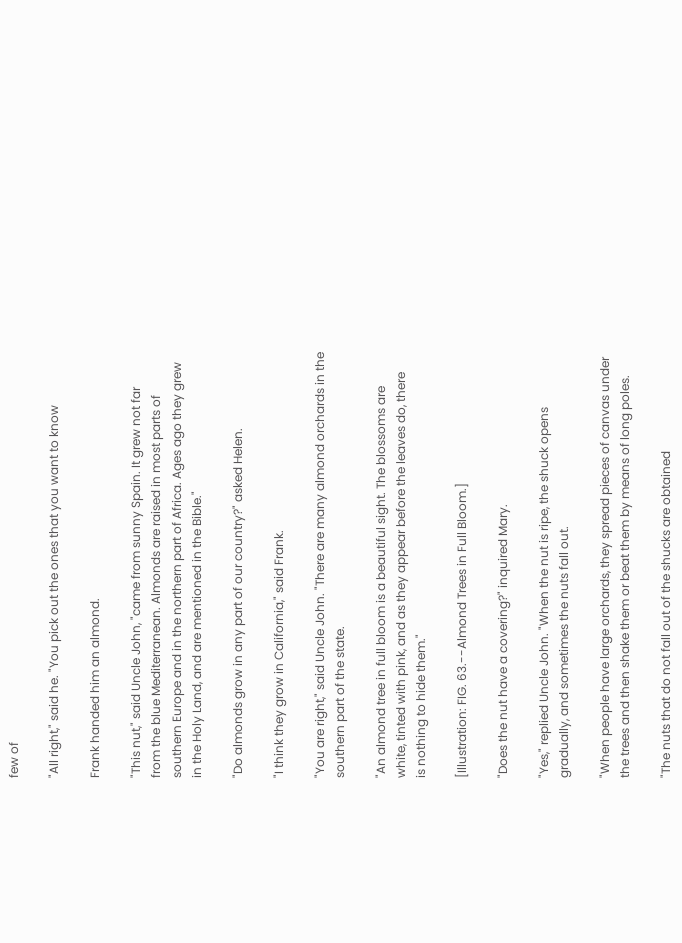few of

"All right," said he. "You pick out the ones that you want to know

Frank handed him an almond.

"This nut," said Uncle John, "came from sunny Spain. It grew not far
from the blue Mediterranean. Almonds are raised in most parts of
southern Europe and in the northern part of Africa. Ages ago they grew
in the Holy Land, and are mentioned in the Bible."

"Do almonds grow in any part of our country?" asked Helen.

"I think they grow in California," said Frank.

"You are right," said Uncle John. "There are many almond orchards in the
southern part of the state.

"An almond tree in full bloom is a beautiful sight. The blossoms are
white, tinted with pink, and as they appear before the leaves do, there
is nothing to hide them."

[Illustration: FIG. 63.--Almond Trees in Full Bloom.]

"Does the nut have a covering?" inquired Mary.

"Yes," replied Uncle John. "When the nut is ripe, the shuck opens
gradually, and sometimes the nuts fall out.

"When people have large orchards, they spread pieces of canvas under
the trees and then shake them or beat them by means of long poles.

"The nuts that do not fall out of the shucks are obtained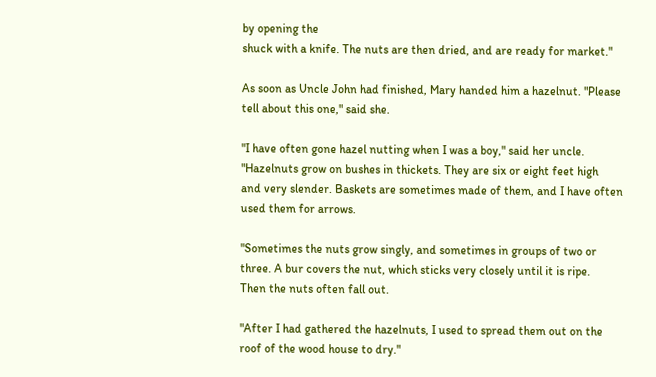by opening the
shuck with a knife. The nuts are then dried, and are ready for market."

As soon as Uncle John had finished, Mary handed him a hazelnut. "Please
tell about this one," said she.

"I have often gone hazel nutting when I was a boy," said her uncle.
"Hazelnuts grow on bushes in thickets. They are six or eight feet high
and very slender. Baskets are sometimes made of them, and I have often
used them for arrows.

"Sometimes the nuts grow singly, and sometimes in groups of two or
three. A bur covers the nut, which sticks very closely until it is ripe.
Then the nuts often fall out.

"After I had gathered the hazelnuts, I used to spread them out on the
roof of the wood house to dry."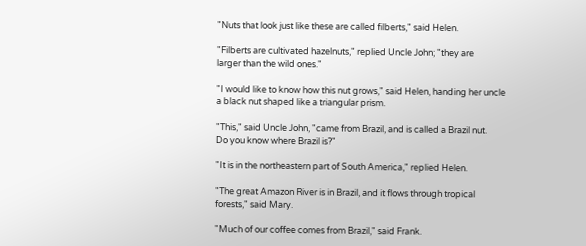"Nuts that look just like these are called filberts," said Helen.

"Filberts are cultivated hazelnuts," replied Uncle John; "they are
larger than the wild ones."

"I would like to know how this nut grows," said Helen, handing her uncle
a black nut shaped like a triangular prism.

"This," said Uncle John, "came from Brazil, and is called a Brazil nut.
Do you know where Brazil is?"

"It is in the northeastern part of South America," replied Helen.

"The great Amazon River is in Brazil, and it flows through tropical
forests," said Mary.

"Much of our coffee comes from Brazil," said Frank.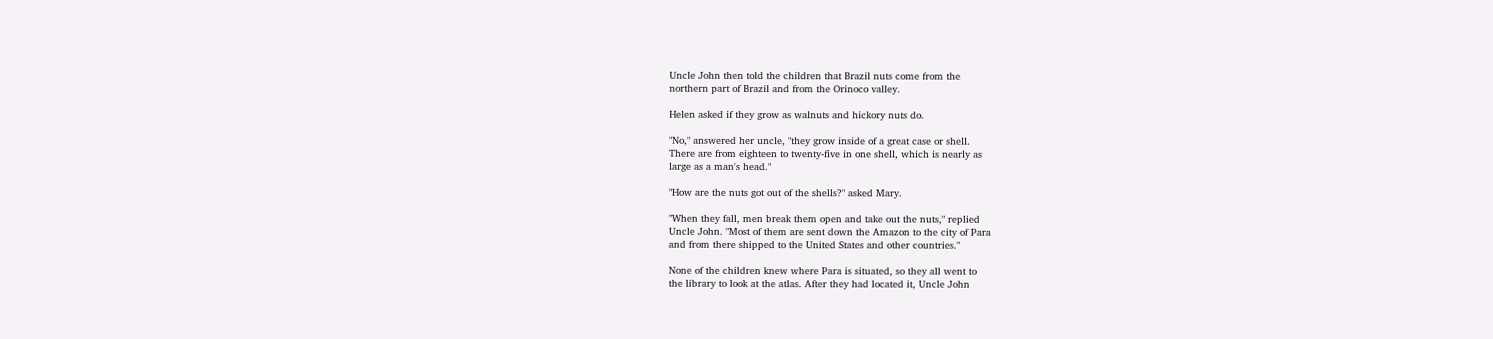Uncle John then told the children that Brazil nuts come from the
northern part of Brazil and from the Orinoco valley.

Helen asked if they grow as walnuts and hickory nuts do.

"No," answered her uncle, "they grow inside of a great case or shell.
There are from eighteen to twenty-five in one shell, which is nearly as
large as a man's head."

"How are the nuts got out of the shells?" asked Mary.

"When they fall, men break them open and take out the nuts," replied
Uncle John. "Most of them are sent down the Amazon to the city of Para
and from there shipped to the United States and other countries."

None of the children knew where Para is situated, so they all went to
the library to look at the atlas. After they had located it, Uncle John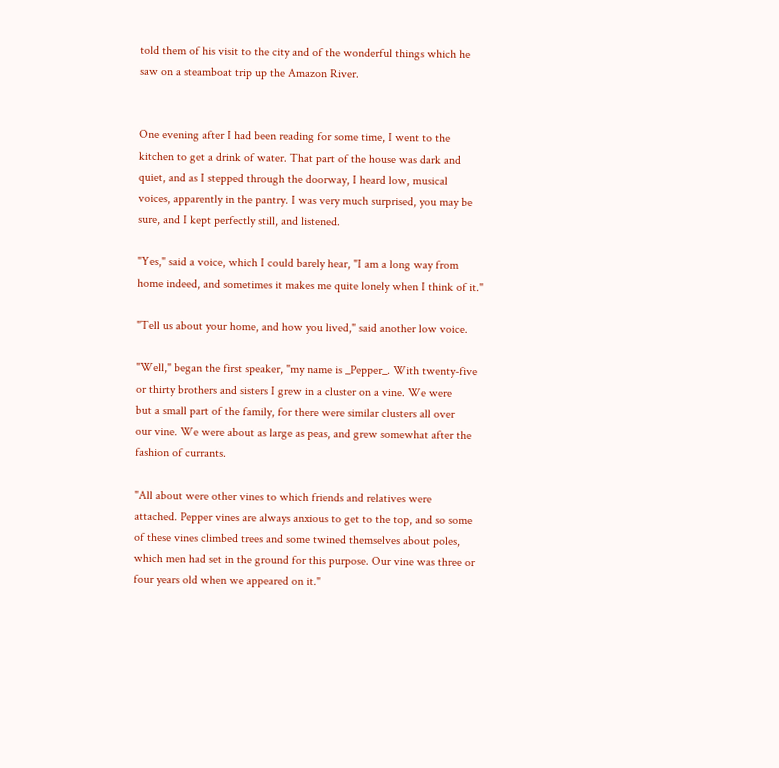told them of his visit to the city and of the wonderful things which he
saw on a steamboat trip up the Amazon River.


One evening after I had been reading for some time, I went to the
kitchen to get a drink of water. That part of the house was dark and
quiet, and as I stepped through the doorway, I heard low, musical
voices, apparently in the pantry. I was very much surprised, you may be
sure, and I kept perfectly still, and listened.

"Yes," said a voice, which I could barely hear, "I am a long way from
home indeed, and sometimes it makes me quite lonely when I think of it."

"Tell us about your home, and how you lived," said another low voice.

"Well," began the first speaker, "my name is _Pepper_. With twenty-five
or thirty brothers and sisters I grew in a cluster on a vine. We were
but a small part of the family, for there were similar clusters all over
our vine. We were about as large as peas, and grew somewhat after the
fashion of currants.

"All about were other vines to which friends and relatives were
attached. Pepper vines are always anxious to get to the top, and so some
of these vines climbed trees and some twined themselves about poles,
which men had set in the ground for this purpose. Our vine was three or
four years old when we appeared on it."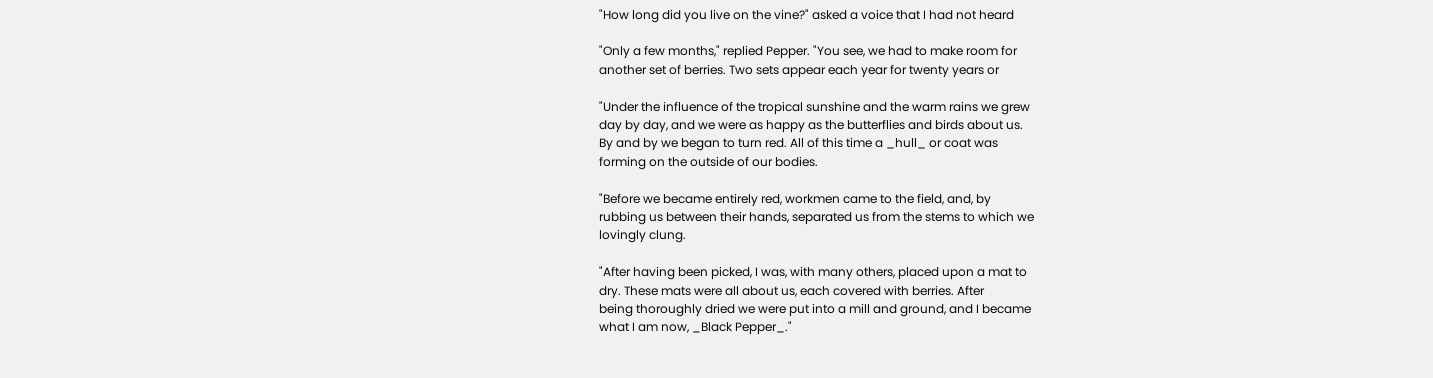"How long did you live on the vine?" asked a voice that I had not heard

"Only a few months," replied Pepper. "You see, we had to make room for
another set of berries. Two sets appear each year for twenty years or

"Under the influence of the tropical sunshine and the warm rains we grew
day by day, and we were as happy as the butterflies and birds about us.
By and by we began to turn red. All of this time a _hull_ or coat was
forming on the outside of our bodies.

"Before we became entirely red, workmen came to the field, and, by
rubbing us between their hands, separated us from the stems to which we
lovingly clung.

"After having been picked, I was, with many others, placed upon a mat to
dry. These mats were all about us, each covered with berries. After
being thoroughly dried we were put into a mill and ground, and I became
what I am now, _Black Pepper_."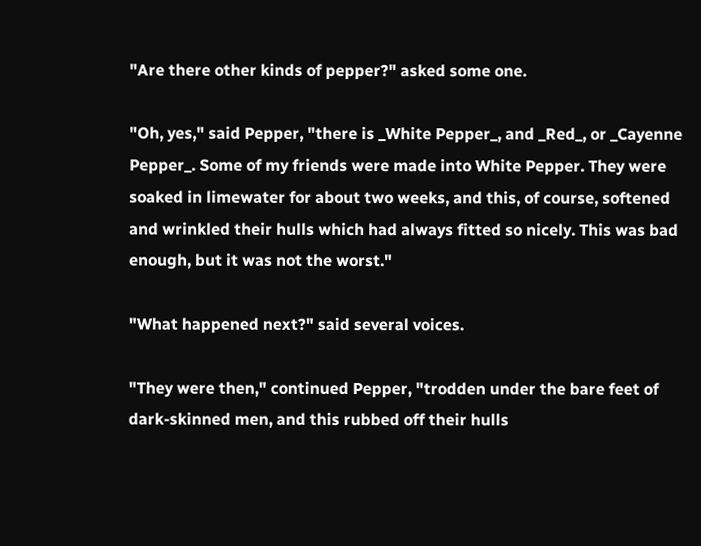"Are there other kinds of pepper?" asked some one.

"Oh, yes," said Pepper, "there is _White Pepper_, and _Red_, or _Cayenne
Pepper_. Some of my friends were made into White Pepper. They were
soaked in limewater for about two weeks, and this, of course, softened
and wrinkled their hulls which had always fitted so nicely. This was bad
enough, but it was not the worst."

"What happened next?" said several voices.

"They were then," continued Pepper, "trodden under the bare feet of
dark-skinned men, and this rubbed off their hulls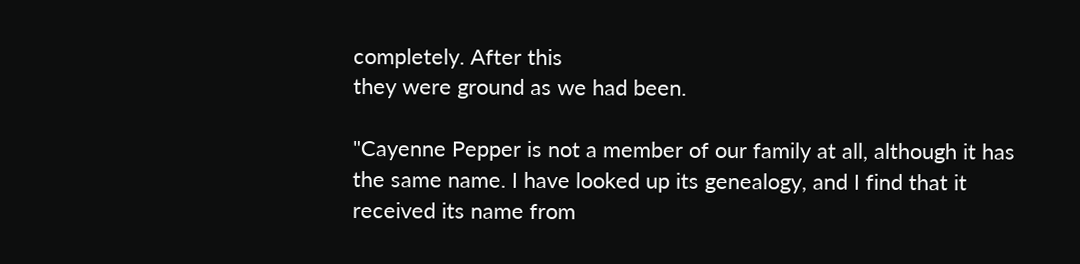completely. After this
they were ground as we had been.

"Cayenne Pepper is not a member of our family at all, although it has
the same name. I have looked up its genealogy, and I find that it
received its name from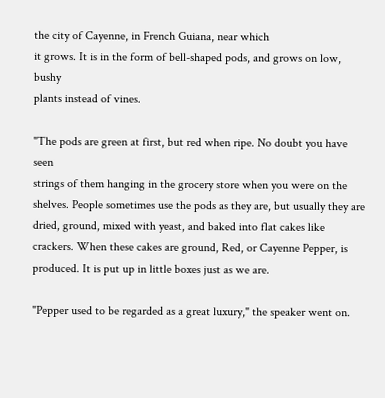the city of Cayenne, in French Guiana, near which
it grows. It is in the form of bell-shaped pods, and grows on low, bushy
plants instead of vines.

"The pods are green at first, but red when ripe. No doubt you have seen
strings of them hanging in the grocery store when you were on the
shelves. People sometimes use the pods as they are, but usually they are
dried, ground, mixed with yeast, and baked into flat cakes like
crackers. When these cakes are ground, Red, or Cayenne Pepper, is
produced. It is put up in little boxes just as we are.

"Pepper used to be regarded as a great luxury," the speaker went on.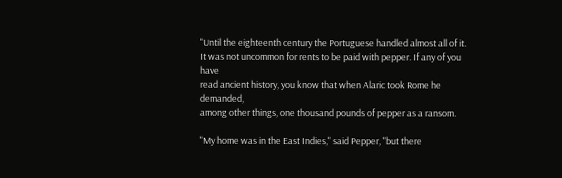"Until the eighteenth century the Portuguese handled almost all of it.
It was not uncommon for rents to be paid with pepper. If any of you have
read ancient history, you know that when Alaric took Rome he demanded,
among other things, one thousand pounds of pepper as a ransom.

"My home was in the East Indies," said Pepper, "but there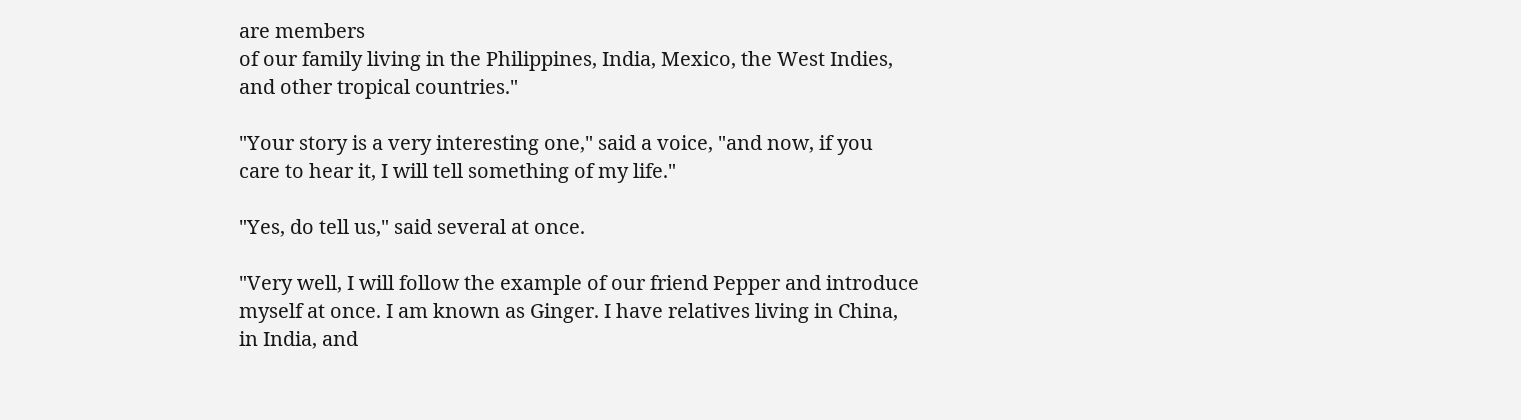are members
of our family living in the Philippines, India, Mexico, the West Indies,
and other tropical countries."

"Your story is a very interesting one," said a voice, "and now, if you
care to hear it, I will tell something of my life."

"Yes, do tell us," said several at once.

"Very well, I will follow the example of our friend Pepper and introduce
myself at once. I am known as Ginger. I have relatives living in China,
in India, and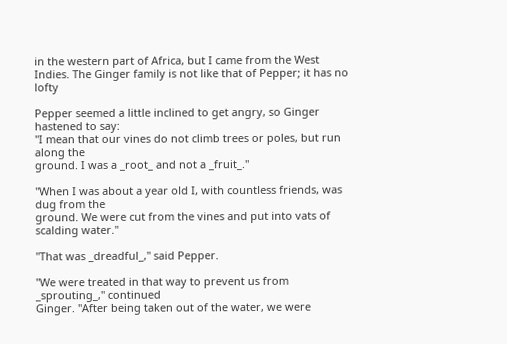in the western part of Africa, but I came from the West
Indies. The Ginger family is not like that of Pepper; it has no lofty

Pepper seemed a little inclined to get angry, so Ginger hastened to say:
"I mean that our vines do not climb trees or poles, but run along the
ground. I was a _root_ and not a _fruit_."

"When I was about a year old I, with countless friends, was dug from the
ground. We were cut from the vines and put into vats of scalding water."

"That was _dreadful_," said Pepper.

"We were treated in that way to prevent us from _sprouting_," continued
Ginger. "After being taken out of the water, we were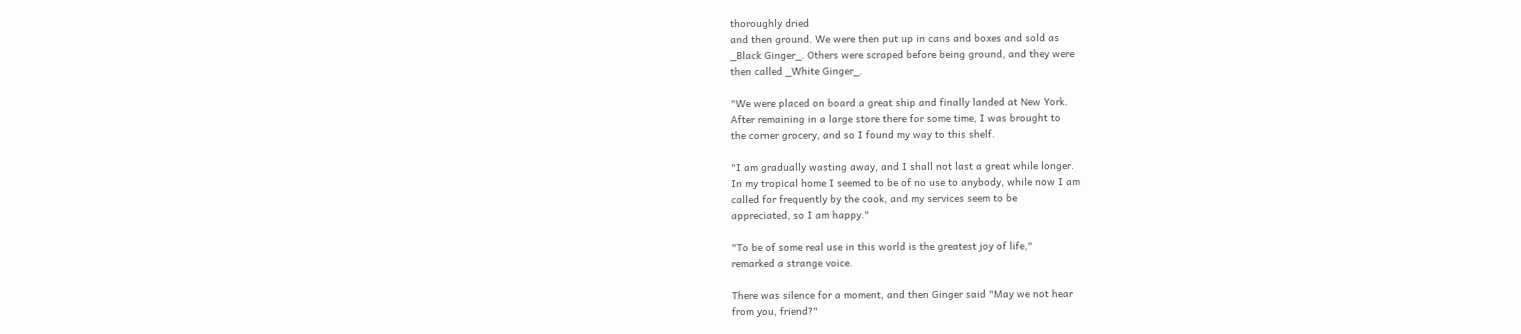thoroughly dried
and then ground. We were then put up in cans and boxes and sold as
_Black Ginger_. Others were scraped before being ground, and they were
then called _White Ginger_.

"We were placed on board a great ship and finally landed at New York.
After remaining in a large store there for some time, I was brought to
the corner grocery, and so I found my way to this shelf.

"I am gradually wasting away, and I shall not last a great while longer.
In my tropical home I seemed to be of no use to anybody, while now I am
called for frequently by the cook, and my services seem to be
appreciated, so I am happy."

"To be of some real use in this world is the greatest joy of life,"
remarked a strange voice.

There was silence for a moment, and then Ginger said "May we not hear
from you, friend?"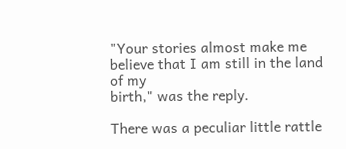"Your stories almost make me believe that I am still in the land of my
birth," was the reply.

There was a peculiar little rattle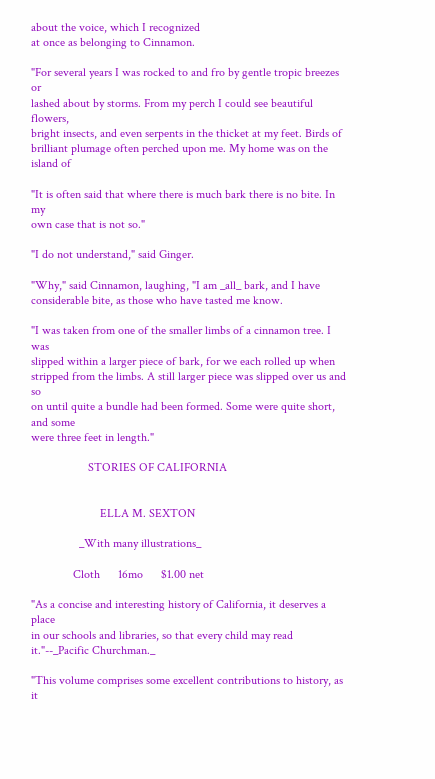about the voice, which I recognized
at once as belonging to Cinnamon.

"For several years I was rocked to and fro by gentle tropic breezes or
lashed about by storms. From my perch I could see beautiful flowers,
bright insects, and even serpents in the thicket at my feet. Birds of
brilliant plumage often perched upon me. My home was on the island of

"It is often said that where there is much bark there is no bite. In my
own case that is not so."

"I do not understand," said Ginger.

"Why," said Cinnamon, laughing, "I am _all_ bark, and I have
considerable bite, as those who have tasted me know.

"I was taken from one of the smaller limbs of a cinnamon tree. I was
slipped within a larger piece of bark, for we each rolled up when
stripped from the limbs. A still larger piece was slipped over us and so
on until quite a bundle had been formed. Some were quite short, and some
were three feet in length."

                   STORIES OF CALIFORNIA


                       ELLA M. SEXTON

                _With many illustrations_

              Cloth      16mo      $1.00 net

"As a concise and interesting history of California, it deserves a place
in our schools and libraries, so that every child may read
it."--_Pacific Churchman._

"This volume comprises some excellent contributions to history, as it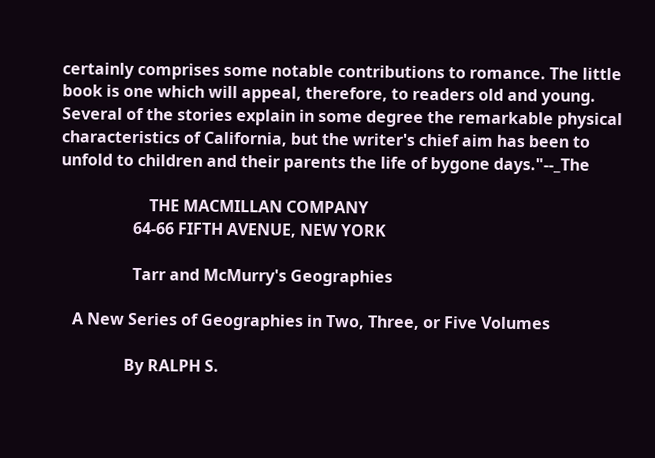certainly comprises some notable contributions to romance. The little
book is one which will appeal, therefore, to readers old and young.
Several of the stories explain in some degree the remarkable physical
characteristics of California, but the writer's chief aim has been to
unfold to children and their parents the life of bygone days."--_The

                      THE MACMILLAN COMPANY
                  64-66 FIFTH AVENUE, NEW YORK

                  Tarr and McMurry's Geographies

   A New Series of Geographies in Two, Three, or Five Volumes

                By RALPH S.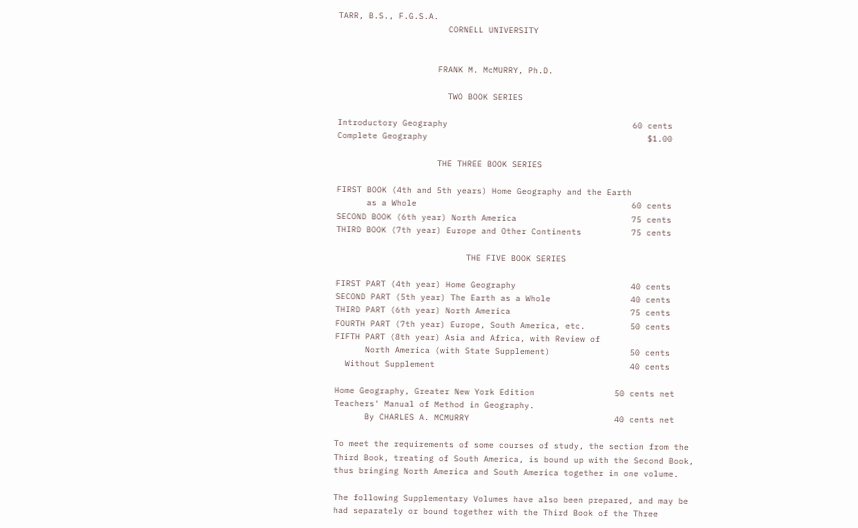TARR, B.S., F.G.S.A.
                      CORNELL UNIVERSITY


                    FRANK M. McMURRY, Ph.D.

                      TWO BOOK SERIES

Introductory Geography                                     60 cents
Complete Geography                                            $1.00

                    THE THREE BOOK SERIES

FIRST BOOK (4th and 5th years) Home Geography and the Earth
      as a Whole                                           60 cents
SECOND BOOK (6th year) North America                       75 cents
THIRD BOOK (7th year) Europe and Other Continents          75 cents

                          THE FIVE BOOK SERIES

FIRST PART (4th year) Home Geography                       40 cents
SECOND PART (5th year) The Earth as a Whole                40 cents
THIRD PART (6th year) North America                        75 cents
FOURTH PART (7th year) Europe, South America, etc.         50 cents
FIFTH PART (8th year) Asia and Africa, with Review of
      North America (with State Supplement)                50 cents
  Without Supplement                                       40 cents

Home Geography, Greater New York Edition                50 cents net
Teachers' Manual of Method in Geography.
      By CHARLES A. MCMURRY                             40 cents net

To meet the requirements of some courses of study, the section from the
Third Book, treating of South America, is bound up with the Second Book,
thus bringing North America and South America together in one volume.

The following Supplementary Volumes have also been prepared, and may be
had separately or bound together with the Third Book of the Three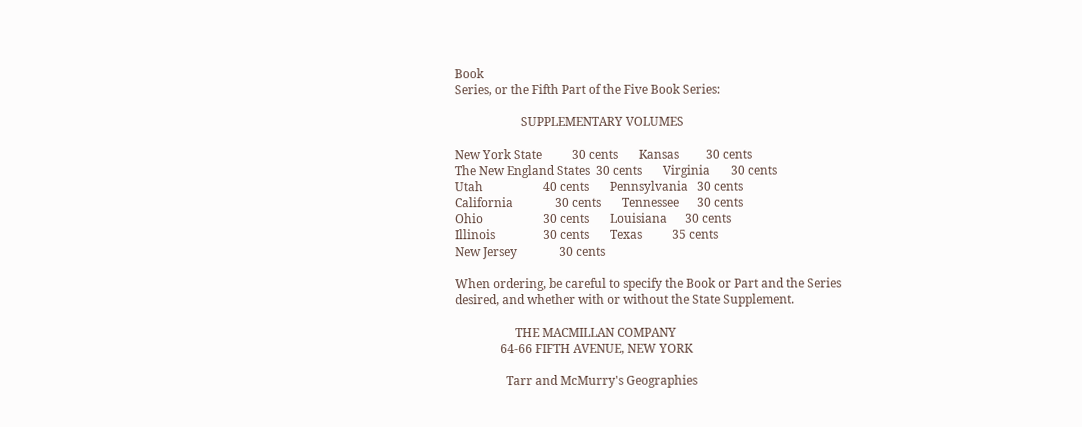Book
Series, or the Fifth Part of the Five Book Series:

                      SUPPLEMENTARY VOLUMES

New York State          30 cents       Kansas         30 cents
The New England States  30 cents       Virginia       30 cents
Utah                    40 cents       Pennsylvania   30 cents
California              30 cents       Tennessee      30 cents
Ohio                    30 cents       Louisiana      30 cents
Illinois                30 cents       Texas          35 cents
New Jersey              30 cents

When ordering, be careful to specify the Book or Part and the Series
desired, and whether with or without the State Supplement.

                    THE MACMILLAN COMPANY
               64-66 FIFTH AVENUE, NEW YORK

                 Tarr and McMurry's Geographies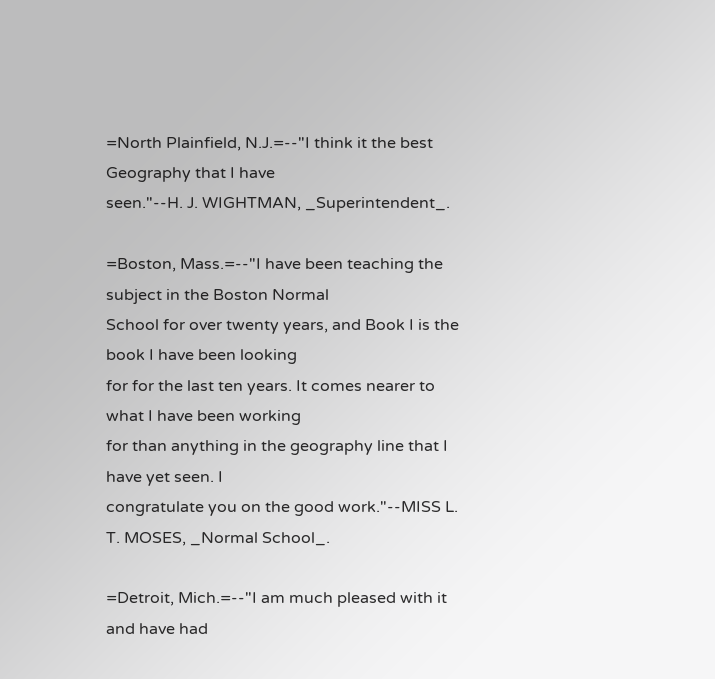=North Plainfield, N.J.=--"I think it the best Geography that I have
seen."--H. J. WIGHTMAN, _Superintendent_.

=Boston, Mass.=--"I have been teaching the subject in the Boston Normal
School for over twenty years, and Book I is the book I have been looking
for for the last ten years. It comes nearer to what I have been working
for than anything in the geography line that I have yet seen. I
congratulate you on the good work."--MISS L. T. MOSES, _Normal School_.

=Detroit, Mich.=--"I am much pleased with it and have had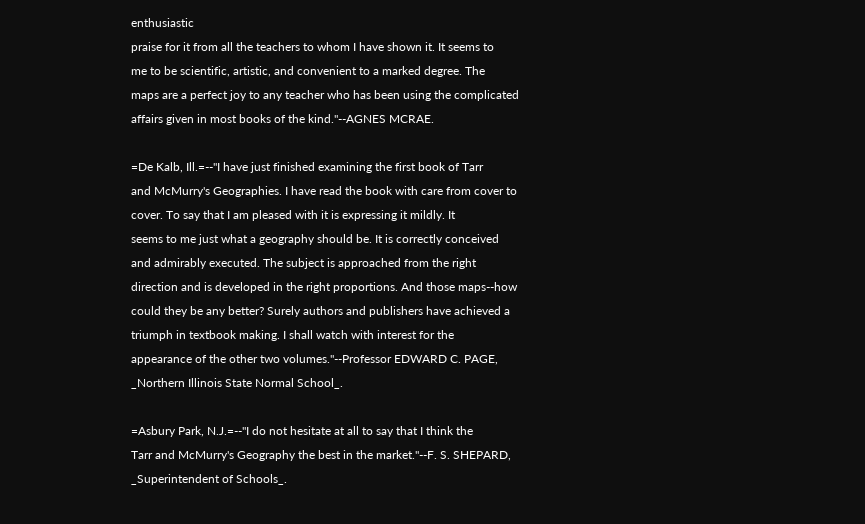enthusiastic
praise for it from all the teachers to whom I have shown it. It seems to
me to be scientific, artistic, and convenient to a marked degree. The
maps are a perfect joy to any teacher who has been using the complicated
affairs given in most books of the kind."--AGNES MCRAE.

=De Kalb, Ill.=--"I have just finished examining the first book of Tarr
and McMurry's Geographies. I have read the book with care from cover to
cover. To say that I am pleased with it is expressing it mildly. It
seems to me just what a geography should be. It is correctly conceived
and admirably executed. The subject is approached from the right
direction and is developed in the right proportions. And those maps--how
could they be any better? Surely authors and publishers have achieved a
triumph in textbook making. I shall watch with interest for the
appearance of the other two volumes."--Professor EDWARD C. PAGE,
_Northern Illinois State Normal School_.

=Asbury Park, N.J.=--"I do not hesitate at all to say that I think the
Tarr and McMurry's Geography the best in the market."--F. S. SHEPARD,
_Superintendent of Schools_.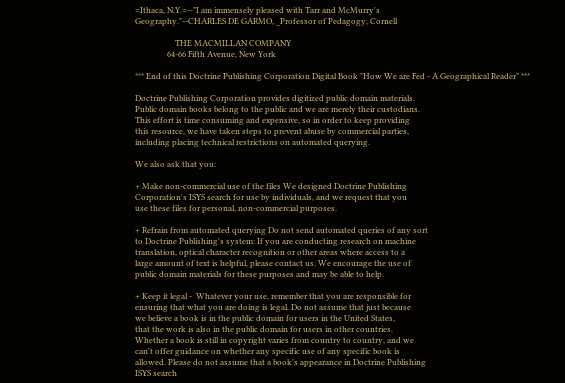=Ithaca, N.Y.=--"I am immensely pleased with Tarr and McMurry's
Geography."--CHARLES DE GARMO, _Professor of Pedagogy, Cornell

                    THE MACMILLAN COMPANY
                64-66 Fifth Avenue, New York

*** End of this Doctrine Publishing Corporation Digital Book "How We are Fed - A Geographical Reader" ***

Doctrine Publishing Corporation provides digitized public domain materials.
Public domain books belong to the public and we are merely their custodians.
This effort is time consuming and expensive, so in order to keep providing
this resource, we have taken steps to prevent abuse by commercial parties,
including placing technical restrictions on automated querying.

We also ask that you:

+ Make non-commercial use of the files We designed Doctrine Publishing
Corporation's ISYS search for use by individuals, and we request that you
use these files for personal, non-commercial purposes.

+ Refrain from automated querying Do not send automated queries of any sort
to Doctrine Publishing's system: If you are conducting research on machine
translation, optical character recognition or other areas where access to a
large amount of text is helpful, please contact us. We encourage the use of
public domain materials for these purposes and may be able to help.

+ Keep it legal -  Whatever your use, remember that you are responsible for
ensuring that what you are doing is legal. Do not assume that just because
we believe a book is in the public domain for users in the United States,
that the work is also in the public domain for users in other countries.
Whether a book is still in copyright varies from country to country, and we
can't offer guidance on whether any specific use of any specific book is
allowed. Please do not assume that a book's appearance in Doctrine Publishing
ISYS search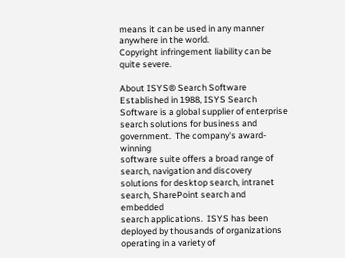means it can be used in any manner anywhere in the world.
Copyright infringement liability can be quite severe.

About ISYS® Search Software
Established in 1988, ISYS Search Software is a global supplier of enterprise
search solutions for business and government.  The company's award-winning
software suite offers a broad range of search, navigation and discovery
solutions for desktop search, intranet search, SharePoint search and embedded
search applications.  ISYS has been deployed by thousands of organizations
operating in a variety of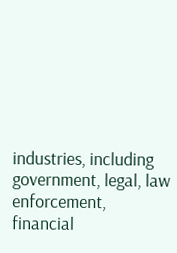industries, including government, legal, law
enforcement, financial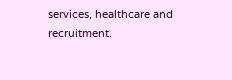services, healthcare and recruitment.